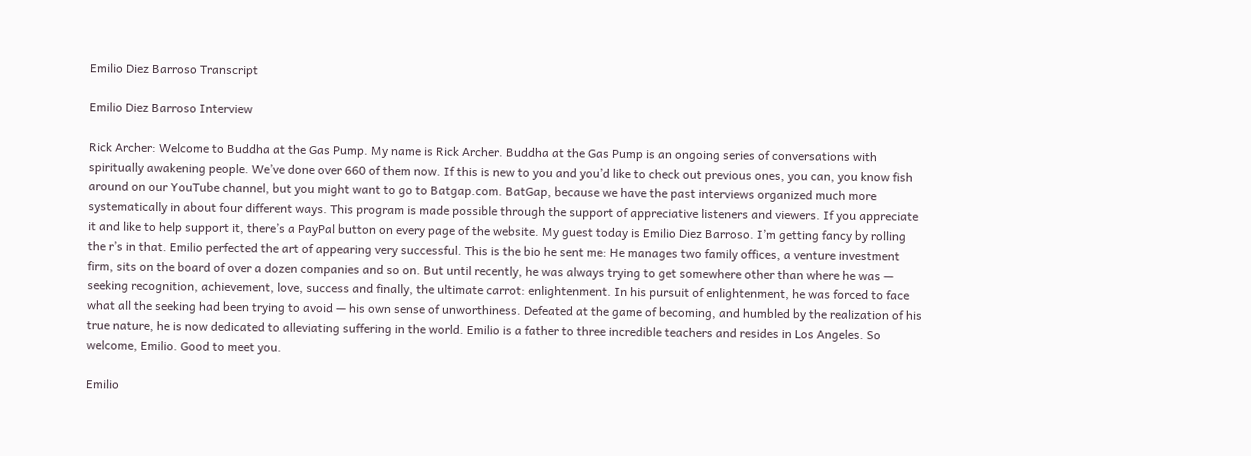Emilio Diez Barroso Transcript

Emilio Diez Barroso Interview

Rick Archer: Welcome to Buddha at the Gas Pump. My name is Rick Archer. Buddha at the Gas Pump is an ongoing series of conversations with spiritually awakening people. We’ve done over 660 of them now. If this is new to you and you’d like to check out previous ones, you can, you know fish around on our YouTube channel, but you might want to go to Batgap.com. BatGap, because we have the past interviews organized much more systematically in about four different ways. This program is made possible through the support of appreciative listeners and viewers. If you appreciate it and like to help support it, there’s a PayPal button on every page of the website. My guest today is Emilio Diez Barroso. I’m getting fancy by rolling the r’s in that. Emilio perfected the art of appearing very successful. This is the bio he sent me: He manages two family offices, a venture investment firm, sits on the board of over a dozen companies and so on. But until recently, he was always trying to get somewhere other than where he was — seeking recognition, achievement, love, success and finally, the ultimate carrot: enlightenment. In his pursuit of enlightenment, he was forced to face what all the seeking had been trying to avoid — his own sense of unworthiness. Defeated at the game of becoming, and humbled by the realization of his true nature, he is now dedicated to alleviating suffering in the world. Emilio is a father to three incredible teachers and resides in Los Angeles. So welcome, Emilio. Good to meet you.

Emilio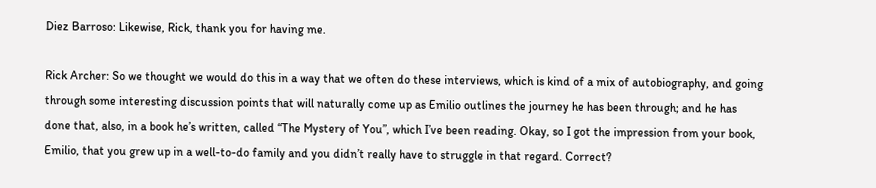Diez Barroso: Likewise, Rick, thank you for having me.

Rick Archer: So we thought we would do this in a way that we often do these interviews, which is kind of a mix of autobiography, and going through some interesting discussion points that will naturally come up as Emilio outlines the journey he has been through; and he has done that, also, in a book he’s written, called “The Mystery of You”, which I’ve been reading. Okay, so I got the impression from your book, Emilio, that you grew up in a well-to-do family and you didn’t really have to struggle in that regard. Correct?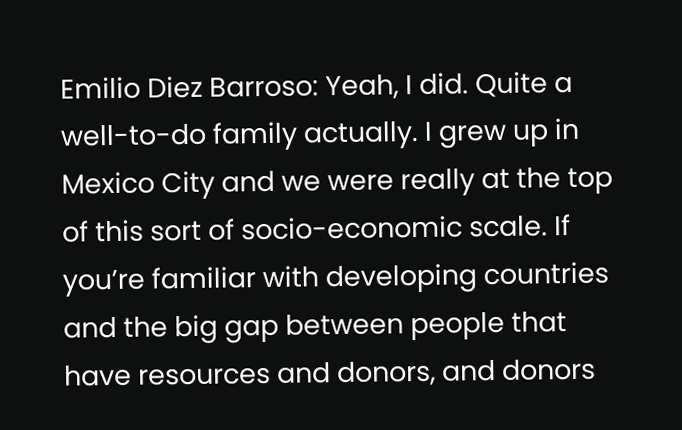Emilio Diez Barroso: Yeah, I did. Quite a well-to-do family actually. I grew up in Mexico City and we were really at the top of this sort of socio-economic scale. If you’re familiar with developing countries and the big gap between people that have resources and donors, and donors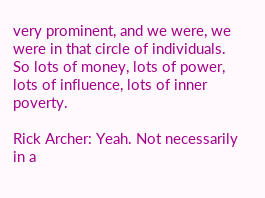very prominent, and we were, we were in that circle of individuals. So lots of money, lots of power, lots of influence, lots of inner poverty.

Rick Archer: Yeah. Not necessarily in a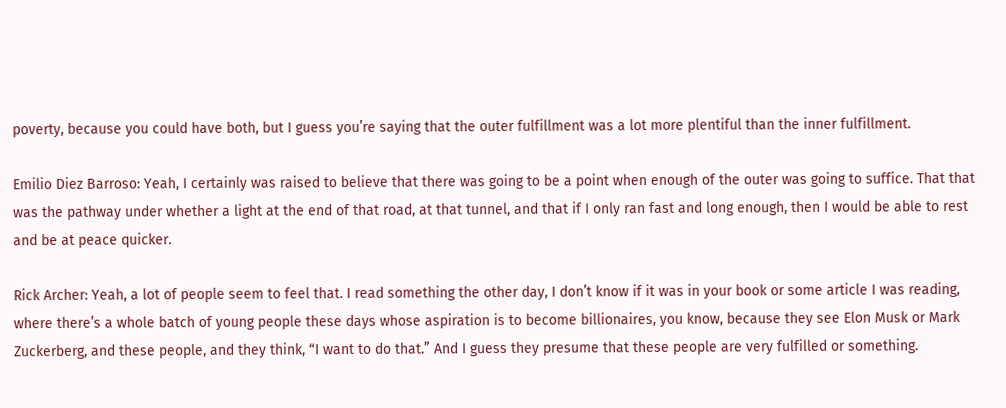poverty, because you could have both, but I guess you’re saying that the outer fulfillment was a lot more plentiful than the inner fulfillment.

Emilio Diez Barroso: Yeah, I certainly was raised to believe that there was going to be a point when enough of the outer was going to suffice. That that was the pathway under whether a light at the end of that road, at that tunnel, and that if I only ran fast and long enough, then I would be able to rest and be at peace quicker.

Rick Archer: Yeah, a lot of people seem to feel that. I read something the other day, I don’t know if it was in your book or some article I was reading, where there’s a whole batch of young people these days whose aspiration is to become billionaires, you know, because they see Elon Musk or Mark Zuckerberg, and these people, and they think, “I want to do that.” And I guess they presume that these people are very fulfilled or something.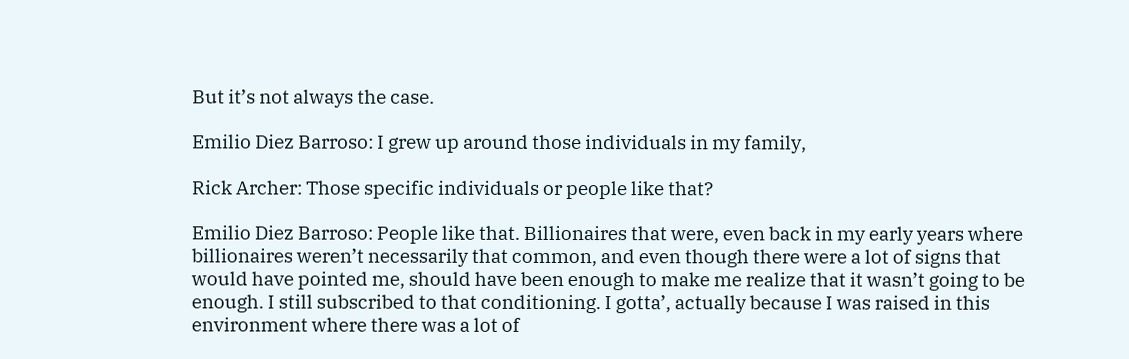But it’s not always the case.

Emilio Diez Barroso: I grew up around those individuals in my family,

Rick Archer: Those specific individuals or people like that?

Emilio Diez Barroso: People like that. Billionaires that were, even back in my early years where billionaires weren’t necessarily that common, and even though there were a lot of signs that would have pointed me, should have been enough to make me realize that it wasn’t going to be enough. I still subscribed to that conditioning. I gotta’, actually because I was raised in this environment where there was a lot of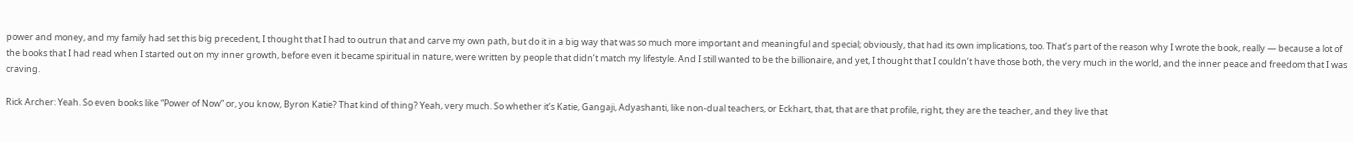power and money, and my family had set this big precedent, I thought that I had to outrun that and carve my own path, but do it in a big way that was so much more important and meaningful and special; obviously, that had its own implications, too. That’s part of the reason why I wrote the book, really — because a lot of the books that I had read when I started out on my inner growth, before even it became spiritual in nature, were written by people that didn’t match my lifestyle. And I still wanted to be the billionaire, and yet, I thought that I couldn’t have those both, the very much in the world, and the inner peace and freedom that I was craving.

Rick Archer: Yeah. So even books like “Power of Now” or, you know, Byron Katie? That kind of thing? Yeah, very much. So whether it’s Katie, Gangaji, Adyashanti, like non-dual teachers, or Eckhart, that, that are that profile, right, they are the teacher, and they live that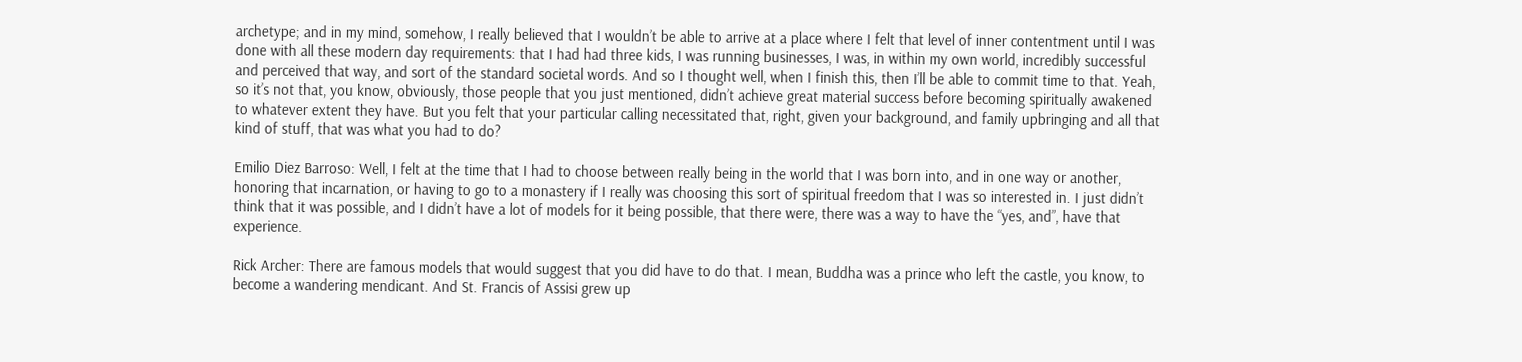archetype; and in my mind, somehow, I really believed that I wouldn’t be able to arrive at a place where I felt that level of inner contentment until I was done with all these modern day requirements: that I had had three kids, I was running businesses, I was, in within my own world, incredibly successful and perceived that way, and sort of the standard societal words. And so I thought well, when I finish this, then I’ll be able to commit time to that. Yeah, so it’s not that, you know, obviously, those people that you just mentioned, didn’t achieve great material success before becoming spiritually awakened to whatever extent they have. But you felt that your particular calling necessitated that, right, given your background, and family upbringing and all that kind of stuff, that was what you had to do?

Emilio Diez Barroso: Well, I felt at the time that I had to choose between really being in the world that I was born into, and in one way or another, honoring that incarnation, or having to go to a monastery if I really was choosing this sort of spiritual freedom that I was so interested in. I just didn’t think that it was possible, and I didn’t have a lot of models for it being possible, that there were, there was a way to have the “yes, and”, have that experience.

Rick Archer: There are famous models that would suggest that you did have to do that. I mean, Buddha was a prince who left the castle, you know, to become a wandering mendicant. And St. Francis of Assisi grew up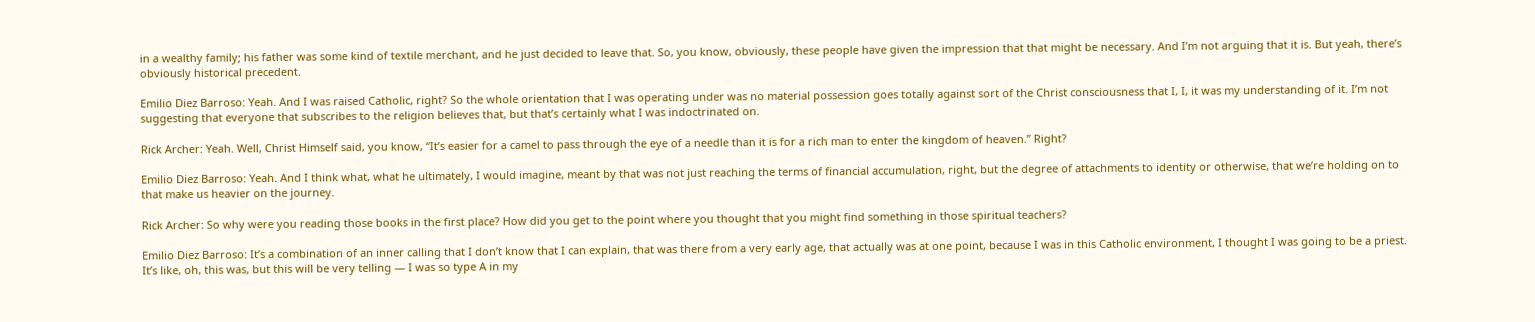in a wealthy family; his father was some kind of textile merchant, and he just decided to leave that. So, you know, obviously, these people have given the impression that that might be necessary. And I’m not arguing that it is. But yeah, there’s obviously historical precedent.

Emilio Diez Barroso: Yeah. And I was raised Catholic, right? So the whole orientation that I was operating under was no material possession goes totally against sort of the Christ consciousness that I, I, it was my understanding of it. I’m not suggesting that everyone that subscribes to the religion believes that, but that’s certainly what I was indoctrinated on.

Rick Archer: Yeah. Well, Christ Himself said, you know, “It’s easier for a camel to pass through the eye of a needle than it is for a rich man to enter the kingdom of heaven.” Right?

Emilio Diez Barroso: Yeah. And I think what, what he ultimately, I would imagine, meant by that was not just reaching the terms of financial accumulation, right, but the degree of attachments to identity or otherwise, that we’re holding on to that make us heavier on the journey.

Rick Archer: So why were you reading those books in the first place? How did you get to the point where you thought that you might find something in those spiritual teachers?

Emilio Diez Barroso: It’s a combination of an inner calling that I don’t know that I can explain, that was there from a very early age, that actually was at one point, because I was in this Catholic environment, I thought I was going to be a priest. It’s like, oh, this was, but this will be very telling — I was so type A in my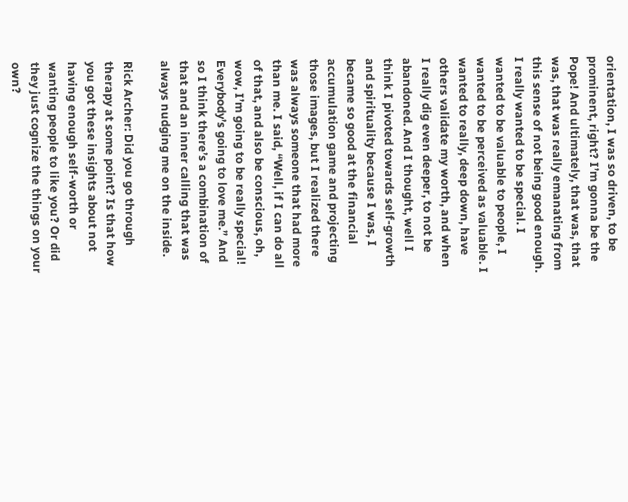orientation, I was so driven, to be prominent, right? I’m gonna be the Pope! And ultimately, that was, that was, that was really emanating from this sense of not being good enough. I really wanted to be special. I wanted to be valuable to people, I wanted to be perceived as valuable. I wanted to really, deep down, have others validate my worth, and when I really dig even deeper, to not be abandoned. And I thought, well I think I pivoted towards self-growth and spirituality because I was, I became so good at the financial accumulation game and projecting those images, but I realized there was always someone that had more than me. I said, “Well, if I can do all of that, and also be conscious, oh, wow, I’m going to be really special! Everybody’s going to love me.” And so I think there’s a combination of that and an inner calling that was always nudging me on the inside.

Rick Archer: Did you go through therapy at some point? Is that how you got these insights about not having enough self-worth or wanting people to like you? Or did they just cognize the things on your own?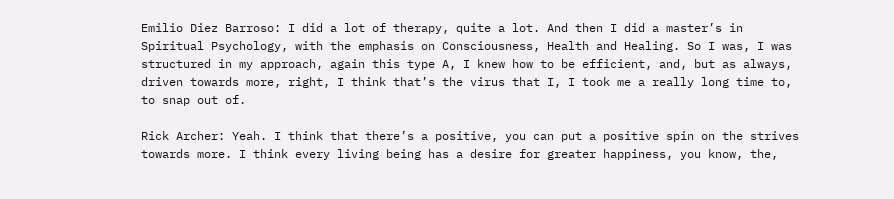Emilio Diez Barroso: I did a lot of therapy, quite a lot. And then I did a master’s in Spiritual Psychology, with the emphasis on Consciousness, Health and Healing. So I was, I was structured in my approach, again this type A, I knew how to be efficient, and, but as always, driven towards more, right, I think that’s the virus that I, I took me a really long time to, to snap out of.

Rick Archer: Yeah. I think that there’s a positive, you can put a positive spin on the strives towards more. I think every living being has a desire for greater happiness, you know, the,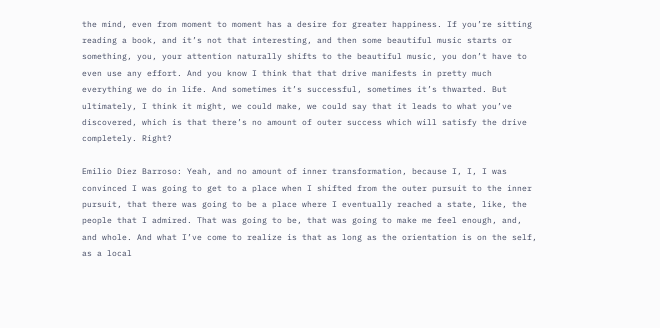the mind, even from moment to moment has a desire for greater happiness. If you’re sitting reading a book, and it’s not that interesting, and then some beautiful music starts or something, you, your attention naturally shifts to the beautiful music, you don’t have to even use any effort. And you know I think that that drive manifests in pretty much everything we do in life. And sometimes it’s successful, sometimes it’s thwarted. But ultimately, I think it might, we could make, we could say that it leads to what you’ve discovered, which is that there’s no amount of outer success which will satisfy the drive completely. Right?

Emilio Diez Barroso: Yeah, and no amount of inner transformation, because I, I, I was convinced I was going to get to a place when I shifted from the outer pursuit to the inner pursuit, that there was going to be a place where I eventually reached a state, like, the people that I admired. That was going to be, that was going to make me feel enough, and, and whole. And what I’ve come to realize is that as long as the orientation is on the self, as a local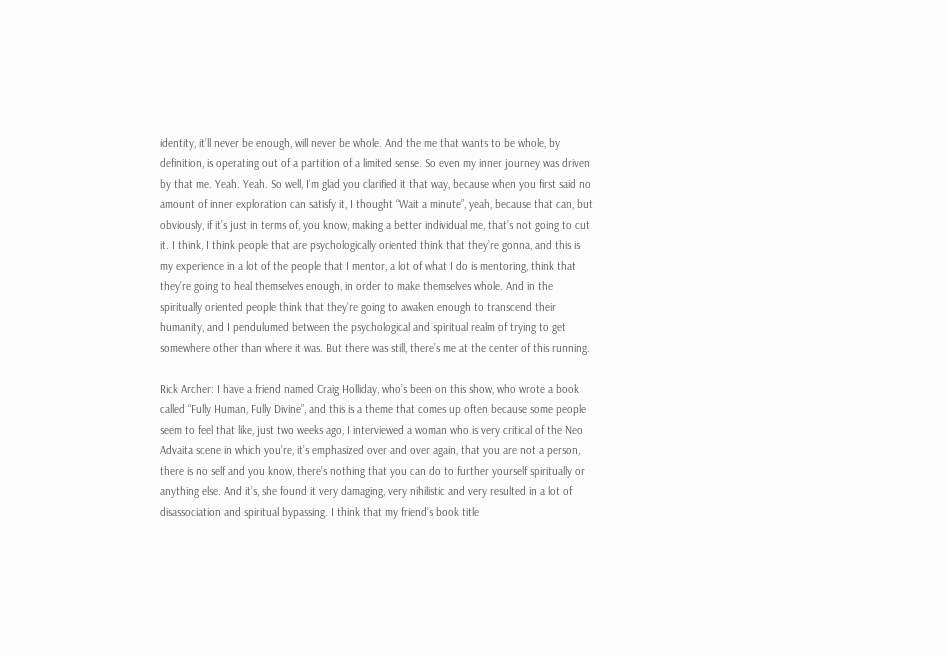identity, it’ll never be enough, will never be whole. And the me that wants to be whole, by definition, is operating out of a partition of a limited sense. So even my inner journey was driven by that me. Yeah. Yeah. So well, I’m glad you clarified it that way, because when you first said no amount of inner exploration can satisfy it, I thought “Wait a minute”, yeah, because that can, but obviously, if it’s just in terms of, you know, making a better individual me, that’s not going to cut it. I think, I think people that are psychologically oriented think that they’re gonna, and this is my experience in a lot of the people that I mentor, a lot of what I do is mentoring, think that they’re going to heal themselves enough, in order to make themselves whole. And in the spiritually oriented people think that they’re going to awaken enough to transcend their humanity, and I pendulumed between the psychological and spiritual realm of trying to get somewhere other than where it was. But there was still, there’s me at the center of this running.

Rick Archer: I have a friend named Craig Holliday, who’s been on this show, who wrote a book called “Fully Human, Fully Divine”, and this is a theme that comes up often because some people seem to feel that like, just two weeks ago, I interviewed a woman who is very critical of the Neo Advaita scene in which you’re, it’s emphasized over and over again, that you are not a person, there is no self and you know, there’s nothing that you can do to further yourself spiritually or anything else. And it’s, she found it very damaging, very nihilistic and very resulted in a lot of disassociation and spiritual bypassing. I think that my friend’s book title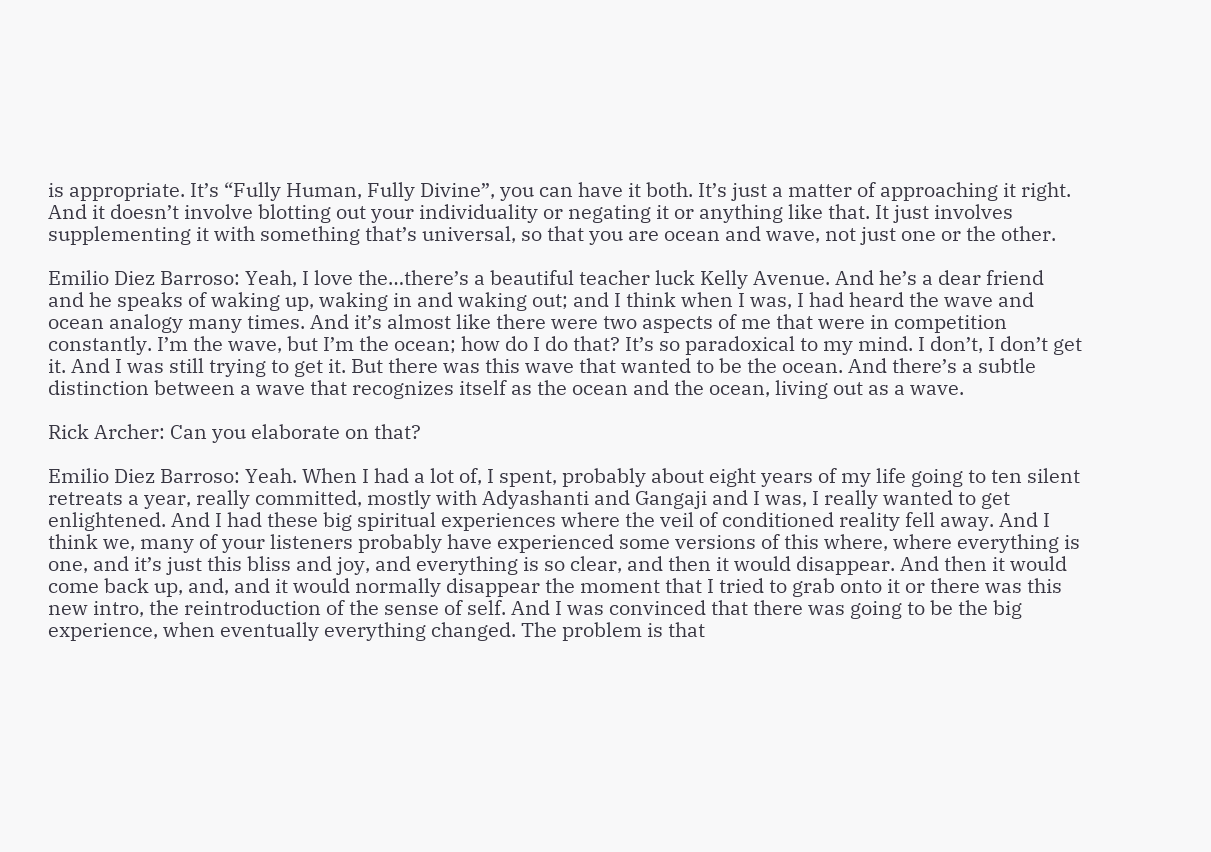is appropriate. It’s “Fully Human, Fully Divine”, you can have it both. It’s just a matter of approaching it right. And it doesn’t involve blotting out your individuality or negating it or anything like that. It just involves supplementing it with something that’s universal, so that you are ocean and wave, not just one or the other.

Emilio Diez Barroso: Yeah, I love the…there’s a beautiful teacher luck Kelly Avenue. And he’s a dear friend and he speaks of waking up, waking in and waking out; and I think when I was, I had heard the wave and ocean analogy many times. And it’s almost like there were two aspects of me that were in competition constantly. I’m the wave, but I’m the ocean; how do I do that? It’s so paradoxical to my mind. I don’t, I don’t get it. And I was still trying to get it. But there was this wave that wanted to be the ocean. And there’s a subtle distinction between a wave that recognizes itself as the ocean and the ocean, living out as a wave.

Rick Archer: Can you elaborate on that?

Emilio Diez Barroso: Yeah. When I had a lot of, I spent, probably about eight years of my life going to ten silent retreats a year, really committed, mostly with Adyashanti and Gangaji and I was, I really wanted to get enlightened. And I had these big spiritual experiences where the veil of conditioned reality fell away. And I think we, many of your listeners probably have experienced some versions of this where, where everything is one, and it’s just this bliss and joy, and everything is so clear, and then it would disappear. And then it would come back up, and, and it would normally disappear the moment that I tried to grab onto it or there was this new intro, the reintroduction of the sense of self. And I was convinced that there was going to be the big experience, when eventually everything changed. The problem is that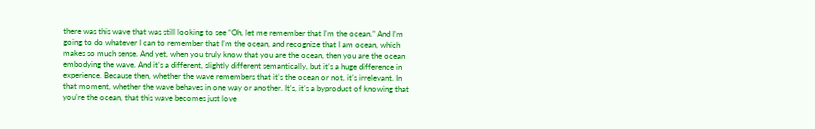there was this wave that was still looking to see “Oh, let me remember that I’m the ocean.” And I’m going to do whatever I can to remember that I’m the ocean, and recognize that I am ocean, which makes so much sense. And yet, when you truly know that you are the ocean, then you are the ocean embodying the wave. And it’s a different, slightly different semantically, but it’s a huge difference in experience. Because then, whether the wave remembers that it’s the ocean or not, it’s irrelevant. In that moment, whether the wave behaves in one way or another. It’s, it’s a byproduct of knowing that you’re the ocean, that this wave becomes just love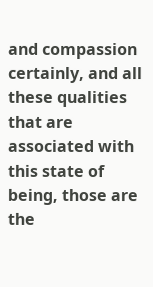and compassion certainly, and all these qualities that are associated with this state of being, those are the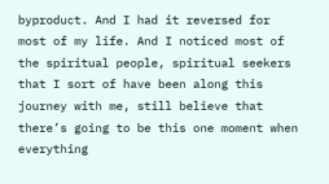byproduct. And I had it reversed for most of my life. And I noticed most of the spiritual people, spiritual seekers that I sort of have been along this journey with me, still believe that there’s going to be this one moment when everything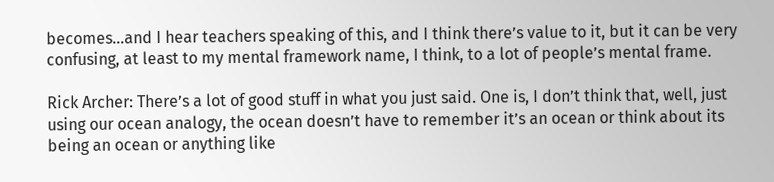becomes…and I hear teachers speaking of this, and I think there’s value to it, but it can be very confusing, at least to my mental framework name, I think, to a lot of people’s mental frame.

Rick Archer: There’s a lot of good stuff in what you just said. One is, I don’t think that, well, just using our ocean analogy, the ocean doesn’t have to remember it’s an ocean or think about its being an ocean or anything like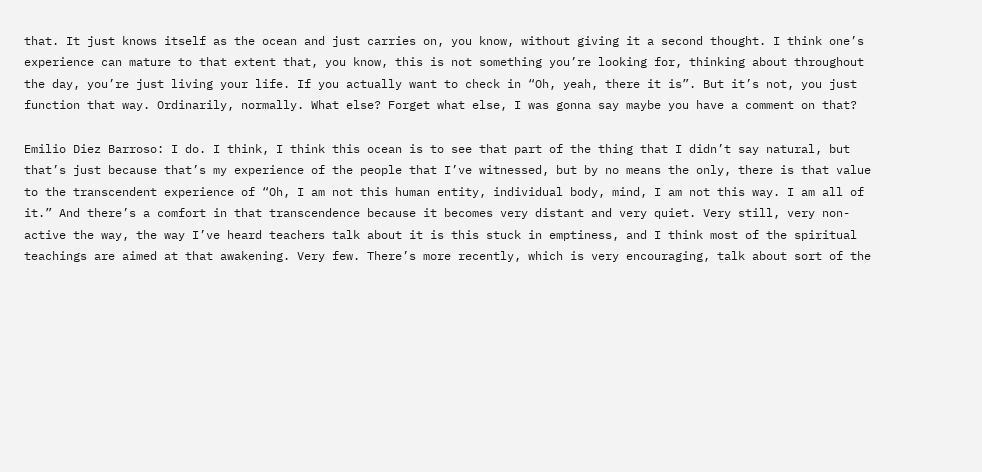that. It just knows itself as the ocean and just carries on, you know, without giving it a second thought. I think one’s experience can mature to that extent that, you know, this is not something you’re looking for, thinking about throughout the day, you’re just living your life. If you actually want to check in “Oh, yeah, there it is”. But it’s not, you just function that way. Ordinarily, normally. What else? Forget what else, I was gonna say maybe you have a comment on that?

Emilio Diez Barroso: I do. I think, I think this ocean is to see that part of the thing that I didn’t say natural, but that’s just because that’s my experience of the people that I’ve witnessed, but by no means the only, there is that value to the transcendent experience of “Oh, I am not this human entity, individual body, mind, I am not this way. I am all of it.” And there’s a comfort in that transcendence because it becomes very distant and very quiet. Very still, very non-active the way, the way I’ve heard teachers talk about it is this stuck in emptiness, and I think most of the spiritual teachings are aimed at that awakening. Very few. There’s more recently, which is very encouraging, talk about sort of the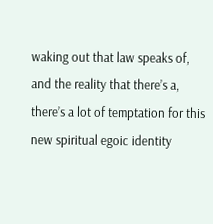waking out that law speaks of, and the reality that there’s a, there’s a lot of temptation for this new spiritual egoic identity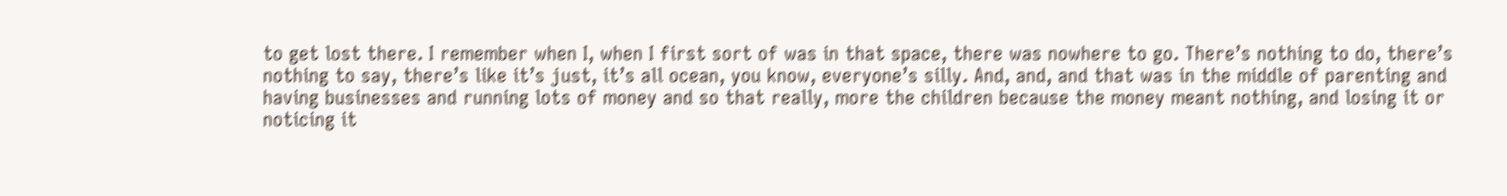to get lost there. I remember when I, when I first sort of was in that space, there was nowhere to go. There’s nothing to do, there’s nothing to say, there’s like it’s just, it’s all ocean, you know, everyone’s silly. And, and, and that was in the middle of parenting and having businesses and running lots of money and so that really, more the children because the money meant nothing, and losing it or noticing it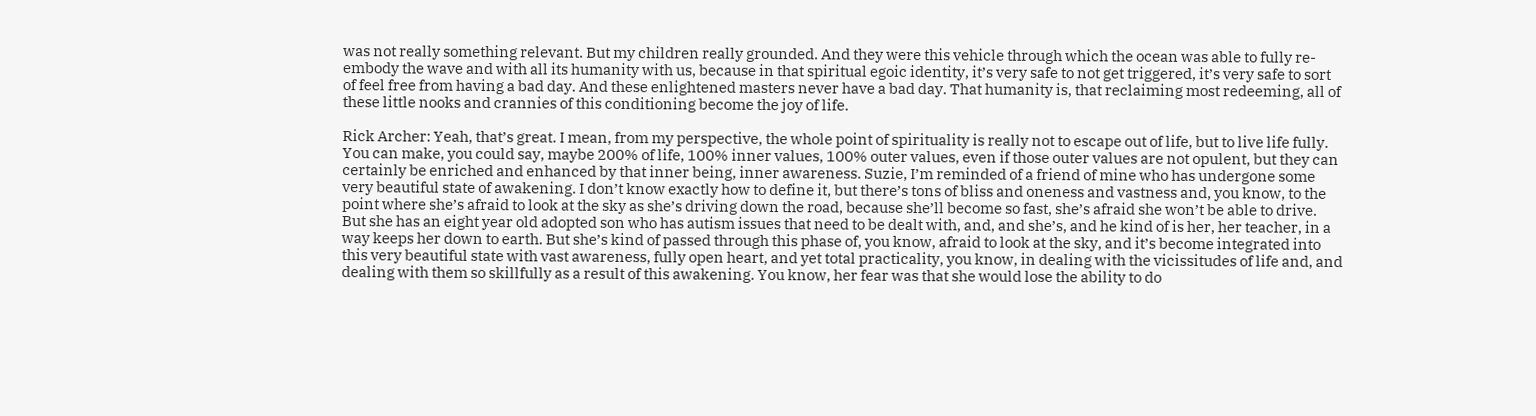was not really something relevant. But my children really grounded. And they were this vehicle through which the ocean was able to fully re-embody the wave and with all its humanity with us, because in that spiritual egoic identity, it’s very safe to not get triggered, it’s very safe to sort of feel free from having a bad day. And these enlightened masters never have a bad day. That humanity is, that reclaiming most redeeming, all of these little nooks and crannies of this conditioning become the joy of life.

Rick Archer: Yeah, that’s great. I mean, from my perspective, the whole point of spirituality is really not to escape out of life, but to live life fully. You can make, you could say, maybe 200% of life, 100% inner values, 100% outer values, even if those outer values are not opulent, but they can certainly be enriched and enhanced by that inner being, inner awareness. Suzie, I’m reminded of a friend of mine who has undergone some very beautiful state of awakening. I don’t know exactly how to define it, but there’s tons of bliss and oneness and vastness and, you know, to the point where she’s afraid to look at the sky as she’s driving down the road, because she’ll become so fast, she’s afraid she won’t be able to drive. But she has an eight year old adopted son who has autism issues that need to be dealt with, and, and she’s, and he kind of is her, her teacher, in a way keeps her down to earth. But she’s kind of passed through this phase of, you know, afraid to look at the sky, and it’s become integrated into this very beautiful state with vast awareness, fully open heart, and yet total practicality, you know, in dealing with the vicissitudes of life and, and dealing with them so skillfully as a result of this awakening. You know, her fear was that she would lose the ability to do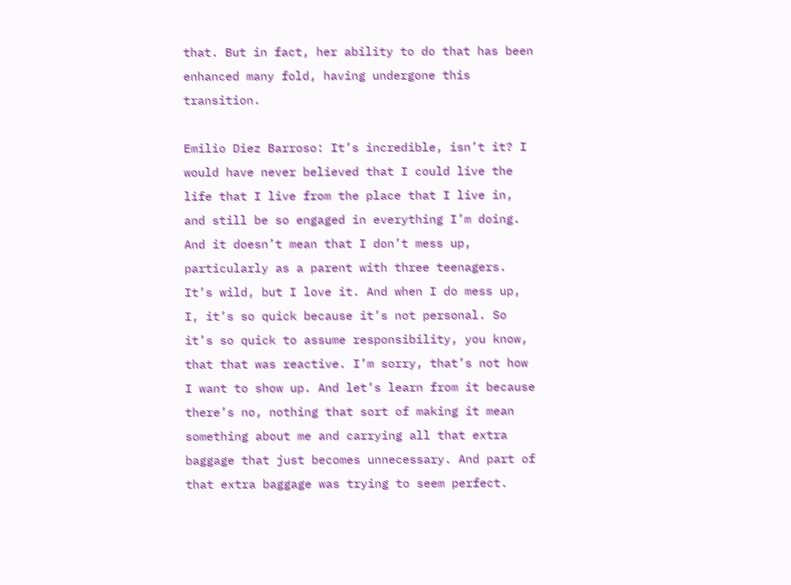that. But in fact, her ability to do that has been enhanced many fold, having undergone this transition.

Emilio Diez Barroso: It’s incredible, isn’t it? I would have never believed that I could live the life that I live from the place that I live in, and still be so engaged in everything I’m doing. And it doesn’t mean that I don’t mess up, particularly as a parent with three teenagers. It’s wild, but I love it. And when I do mess up, I, it’s so quick because it’s not personal. So it’s so quick to assume responsibility, you know, that that was reactive. I’m sorry, that’s not how I want to show up. And let’s learn from it because there’s no, nothing that sort of making it mean something about me and carrying all that extra baggage that just becomes unnecessary. And part of that extra baggage was trying to seem perfect.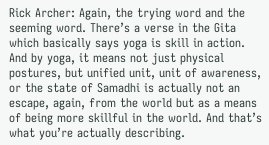Rick Archer: Again, the trying word and the seeming word. There’s a verse in the Gita which basically says yoga is skill in action. And by yoga, it means not just physical postures, but unified unit, unit of awareness, or the state of Samadhi is actually not an escape, again, from the world but as a means of being more skillful in the world. And that’s what you’re actually describing.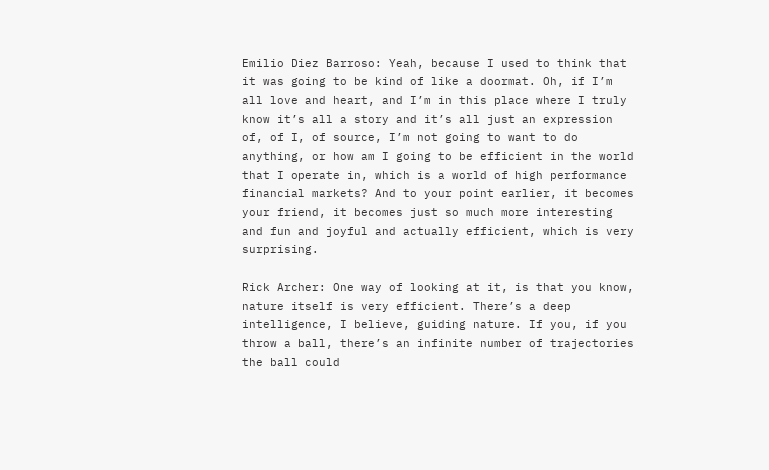Emilio Diez Barroso: Yeah, because I used to think that it was going to be kind of like a doormat. Oh, if I’m all love and heart, and I’m in this place where I truly know it’s all a story and it’s all just an expression of, of I, of source, I’m not going to want to do anything, or how am I going to be efficient in the world that I operate in, which is a world of high performance financial markets? And to your point earlier, it becomes your friend, it becomes just so much more interesting and fun and joyful and actually efficient, which is very surprising.

Rick Archer: One way of looking at it, is that you know, nature itself is very efficient. There’s a deep intelligence, I believe, guiding nature. If you, if you throw a ball, there’s an infinite number of trajectories the ball could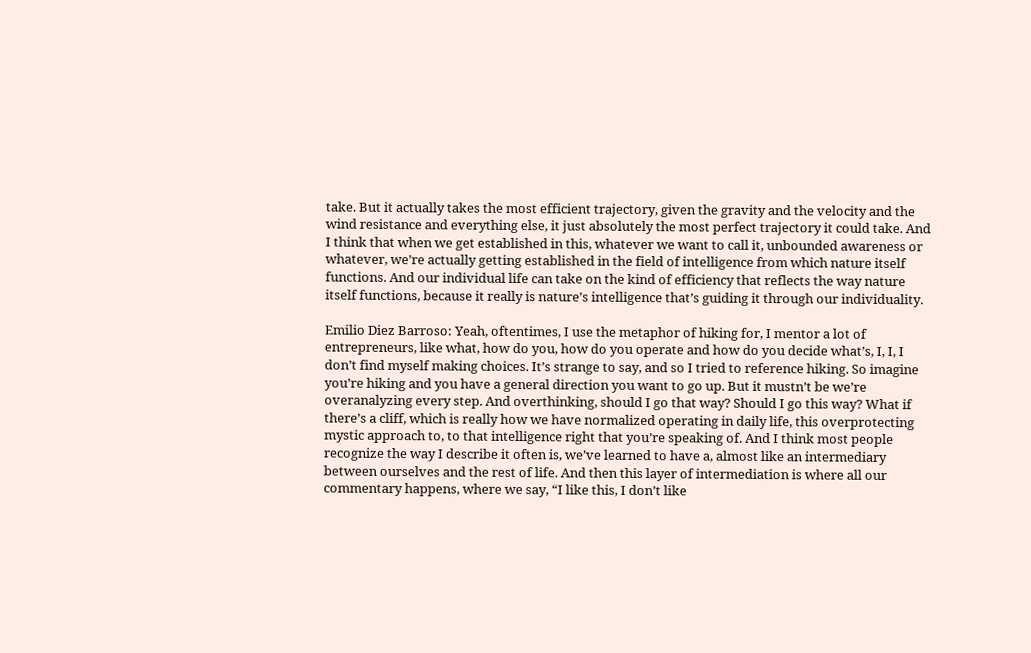take. But it actually takes the most efficient trajectory, given the gravity and the velocity and the wind resistance and everything else, it just absolutely the most perfect trajectory it could take. And I think that when we get established in this, whatever we want to call it, unbounded awareness or whatever, we’re actually getting established in the field of intelligence from which nature itself functions. And our individual life can take on the kind of efficiency that reflects the way nature itself functions, because it really is nature’s intelligence that’s guiding it through our individuality.

Emilio Diez Barroso: Yeah, oftentimes, I use the metaphor of hiking for, I mentor a lot of entrepreneurs, like what, how do you, how do you operate and how do you decide what’s, I, I, I don’t find myself making choices. It’s strange to say, and so I tried to reference hiking. So imagine you’re hiking and you have a general direction you want to go up. But it mustn’t be we’re overanalyzing every step. And overthinking, should I go that way? Should I go this way? What if there’s a cliff, which is really how we have normalized operating in daily life, this overprotecting mystic approach to, to that intelligence right that you’re speaking of. And I think most people recognize the way I describe it often is, we’ve learned to have a, almost like an intermediary between ourselves and the rest of life. And then this layer of intermediation is where all our commentary happens, where we say, “I like this, I don’t like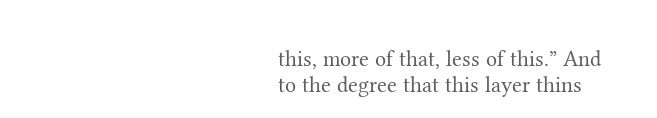this, more of that, less of this.” And to the degree that this layer thins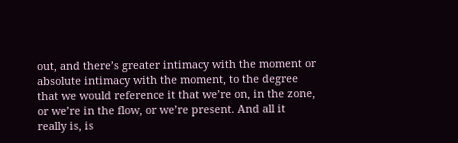out, and there’s greater intimacy with the moment or absolute intimacy with the moment, to the degree that we would reference it that we’re on, in the zone, or we’re in the flow, or we’re present. And all it really is, is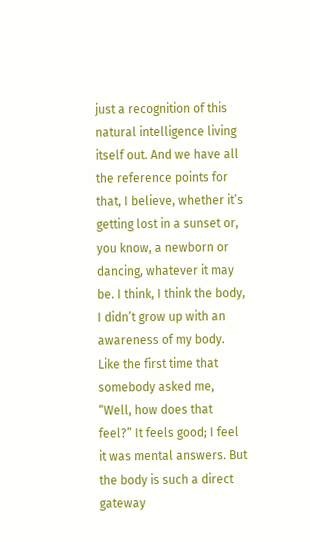just a recognition of this natural intelligence living itself out. And we have all the reference points for that, I believe, whether it’s getting lost in a sunset or, you know, a newborn or dancing, whatever it may be. I think, I think the body, I didn’t grow up with an awareness of my body. Like the first time that somebody asked me, “Well, how does that feel?” It feels good; I feel it was mental answers. But the body is such a direct gateway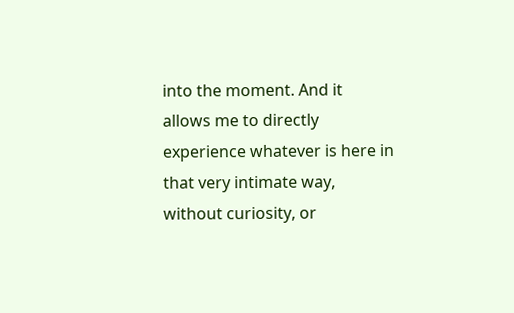into the moment. And it allows me to directly experience whatever is here in that very intimate way, without curiosity, or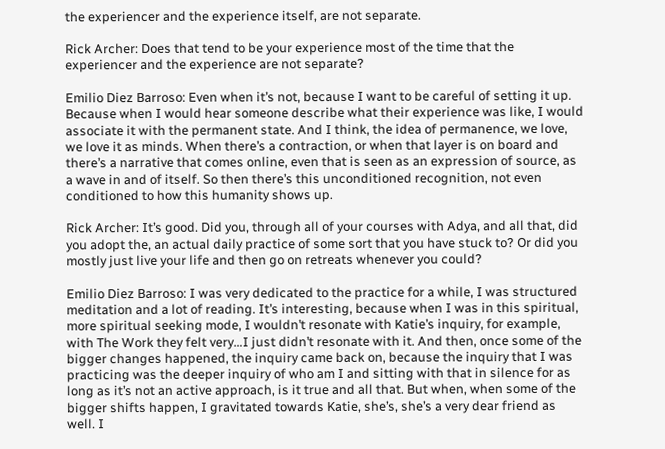the experiencer and the experience itself, are not separate.

Rick Archer: Does that tend to be your experience most of the time that the experiencer and the experience are not separate?

Emilio Diez Barroso: Even when it’s not, because I want to be careful of setting it up. Because when I would hear someone describe what their experience was like, I would associate it with the permanent state. And I think, the idea of permanence, we love, we love it as minds. When there’s a contraction, or when that layer is on board and there’s a narrative that comes online, even that is seen as an expression of source, as a wave in and of itself. So then there’s this unconditioned recognition, not even conditioned to how this humanity shows up.

Rick Archer: It’s good. Did you, through all of your courses with Adya, and all that, did you adopt the, an actual daily practice of some sort that you have stuck to? Or did you mostly just live your life and then go on retreats whenever you could?

Emilio Diez Barroso: I was very dedicated to the practice for a while, I was structured meditation and a lot of reading. It’s interesting, because when I was in this spiritual, more spiritual seeking mode, I wouldn’t resonate with Katie’s inquiry, for example, with The Work they felt very…I just didn’t resonate with it. And then, once some of the bigger changes happened, the inquiry came back on, because the inquiry that I was practicing was the deeper inquiry of who am I and sitting with that in silence for as long as it’s not an active approach, is it true and all that. But when, when some of the bigger shifts happen, I gravitated towards Katie, she’s, she’s a very dear friend as well. I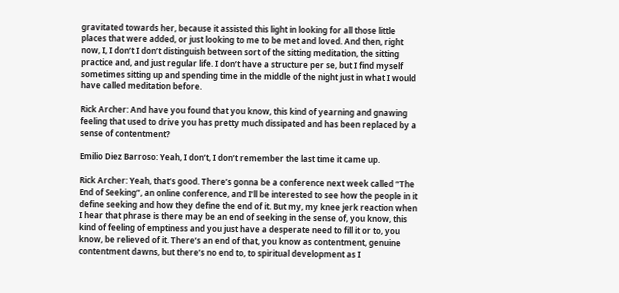gravitated towards her, because it assisted this light in looking for all those little places that were added, or just looking to me to be met and loved. And then, right now, I, I don’t I don’t distinguish between sort of the sitting meditation, the sitting practice and, and just regular life. I don’t have a structure per se, but I find myself sometimes sitting up and spending time in the middle of the night just in what I would have called meditation before.

Rick Archer: And have you found that you know, this kind of yearning and gnawing feeling that used to drive you has pretty much dissipated and has been replaced by a sense of contentment?

Emilio Diez Barroso: Yeah, I don’t, I don’t remember the last time it came up.

Rick Archer: Yeah, that’s good. There’s gonna be a conference next week called “The End of Seeking”, an online conference, and I’ll be interested to see how the people in it define seeking and how they define the end of it. But my, my knee jerk reaction when I hear that phrase is there may be an end of seeking in the sense of, you know, this kind of feeling of emptiness and you just have a desperate need to fill it or to, you know, be relieved of it. There’s an end of that, you know as contentment, genuine contentment dawns, but there’s no end to, to spiritual development as I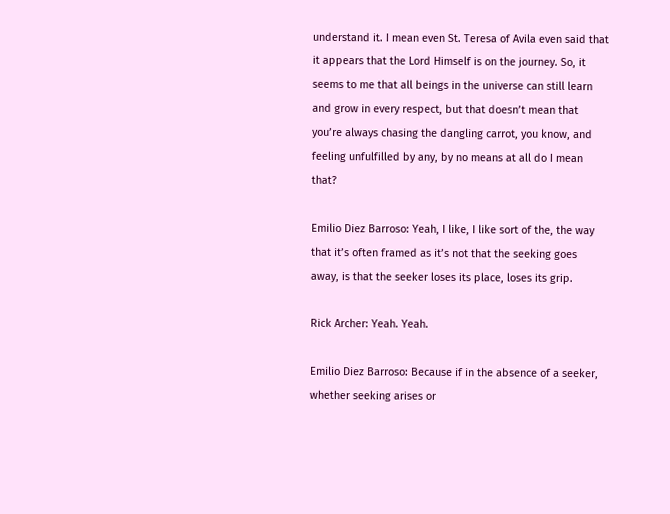understand it. I mean even St. Teresa of Avila even said that it appears that the Lord Himself is on the journey. So, it seems to me that all beings in the universe can still learn and grow in every respect, but that doesn’t mean that you’re always chasing the dangling carrot, you know, and feeling unfulfilled by any, by no means at all do I mean that?

Emilio Diez Barroso: Yeah, I like, I like sort of the, the way that it’s often framed as it’s not that the seeking goes away, is that the seeker loses its place, loses its grip.

Rick Archer: Yeah. Yeah.

Emilio Diez Barroso: Because if in the absence of a seeker, whether seeking arises or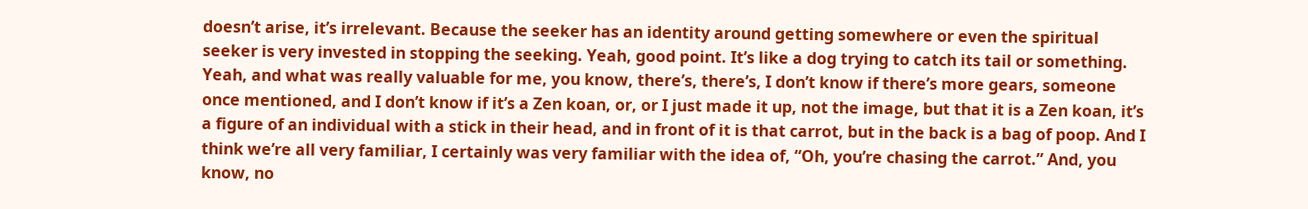doesn’t arise, it’s irrelevant. Because the seeker has an identity around getting somewhere or even the spiritual seeker is very invested in stopping the seeking. Yeah, good point. It’s like a dog trying to catch its tail or something. Yeah, and what was really valuable for me, you know, there’s, there’s, I don’t know if there’s more gears, someone once mentioned, and I don’t know if it’s a Zen koan, or, or I just made it up, not the image, but that it is a Zen koan, it’s a figure of an individual with a stick in their head, and in front of it is that carrot, but in the back is a bag of poop. And I think we’re all very familiar, I certainly was very familiar with the idea of, “Oh, you’re chasing the carrot.” And, you know, no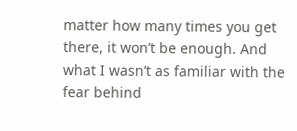matter how many times you get there, it won’t be enough. And what I wasn’t as familiar with the fear behind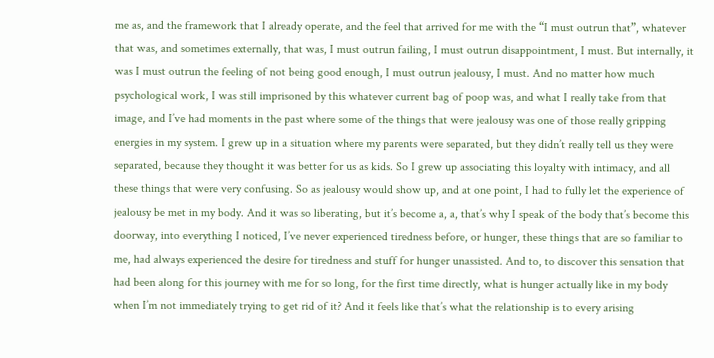me as, and the framework that I already operate, and the feel that arrived for me with the “I must outrun that”, whatever that was, and sometimes externally, that was, I must outrun failing, I must outrun disappointment, I must. But internally, it was I must outrun the feeling of not being good enough, I must outrun jealousy, I must. And no matter how much psychological work, I was still imprisoned by this whatever current bag of poop was, and what I really take from that image, and I’ve had moments in the past where some of the things that were jealousy was one of those really gripping energies in my system. I grew up in a situation where my parents were separated, but they didn’t really tell us they were separated, because they thought it was better for us as kids. So I grew up associating this loyalty with intimacy, and all these things that were very confusing. So as jealousy would show up, and at one point, I had to fully let the experience of jealousy be met in my body. And it was so liberating, but it’s become a, a, that’s why I speak of the body that’s become this doorway, into everything I noticed, I’ve never experienced tiredness before, or hunger, these things that are so familiar to me, had always experienced the desire for tiredness and stuff for hunger unassisted. And to, to discover this sensation that had been along for this journey with me for so long, for the first time directly, what is hunger actually like in my body when I’m not immediately trying to get rid of it? And it feels like that’s what the relationship is to every arising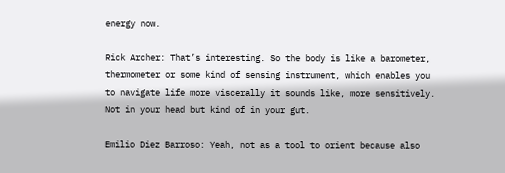energy now.

Rick Archer: That’s interesting. So the body is like a barometer, thermometer or some kind of sensing instrument, which enables you to navigate life more viscerally it sounds like, more sensitively. Not in your head but kind of in your gut.

Emilio Diez Barroso: Yeah, not as a tool to orient because also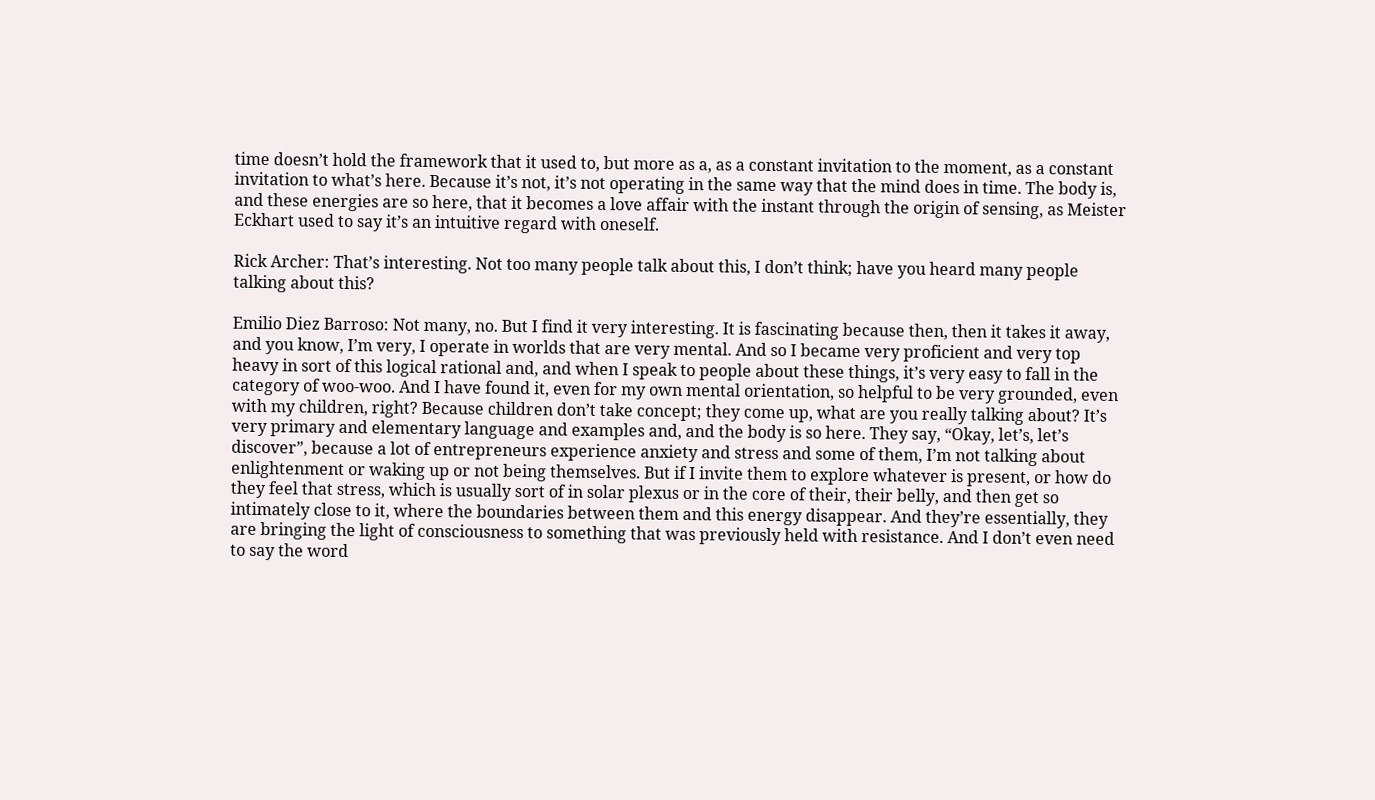time doesn’t hold the framework that it used to, but more as a, as a constant invitation to the moment, as a constant invitation to what’s here. Because it’s not, it’s not operating in the same way that the mind does in time. The body is, and these energies are so here, that it becomes a love affair with the instant through the origin of sensing, as Meister Eckhart used to say it’s an intuitive regard with oneself.

Rick Archer: That’s interesting. Not too many people talk about this, I don’t think; have you heard many people talking about this?

Emilio Diez Barroso: Not many, no. But I find it very interesting. It is fascinating because then, then it takes it away, and you know, I’m very, I operate in worlds that are very mental. And so I became very proficient and very top heavy in sort of this logical rational and, and when I speak to people about these things, it’s very easy to fall in the category of woo-woo. And I have found it, even for my own mental orientation, so helpful to be very grounded, even with my children, right? Because children don’t take concept; they come up, what are you really talking about? It’s very primary and elementary language and examples and, and the body is so here. They say, “Okay, let’s, let’s discover”, because a lot of entrepreneurs experience anxiety and stress and some of them, I’m not talking about enlightenment or waking up or not being themselves. But if I invite them to explore whatever is present, or how do they feel that stress, which is usually sort of in solar plexus or in the core of their, their belly, and then get so intimately close to it, where the boundaries between them and this energy disappear. And they’re essentially, they are bringing the light of consciousness to something that was previously held with resistance. And I don’t even need to say the word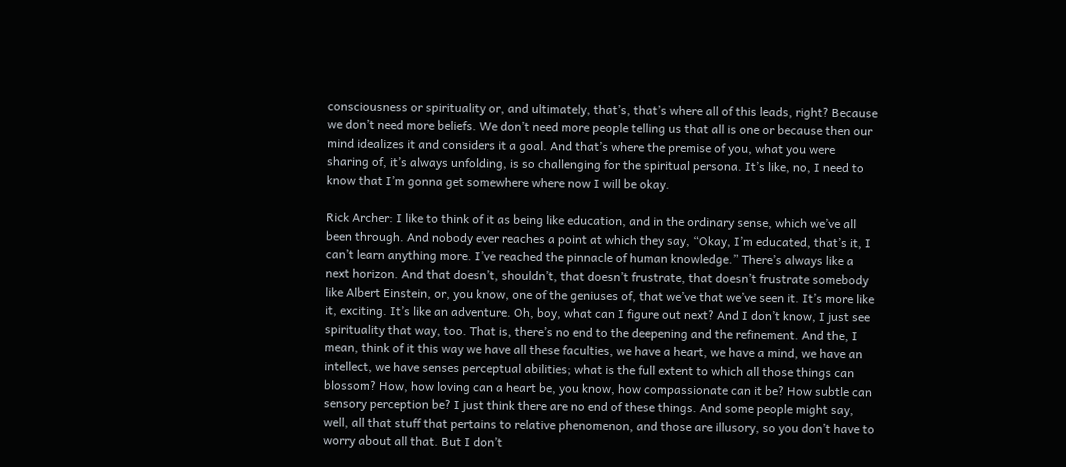consciousness or spirituality or, and ultimately, that’s, that’s where all of this leads, right? Because we don’t need more beliefs. We don’t need more people telling us that all is one or because then our mind idealizes it and considers it a goal. And that’s where the premise of you, what you were sharing of, it’s always unfolding, is so challenging for the spiritual persona. It’s like, no, I need to know that I’m gonna get somewhere where now I will be okay.

Rick Archer: I like to think of it as being like education, and in the ordinary sense, which we’ve all been through. And nobody ever reaches a point at which they say, “Okay, I’m educated, that’s it, I can’t learn anything more. I’ve reached the pinnacle of human knowledge.” There’s always like a next horizon. And that doesn’t, shouldn’t, that doesn’t frustrate, that doesn’t frustrate somebody like Albert Einstein, or, you know, one of the geniuses of, that we’ve that we’ve seen it. It’s more like it, exciting. It’s like an adventure. Oh, boy, what can I figure out next? And I don’t know, I just see spirituality that way, too. That is, there’s no end to the deepening and the refinement. And the, I mean, think of it this way we have all these faculties, we have a heart, we have a mind, we have an intellect, we have senses perceptual abilities; what is the full extent to which all those things can blossom? How, how loving can a heart be, you know, how compassionate can it be? How subtle can sensory perception be? I just think there are no end of these things. And some people might say, well, all that stuff that pertains to relative phenomenon, and those are illusory, so you don’t have to worry about all that. But I don’t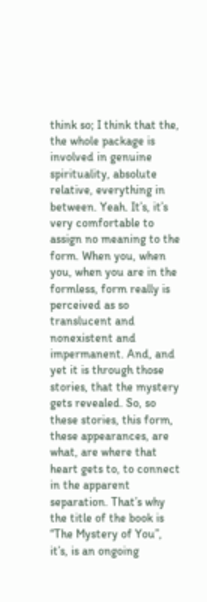think so; I think that the, the whole package is involved in genuine spirituality, absolute relative, everything in between. Yeah. It’s, it’s very comfortable to assign no meaning to the form. When you, when you, when you are in the formless, form really is perceived as so translucent and nonexistent and impermanent. And, and yet it is through those stories, that the mystery gets revealed. So, so these stories, this form, these appearances, are what, are where that heart gets to, to connect in the apparent separation. That’s why the title of the book is “The Mystery of You”, it’s, is an ongoing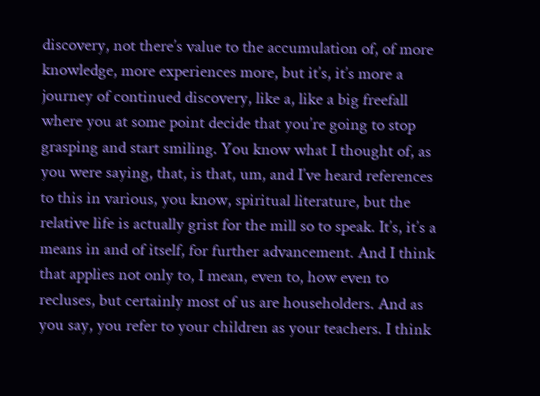discovery, not there’s value to the accumulation of, of more knowledge, more experiences more, but it’s, it’s more a journey of continued discovery, like a, like a big freefall where you at some point decide that you’re going to stop grasping and start smiling. You know what I thought of, as you were saying, that, is that, um, and I’ve heard references to this in various, you know, spiritual literature, but the relative life is actually grist for the mill so to speak. It’s, it’s a means in and of itself, for further advancement. And I think that applies not only to, I mean, even to, how even to recluses, but certainly most of us are householders. And as you say, you refer to your children as your teachers. I think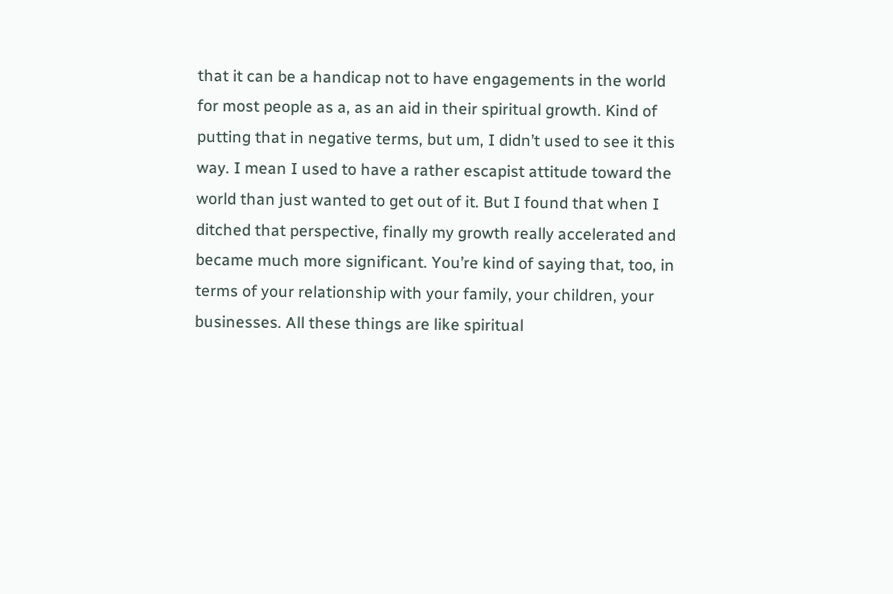that it can be a handicap not to have engagements in the world for most people as a, as an aid in their spiritual growth. Kind of putting that in negative terms, but um, I didn’t used to see it this way. I mean I used to have a rather escapist attitude toward the world than just wanted to get out of it. But I found that when I ditched that perspective, finally my growth really accelerated and became much more significant. You’re kind of saying that, too, in terms of your relationship with your family, your children, your businesses. All these things are like spiritual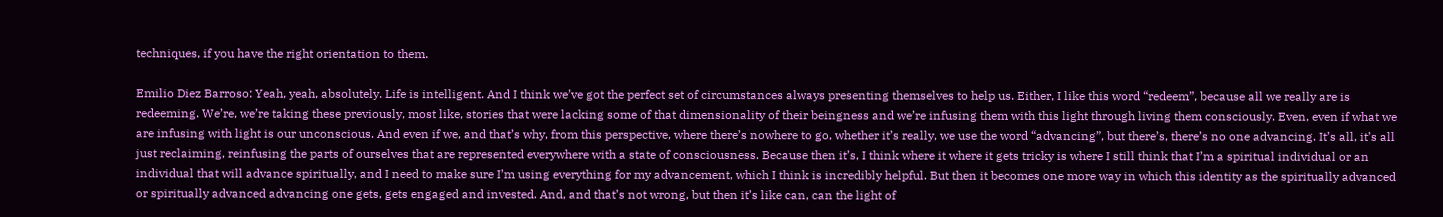techniques, if you have the right orientation to them.

Emilio Diez Barroso: Yeah, yeah, absolutely. Life is intelligent. And I think we’ve got the perfect set of circumstances always presenting themselves to help us. Either, I like this word “redeem”, because all we really are is redeeming. We’re, we’re taking these previously, most like, stories that were lacking some of that dimensionality of their beingness and we’re infusing them with this light through living them consciously. Even, even if what we are infusing with light is our unconscious. And even if we, and that’s why, from this perspective, where there’s nowhere to go, whether it’s really, we use the word “advancing”, but there’s, there’s no one advancing. It’s all, it’s all just reclaiming, reinfusing the parts of ourselves that are represented everywhere with a state of consciousness. Because then it’s, I think where it where it gets tricky is where I still think that I’m a spiritual individual or an individual that will advance spiritually, and I need to make sure I’m using everything for my advancement, which I think is incredibly helpful. But then it becomes one more way in which this identity as the spiritually advanced or spiritually advanced advancing one gets, gets engaged and invested. And, and that’s not wrong, but then it’s like can, can the light of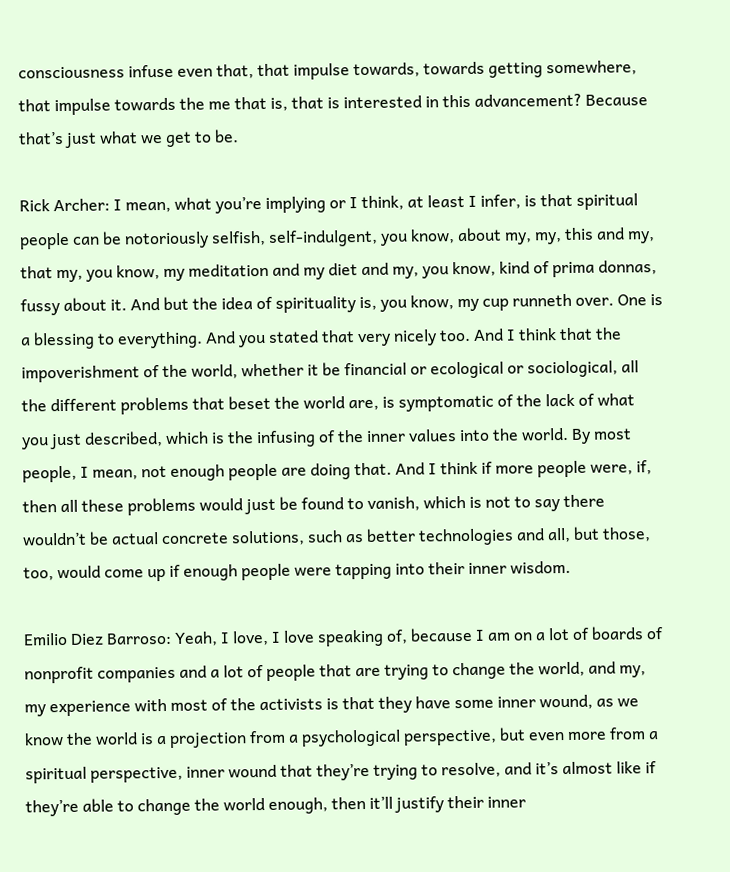consciousness infuse even that, that impulse towards, towards getting somewhere, that impulse towards the me that is, that is interested in this advancement? Because that’s just what we get to be.

Rick Archer: I mean, what you’re implying or I think, at least I infer, is that spiritual people can be notoriously selfish, self-indulgent, you know, about my, my, this and my, that my, you know, my meditation and my diet and my, you know, kind of prima donnas, fussy about it. And but the idea of spirituality is, you know, my cup runneth over. One is a blessing to everything. And you stated that very nicely too. And I think that the impoverishment of the world, whether it be financial or ecological or sociological, all the different problems that beset the world are, is symptomatic of the lack of what you just described, which is the infusing of the inner values into the world. By most people, I mean, not enough people are doing that. And I think if more people were, if, then all these problems would just be found to vanish, which is not to say there wouldn’t be actual concrete solutions, such as better technologies and all, but those, too, would come up if enough people were tapping into their inner wisdom.

Emilio Diez Barroso: Yeah, I love, I love speaking of, because I am on a lot of boards of nonprofit companies and a lot of people that are trying to change the world, and my, my experience with most of the activists is that they have some inner wound, as we know the world is a projection from a psychological perspective, but even more from a spiritual perspective, inner wound that they’re trying to resolve, and it’s almost like if they’re able to change the world enough, then it’ll justify their inner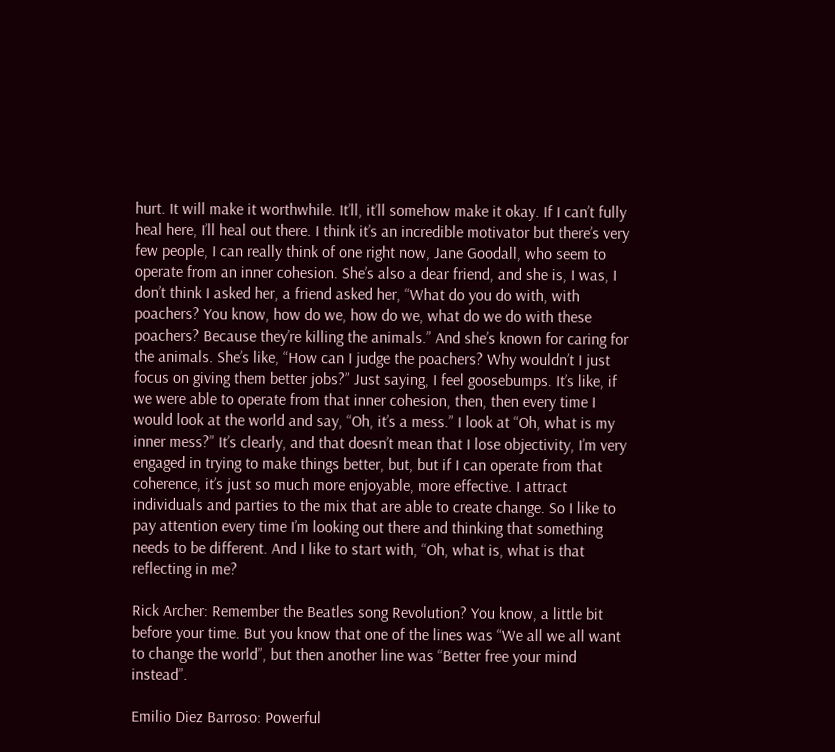hurt. It will make it worthwhile. It’ll, it’ll somehow make it okay. If I can’t fully heal here, I’ll heal out there. I think it’s an incredible motivator but there’s very few people, I can really think of one right now, Jane Goodall, who seem to operate from an inner cohesion. She’s also a dear friend, and she is, I was, I don’t think I asked her, a friend asked her, “What do you do with, with poachers? You know, how do we, how do we, what do we do with these poachers? Because they’re killing the animals.” And she’s known for caring for the animals. She’s like, “How can I judge the poachers? Why wouldn’t I just focus on giving them better jobs?” Just saying, I feel goosebumps. It’s like, if we were able to operate from that inner cohesion, then, then every time I would look at the world and say, “Oh, it’s a mess.” I look at “Oh, what is my inner mess?” It’s clearly, and that doesn’t mean that I lose objectivity, I’m very engaged in trying to make things better, but, but if I can operate from that coherence, it’s just so much more enjoyable, more effective. I attract individuals and parties to the mix that are able to create change. So I like to pay attention every time I’m looking out there and thinking that something needs to be different. And I like to start with, “Oh, what is, what is that reflecting in me?

Rick Archer: Remember the Beatles song Revolution? You know, a little bit before your time. But you know that one of the lines was “We all we all want to change the world”, but then another line was “Better free your mind instead”.

Emilio Diez Barroso: Powerful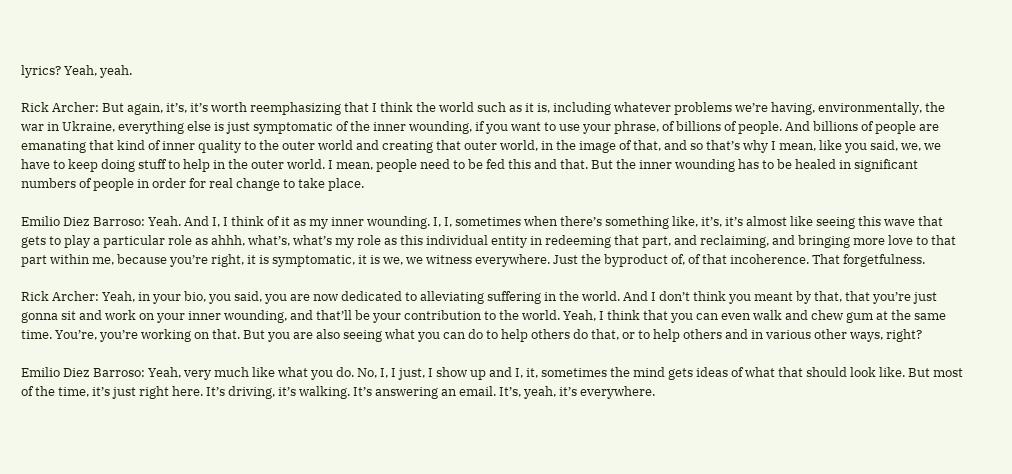lyrics? Yeah, yeah.

Rick Archer: But again, it’s, it’s worth reemphasizing that I think the world such as it is, including whatever problems we’re having, environmentally, the war in Ukraine, everything else is just symptomatic of the inner wounding, if you want to use your phrase, of billions of people. And billions of people are emanating that kind of inner quality to the outer world and creating that outer world, in the image of that, and so that’s why I mean, like you said, we, we have to keep doing stuff to help in the outer world. I mean, people need to be fed this and that. But the inner wounding has to be healed in significant numbers of people in order for real change to take place.

Emilio Diez Barroso: Yeah. And I, I think of it as my inner wounding. I, I, sometimes when there’s something like, it’s, it’s almost like seeing this wave that gets to play a particular role as ahhh, what’s, what’s my role as this individual entity in redeeming that part, and reclaiming, and bringing more love to that part within me, because you’re right, it is symptomatic, it is we, we witness everywhere. Just the byproduct of, of that incoherence. That forgetfulness.

Rick Archer: Yeah, in your bio, you said, you are now dedicated to alleviating suffering in the world. And I don’t think you meant by that, that you’re just gonna sit and work on your inner wounding, and that’ll be your contribution to the world. Yeah, I think that you can even walk and chew gum at the same time. You’re, you’re working on that. But you are also seeing what you can do to help others do that, or to help others and in various other ways, right?

Emilio Diez Barroso: Yeah, very much like what you do. No, I, I just, I show up and I, it, sometimes the mind gets ideas of what that should look like. But most of the time, it’s just right here. It’s driving, it’s walking. It’s answering an email. It’s, yeah, it’s everywhere.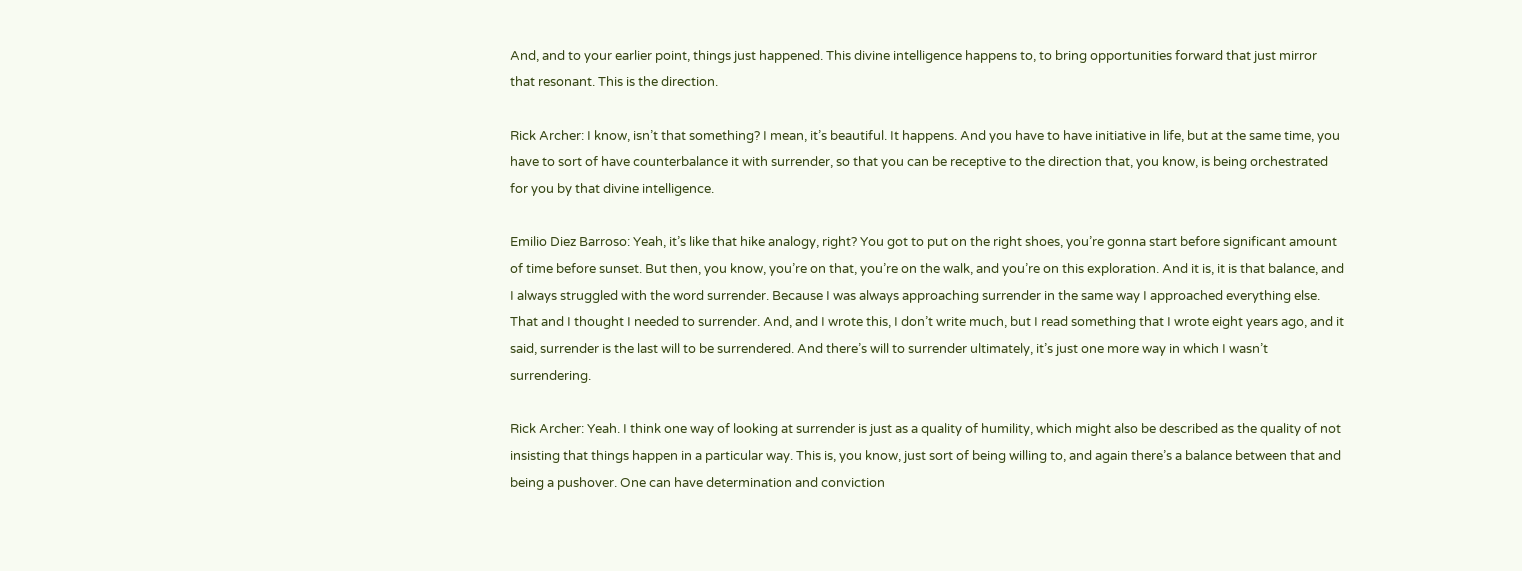And, and to your earlier point, things just happened. This divine intelligence happens to, to bring opportunities forward that just mirror that resonant. This is the direction.

Rick Archer: I know, isn’t that something? I mean, it’s beautiful. It happens. And you have to have initiative in life, but at the same time, you have to sort of have counterbalance it with surrender, so that you can be receptive to the direction that, you know, is being orchestrated for you by that divine intelligence.

Emilio Diez Barroso: Yeah, it’s like that hike analogy, right? You got to put on the right shoes, you’re gonna start before significant amount of time before sunset. But then, you know, you’re on that, you’re on the walk, and you’re on this exploration. And it is, it is that balance, and I always struggled with the word surrender. Because I was always approaching surrender in the same way I approached everything else. That and I thought I needed to surrender. And, and I wrote this, I don’t write much, but I read something that I wrote eight years ago, and it said, surrender is the last will to be surrendered. And there’s will to surrender ultimately, it’s just one more way in which I wasn’t surrendering.

Rick Archer: Yeah. I think one way of looking at surrender is just as a quality of humility, which might also be described as the quality of not insisting that things happen in a particular way. This is, you know, just sort of being willing to, and again there’s a balance between that and being a pushover. One can have determination and conviction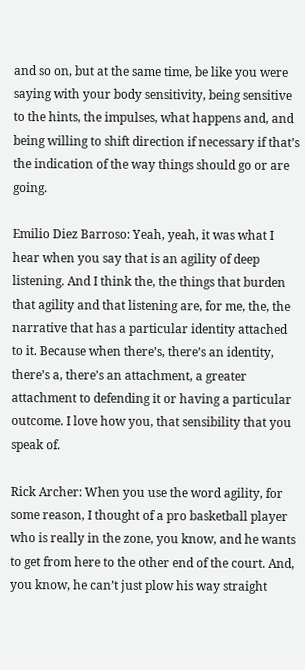and so on, but at the same time, be like you were saying with your body sensitivity, being sensitive to the hints, the impulses, what happens and, and being willing to shift direction if necessary if that’s the indication of the way things should go or are going.

Emilio Diez Barroso: Yeah, yeah, it was what I hear when you say that is an agility of deep listening. And I think the, the things that burden that agility and that listening are, for me, the, the narrative that has a particular identity attached to it. Because when there’s, there’s an identity, there’s a, there’s an attachment, a greater attachment to defending it or having a particular outcome. I love how you, that sensibility that you speak of.

Rick Archer: When you use the word agility, for some reason, I thought of a pro basketball player who is really in the zone, you know, and he wants to get from here to the other end of the court. And, you know, he can’t just plow his way straight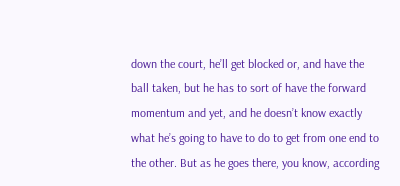down the court, he’ll get blocked or, and have the ball taken, but he has to sort of have the forward momentum and yet, and he doesn’t know exactly what he’s going to have to do to get from one end to the other. But as he goes there, you know, according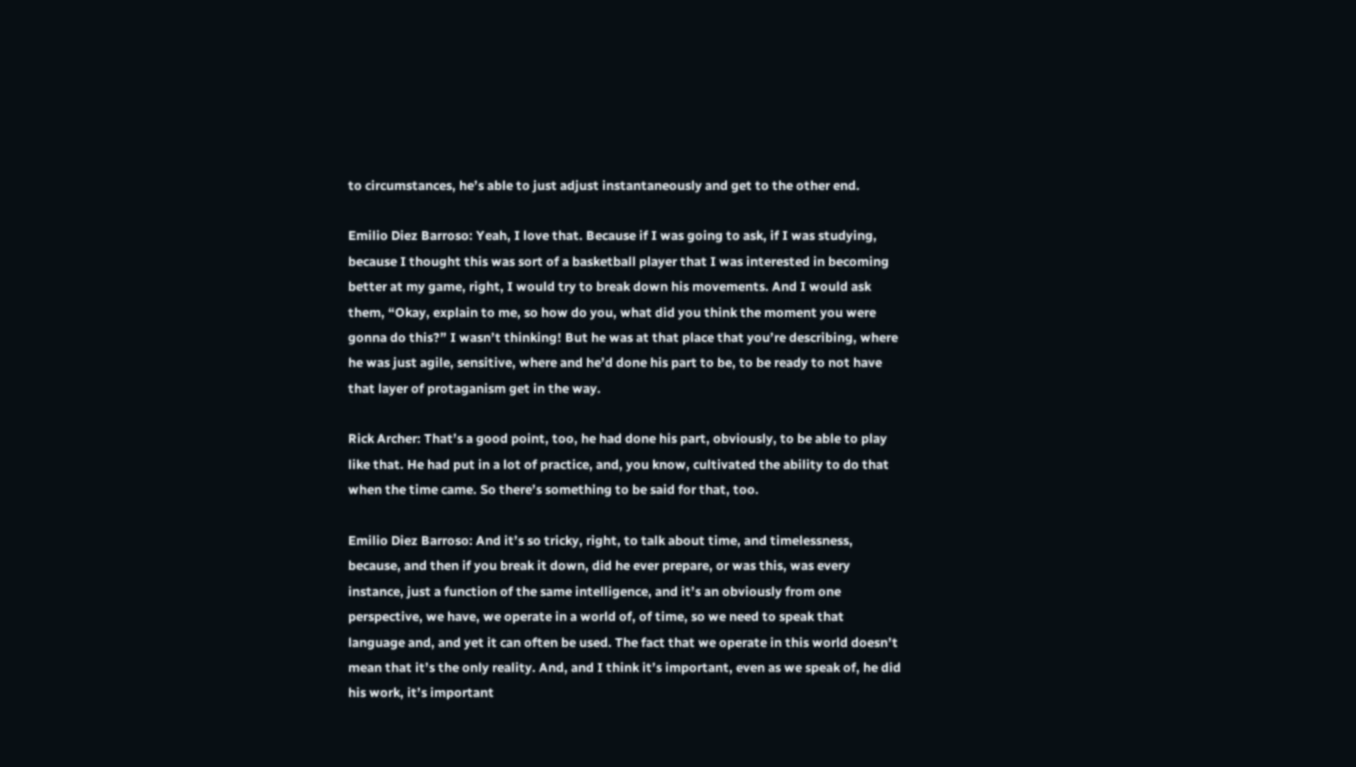to circumstances, he’s able to just adjust instantaneously and get to the other end.

Emilio Diez Barroso: Yeah, I love that. Because if I was going to ask, if I was studying, because I thought this was sort of a basketball player that I was interested in becoming better at my game, right, I would try to break down his movements. And I would ask them, “Okay, explain to me, so how do you, what did you think the moment you were gonna do this?” I wasn’t thinking! But he was at that place that you’re describing, where he was just agile, sensitive, where and he’d done his part to be, to be ready to not have that layer of protaganism get in the way.

Rick Archer: That’s a good point, too, he had done his part, obviously, to be able to play like that. He had put in a lot of practice, and, you know, cultivated the ability to do that when the time came. So there’s something to be said for that, too.

Emilio Diez Barroso: And it’s so tricky, right, to talk about time, and timelessness, because, and then if you break it down, did he ever prepare, or was this, was every instance, just a function of the same intelligence, and it’s an obviously from one perspective, we have, we operate in a world of, of time, so we need to speak that language and, and yet it can often be used. The fact that we operate in this world doesn’t mean that it’s the only reality. And, and I think it’s important, even as we speak of, he did his work, it’s important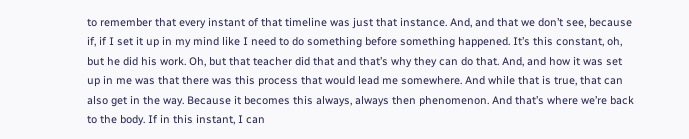to remember that every instant of that timeline was just that instance. And, and that we don’t see, because if, if I set it up in my mind like I need to do something before something happened. It’s this constant, oh, but he did his work. Oh, but that teacher did that and that’s why they can do that. And, and how it was set up in me was that there was this process that would lead me somewhere. And while that is true, that can also get in the way. Because it becomes this always, always then phenomenon. And that’s where we’re back to the body. If in this instant, I can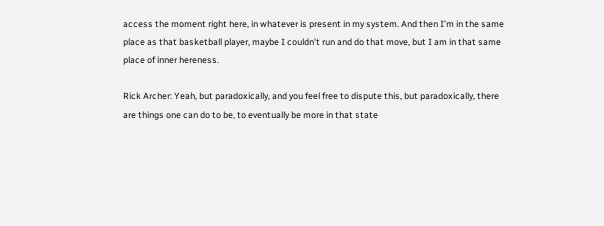access the moment right here, in whatever is present in my system. And then I’m in the same place as that basketball player, maybe I couldn’t run and do that move, but I am in that same place of inner hereness.

Rick Archer: Yeah, but paradoxically, and you feel free to dispute this, but paradoxically, there are things one can do to be, to eventually be more in that state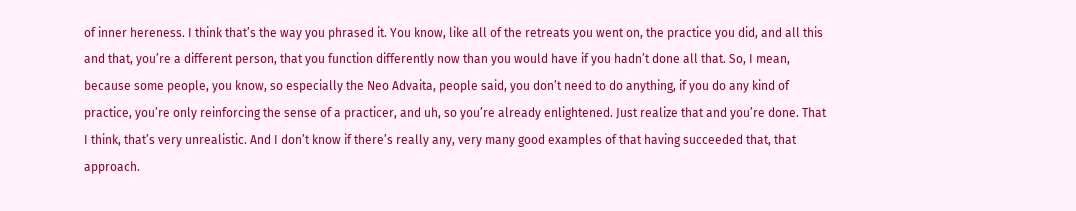of inner hereness. I think that’s the way you phrased it. You know, like all of the retreats you went on, the practice you did, and all this and that, you’re a different person, that you function differently now than you would have if you hadn’t done all that. So, I mean, because some people, you know, so especially the Neo Advaita, people said, you don’t need to do anything, if you do any kind of practice, you’re only reinforcing the sense of a practicer, and uh, so you’re already enlightened. Just realize that and you’re done. That I think, that’s very unrealistic. And I don’t know if there’s really any, very many good examples of that having succeeded that, that approach.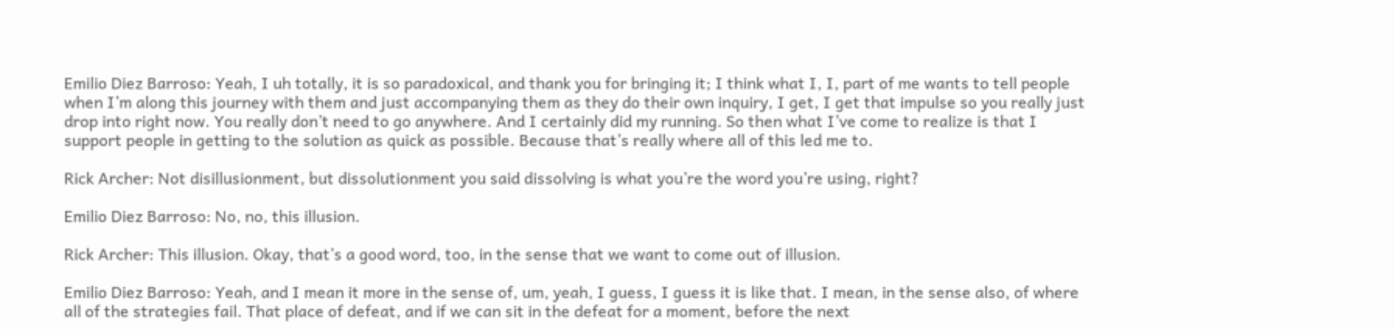Emilio Diez Barroso: Yeah, I uh totally, it is so paradoxical, and thank you for bringing it; I think what I, I, part of me wants to tell people when I’m along this journey with them and just accompanying them as they do their own inquiry, I get, I get that impulse so you really just drop into right now. You really don’t need to go anywhere. And I certainly did my running. So then what I’ve come to realize is that I support people in getting to the solution as quick as possible. Because that’s really where all of this led me to.

Rick Archer: Not disillusionment, but dissolutionment you said dissolving is what you’re the word you’re using, right?

Emilio Diez Barroso: No, no, this illusion.

Rick Archer: This illusion. Okay, that’s a good word, too, in the sense that we want to come out of illusion.

Emilio Diez Barroso: Yeah, and I mean it more in the sense of, um, yeah, I guess, I guess it is like that. I mean, in the sense also, of where all of the strategies fail. That place of defeat, and if we can sit in the defeat for a moment, before the next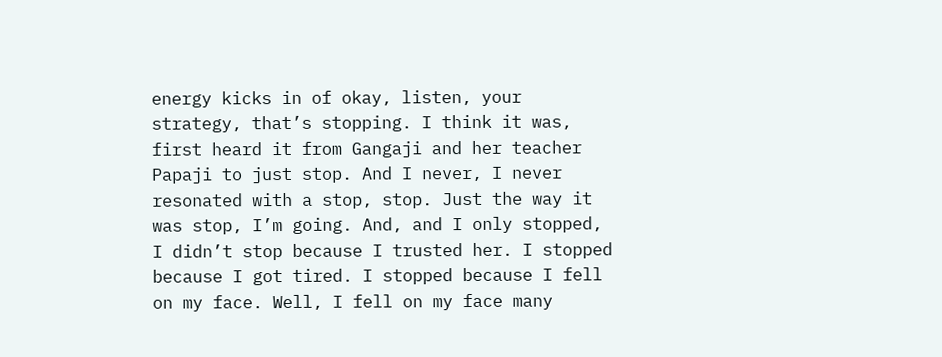energy kicks in of okay, listen, your strategy, that’s stopping. I think it was, first heard it from Gangaji and her teacher Papaji to just stop. And I never, I never resonated with a stop, stop. Just the way it was stop, I’m going. And, and I only stopped, I didn’t stop because I trusted her. I stopped because I got tired. I stopped because I fell on my face. Well, I fell on my face many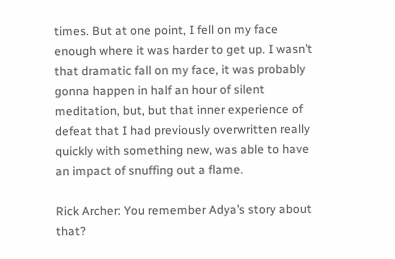times. But at one point, I fell on my face enough where it was harder to get up. I wasn’t that dramatic fall on my face, it was probably gonna happen in half an hour of silent meditation, but, but that inner experience of defeat that I had previously overwritten really quickly with something new, was able to have an impact of snuffing out a flame.

Rick Archer: You remember Adya’s story about that?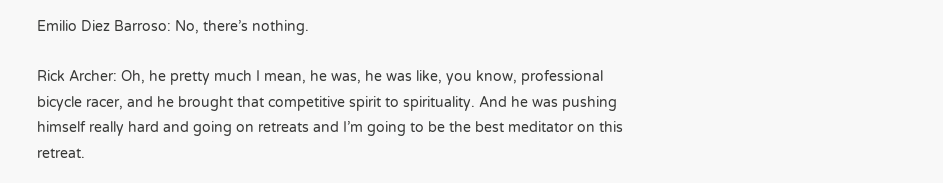Emilio Diez Barroso: No, there’s nothing.

Rick Archer: Oh, he pretty much I mean, he was, he was like, you know, professional bicycle racer, and he brought that competitive spirit to spirituality. And he was pushing himself really hard and going on retreats and I’m going to be the best meditator on this retreat.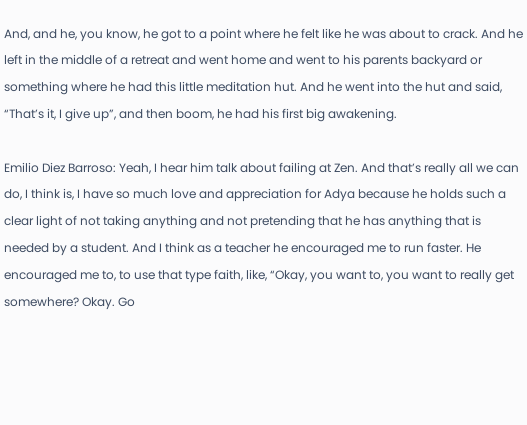And, and he, you know, he got to a point where he felt like he was about to crack. And he left in the middle of a retreat and went home and went to his parents backyard or something where he had this little meditation hut. And he went into the hut and said, “That’s it, I give up”, and then boom, he had his first big awakening.

Emilio Diez Barroso: Yeah, I hear him talk about failing at Zen. And that’s really all we can do, I think is, I have so much love and appreciation for Adya because he holds such a clear light of not taking anything and not pretending that he has anything that is needed by a student. And I think as a teacher he encouraged me to run faster. He encouraged me to, to use that type faith, like, “Okay, you want to, you want to really get somewhere? Okay. Go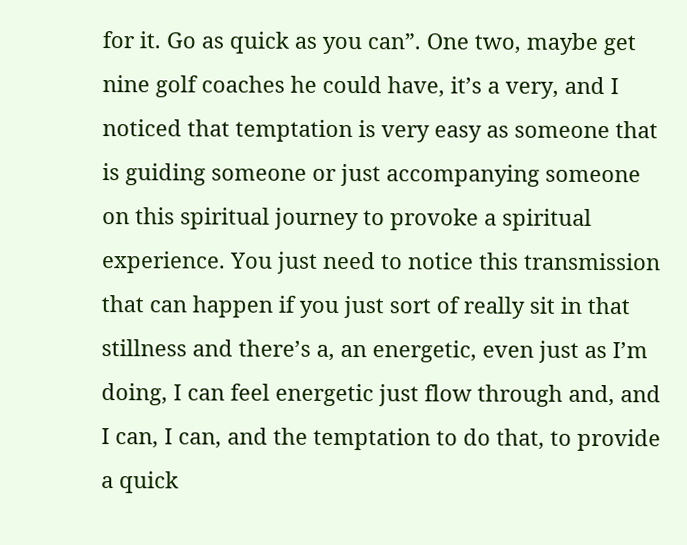for it. Go as quick as you can”. One two, maybe get nine golf coaches he could have, it’s a very, and I noticed that temptation is very easy as someone that is guiding someone or just accompanying someone on this spiritual journey to provoke a spiritual experience. You just need to notice this transmission that can happen if you just sort of really sit in that stillness and there’s a, an energetic, even just as I’m doing, I can feel energetic just flow through and, and I can, I can, and the temptation to do that, to provide a quick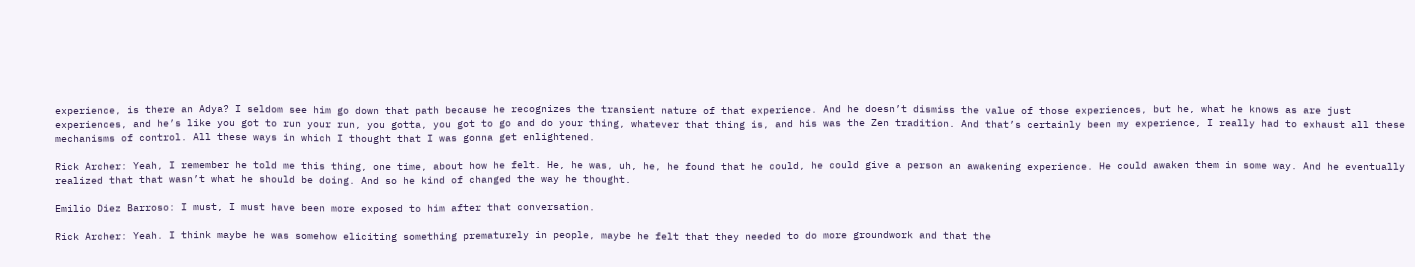experience, is there an Adya? I seldom see him go down that path because he recognizes the transient nature of that experience. And he doesn’t dismiss the value of those experiences, but he, what he knows as are just experiences, and he’s like you got to run your run, you gotta, you got to go and do your thing, whatever that thing is, and his was the Zen tradition. And that’s certainly been my experience, I really had to exhaust all these mechanisms of control. All these ways in which I thought that I was gonna get enlightened.

Rick Archer: Yeah, I remember he told me this thing, one time, about how he felt. He, he was, uh, he, he found that he could, he could give a person an awakening experience. He could awaken them in some way. And he eventually realized that that wasn’t what he should be doing. And so he kind of changed the way he thought.

Emilio Diez Barroso: I must, I must have been more exposed to him after that conversation.

Rick Archer: Yeah. I think maybe he was somehow eliciting something prematurely in people, maybe he felt that they needed to do more groundwork and that the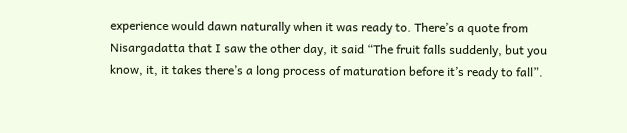experience would dawn naturally when it was ready to. There’s a quote from Nisargadatta that I saw the other day, it said “The fruit falls suddenly, but you know, it, it takes there’s a long process of maturation before it’s ready to fall”.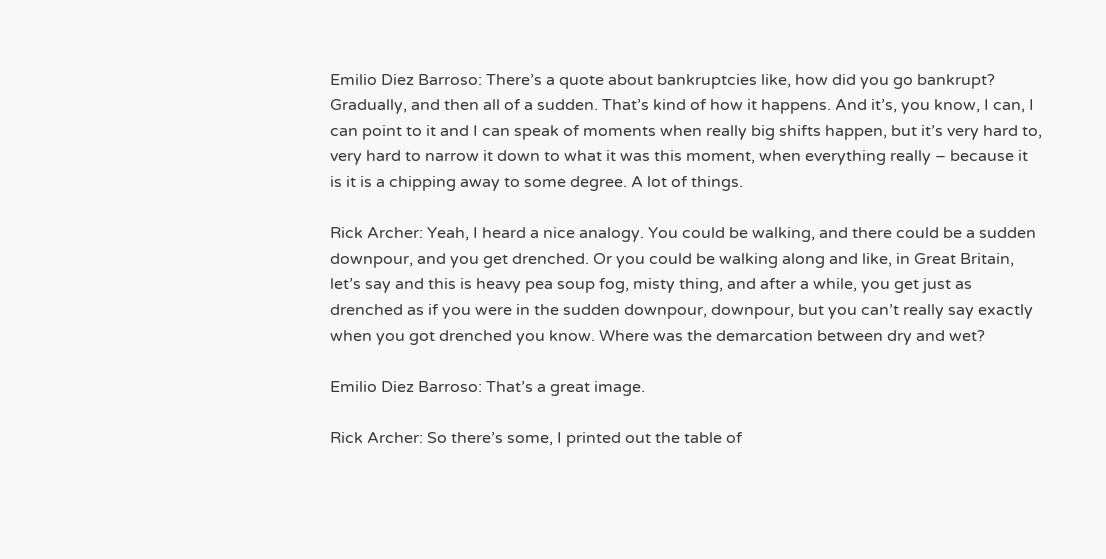Emilio Diez Barroso: There’s a quote about bankruptcies like, how did you go bankrupt? Gradually, and then all of a sudden. That’s kind of how it happens. And it’s, you know, I can, I can point to it and I can speak of moments when really big shifts happen, but it’s very hard to, very hard to narrow it down to what it was this moment, when everything really – because it is it is a chipping away to some degree. A lot of things.

Rick Archer: Yeah, I heard a nice analogy. You could be walking, and there could be a sudden downpour, and you get drenched. Or you could be walking along and like, in Great Britain, let’s say and this is heavy pea soup fog, misty thing, and after a while, you get just as drenched as if you were in the sudden downpour, downpour, but you can’t really say exactly when you got drenched you know. Where was the demarcation between dry and wet?

Emilio Diez Barroso: That’s a great image.

Rick Archer: So there’s some, I printed out the table of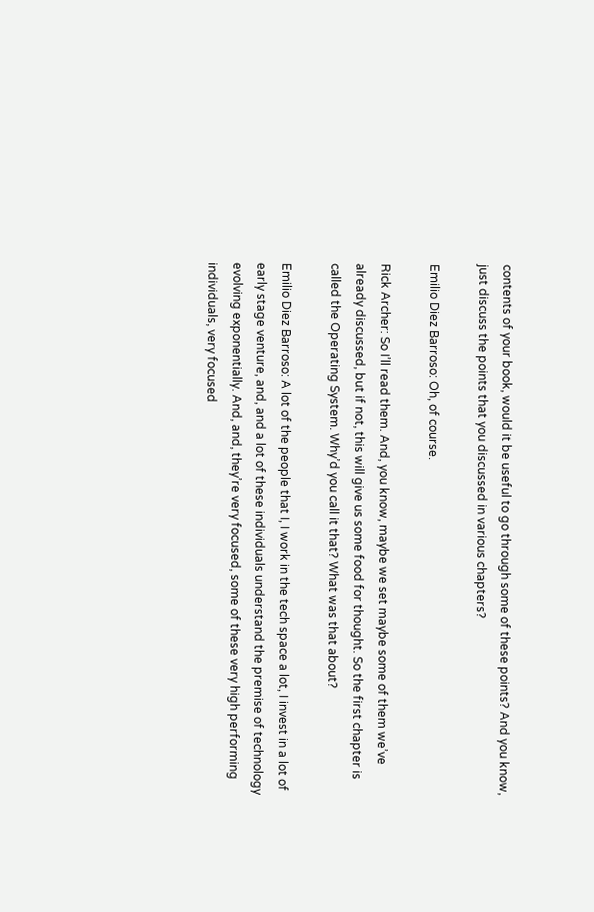contents of your book, would it be useful to go through some of these points? And you know, just discuss the points that you discussed in various chapters?

Emilio Diez Barroso: Oh, of course.

Rick Archer: So I’ll read them. And, you know, maybe we set maybe some of them we’ve already discussed, but if not, this will give us some food for thought. So the first chapter is called the Operating System. Why’d you call it that? What was that about?

Emilio Diez Barroso: A lot of the people that I, I work in the tech space a lot, I invest in a lot of early stage venture, and, and a lot of these individuals understand the premise of technology evolving exponentially. And, and, they’re very focused, some of these very high performing individuals, very focused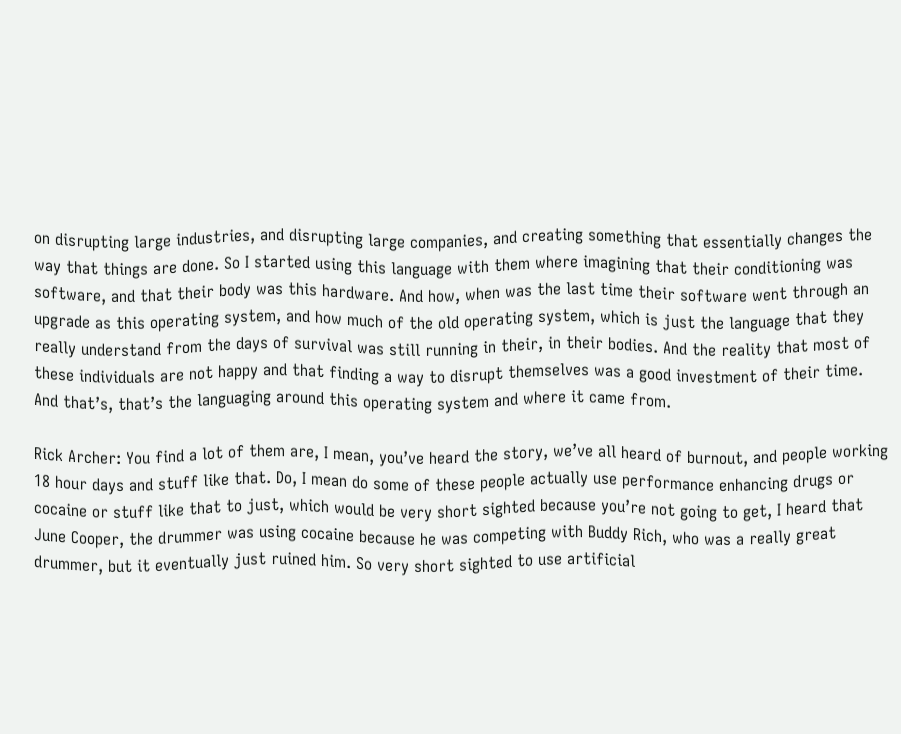on disrupting large industries, and disrupting large companies, and creating something that essentially changes the way that things are done. So I started using this language with them where imagining that their conditioning was software, and that their body was this hardware. And how, when was the last time their software went through an upgrade as this operating system, and how much of the old operating system, which is just the language that they really understand from the days of survival was still running in their, in their bodies. And the reality that most of these individuals are not happy and that finding a way to disrupt themselves was a good investment of their time. And that’s, that’s the languaging around this operating system and where it came from.

Rick Archer: You find a lot of them are, I mean, you’ve heard the story, we’ve all heard of burnout, and people working 18 hour days and stuff like that. Do, I mean do some of these people actually use performance enhancing drugs or cocaine or stuff like that to just, which would be very short sighted because you’re not going to get, I heard that June Cooper, the drummer was using cocaine because he was competing with Buddy Rich, who was a really great drummer, but it eventually just ruined him. So very short sighted to use artificial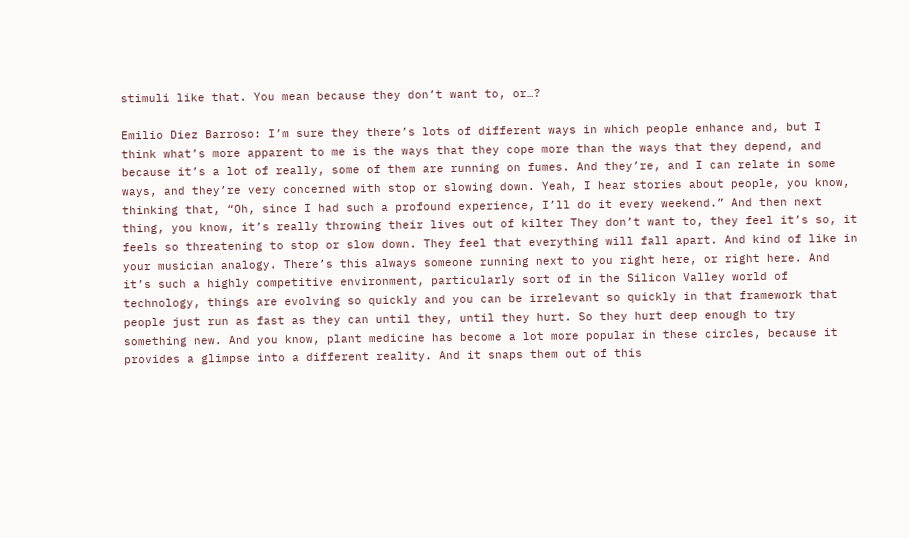stimuli like that. You mean because they don’t want to, or…?

Emilio Diez Barroso: I’m sure they there’s lots of different ways in which people enhance and, but I think what’s more apparent to me is the ways that they cope more than the ways that they depend, and because it’s a lot of really, some of them are running on fumes. And they’re, and I can relate in some ways, and they’re very concerned with stop or slowing down. Yeah, I hear stories about people, you know, thinking that, “Oh, since I had such a profound experience, I’ll do it every weekend.” And then next thing, you know, it’s really throwing their lives out of kilter They don’t want to, they feel it’s so, it feels so threatening to stop or slow down. They feel that everything will fall apart. And kind of like in your musician analogy. There’s this always someone running next to you right here, or right here. And it’s such a highly competitive environment, particularly sort of in the Silicon Valley world of technology, things are evolving so quickly and you can be irrelevant so quickly in that framework that people just run as fast as they can until they, until they hurt. So they hurt deep enough to try something new. And you know, plant medicine has become a lot more popular in these circles, because it provides a glimpse into a different reality. And it snaps them out of this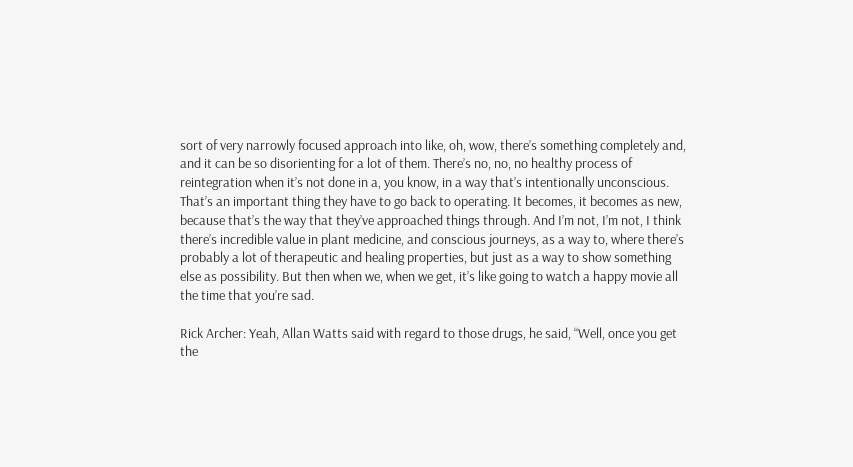sort of very narrowly focused approach into like, oh, wow, there’s something completely and, and it can be so disorienting for a lot of them. There’s no, no, no healthy process of reintegration when it’s not done in a, you know, in a way that’s intentionally unconscious. That’s an important thing they have to go back to operating. It becomes, it becomes as new, because that’s the way that they’ve approached things through. And I’m not, I’m not, I think there’s incredible value in plant medicine, and conscious journeys, as a way to, where there’s probably a lot of therapeutic and healing properties, but just as a way to show something else as possibility. But then when we, when we get, it’s like going to watch a happy movie all the time that you’re sad.

Rick Archer: Yeah, Allan Watts said with regard to those drugs, he said, “Well, once you get the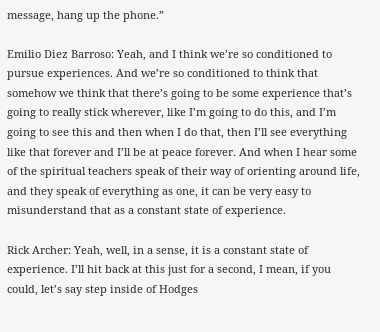message, hang up the phone.”

Emilio Diez Barroso: Yeah, and I think we’re so conditioned to pursue experiences. And we’re so conditioned to think that somehow we think that there’s going to be some experience that’s going to really stick wherever, like I’m going to do this, and I’m going to see this and then when I do that, then I’ll see everything like that forever and I’ll be at peace forever. And when I hear some of the spiritual teachers speak of their way of orienting around life, and they speak of everything as one, it can be very easy to misunderstand that as a constant state of experience.

Rick Archer: Yeah, well, in a sense, it is a constant state of experience. I’ll hit back at this just for a second, I mean, if you could, let’s say step inside of Hodges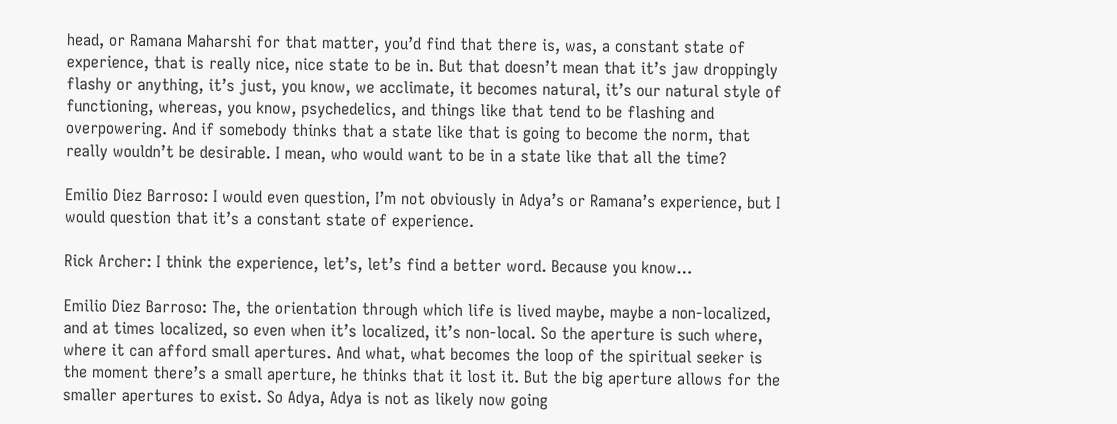head, or Ramana Maharshi for that matter, you’d find that there is, was, a constant state of experience, that is really nice, nice state to be in. But that doesn’t mean that it’s jaw droppingly flashy or anything, it’s just, you know, we acclimate, it becomes natural, it’s our natural style of functioning, whereas, you know, psychedelics, and things like that tend to be flashing and overpowering. And if somebody thinks that a state like that is going to become the norm, that really wouldn’t be desirable. I mean, who would want to be in a state like that all the time?

Emilio Diez Barroso: I would even question, I’m not obviously in Adya’s or Ramana’s experience, but I would question that it’s a constant state of experience.

Rick Archer: I think the experience, let’s, let’s find a better word. Because you know…

Emilio Diez Barroso: The, the orientation through which life is lived maybe, maybe a non-localized, and at times localized, so even when it’s localized, it’s non-local. So the aperture is such where, where it can afford small apertures. And what, what becomes the loop of the spiritual seeker is the moment there’s a small aperture, he thinks that it lost it. But the big aperture allows for the smaller apertures to exist. So Adya, Adya is not as likely now going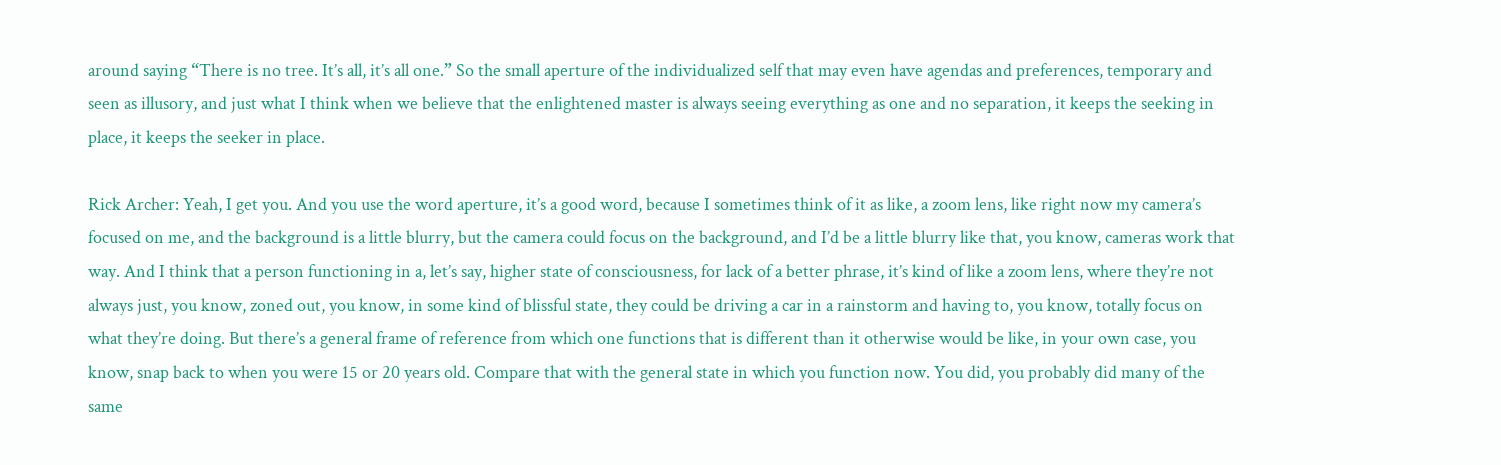around saying “There is no tree. It’s all, it’s all one.” So the small aperture of the individualized self that may even have agendas and preferences, temporary and seen as illusory, and just what I think when we believe that the enlightened master is always seeing everything as one and no separation, it keeps the seeking in place, it keeps the seeker in place.

Rick Archer: Yeah, I get you. And you use the word aperture, it’s a good word, because I sometimes think of it as like, a zoom lens, like right now my camera’s focused on me, and the background is a little blurry, but the camera could focus on the background, and I’d be a little blurry like that, you know, cameras work that way. And I think that a person functioning in a, let’s say, higher state of consciousness, for lack of a better phrase, it’s kind of like a zoom lens, where they’re not always just, you know, zoned out, you know, in some kind of blissful state, they could be driving a car in a rainstorm and having to, you know, totally focus on what they’re doing. But there’s a general frame of reference from which one functions that is different than it otherwise would be like, in your own case, you know, snap back to when you were 15 or 20 years old. Compare that with the general state in which you function now. You did, you probably did many of the same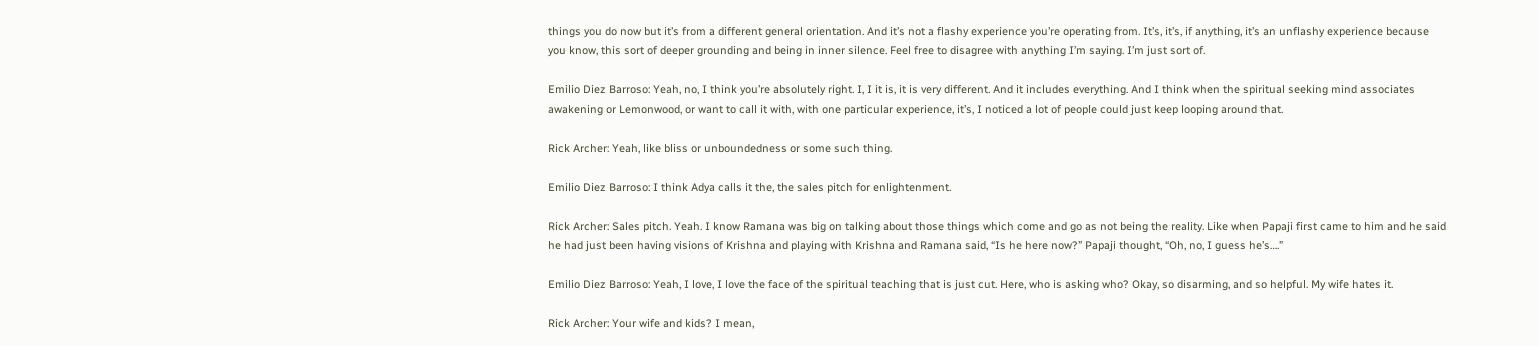things you do now but it’s from a different general orientation. And it’s not a flashy experience you’re operating from. It’s, it’s, if anything, it’s an unflashy experience because you know, this sort of deeper grounding and being in inner silence. Feel free to disagree with anything I’m saying. I’m just sort of.

Emilio Diez Barroso: Yeah, no, I think you’re absolutely right. I, I it is, it is very different. And it includes everything. And I think when the spiritual seeking mind associates awakening or Lemonwood, or want to call it with, with one particular experience, it’s, I noticed a lot of people could just keep looping around that.

Rick Archer: Yeah, like bliss or unboundedness or some such thing.

Emilio Diez Barroso: I think Adya calls it the, the sales pitch for enlightenment.

Rick Archer: Sales pitch. Yeah. I know Ramana was big on talking about those things which come and go as not being the reality. Like when Papaji first came to him and he said he had just been having visions of Krishna and playing with Krishna and Ramana said, “Is he here now?” Papaji thought, “Oh, no, I guess he’s….”

Emilio Diez Barroso: Yeah, I love, I love the face of the spiritual teaching that is just cut. Here, who is asking who? Okay, so disarming, and so helpful. My wife hates it.

Rick Archer: Your wife and kids? I mean,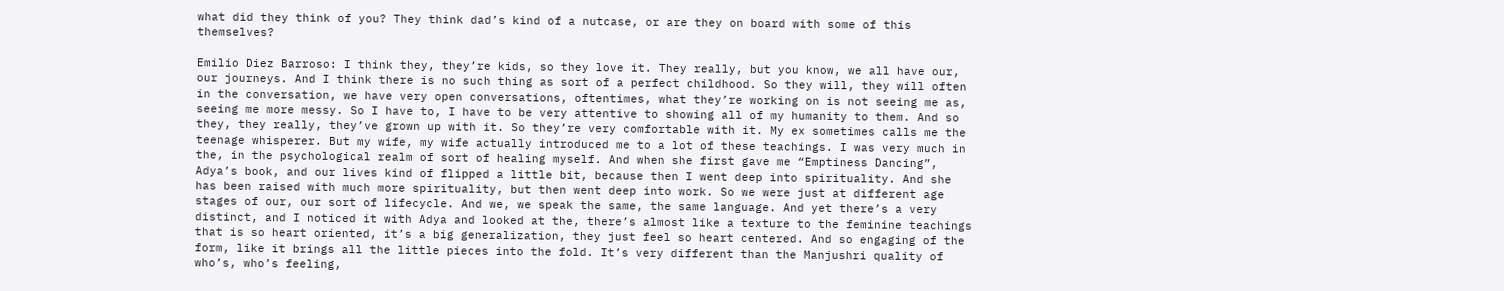what did they think of you? They think dad’s kind of a nutcase, or are they on board with some of this themselves?

Emilio Diez Barroso: I think they, they’re kids, so they love it. They really, but you know, we all have our, our journeys. And I think there is no such thing as sort of a perfect childhood. So they will, they will often in the conversation, we have very open conversations, oftentimes, what they’re working on is not seeing me as, seeing me more messy. So I have to, I have to be very attentive to showing all of my humanity to them. And so they, they really, they’ve grown up with it. So they’re very comfortable with it. My ex sometimes calls me the teenage whisperer. But my wife, my wife actually introduced me to a lot of these teachings. I was very much in the, in the psychological realm of sort of healing myself. And when she first gave me “Emptiness Dancing”, Adya’s book, and our lives kind of flipped a little bit, because then I went deep into spirituality. And she has been raised with much more spirituality, but then went deep into work. So we were just at different age stages of our, our sort of lifecycle. And we, we speak the same, the same language. And yet there’s a very distinct, and I noticed it with Adya and looked at the, there’s almost like a texture to the feminine teachings that is so heart oriented, it’s a big generalization, they just feel so heart centered. And so engaging of the form, like it brings all the little pieces into the fold. It’s very different than the Manjushri quality of who’s, who’s feeling,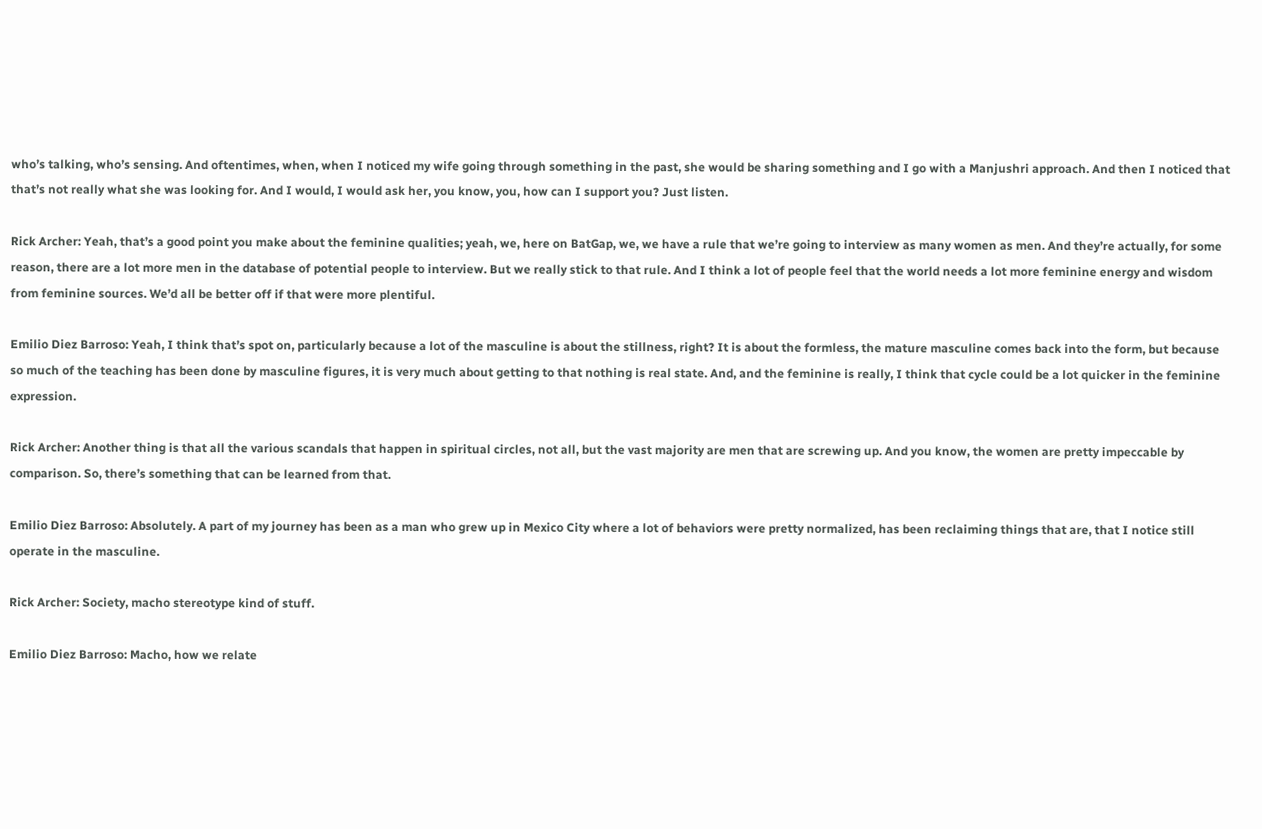who’s talking, who’s sensing. And oftentimes, when, when I noticed my wife going through something in the past, she would be sharing something and I go with a Manjushri approach. And then I noticed that that’s not really what she was looking for. And I would, I would ask her, you know, you, how can I support you? Just listen.

Rick Archer: Yeah, that’s a good point you make about the feminine qualities; yeah, we, here on BatGap, we, we have a rule that we’re going to interview as many women as men. And they’re actually, for some reason, there are a lot more men in the database of potential people to interview. But we really stick to that rule. And I think a lot of people feel that the world needs a lot more feminine energy and wisdom from feminine sources. We’d all be better off if that were more plentiful.

Emilio Diez Barroso: Yeah, I think that’s spot on, particularly because a lot of the masculine is about the stillness, right? It is about the formless, the mature masculine comes back into the form, but because so much of the teaching has been done by masculine figures, it is very much about getting to that nothing is real state. And, and the feminine is really, I think that cycle could be a lot quicker in the feminine expression.

Rick Archer: Another thing is that all the various scandals that happen in spiritual circles, not all, but the vast majority are men that are screwing up. And you know, the women are pretty impeccable by comparison. So, there’s something that can be learned from that.

Emilio Diez Barroso: Absolutely. A part of my journey has been as a man who grew up in Mexico City where a lot of behaviors were pretty normalized, has been reclaiming things that are, that I notice still operate in the masculine.

Rick Archer: Society, macho stereotype kind of stuff.

Emilio Diez Barroso: Macho, how we relate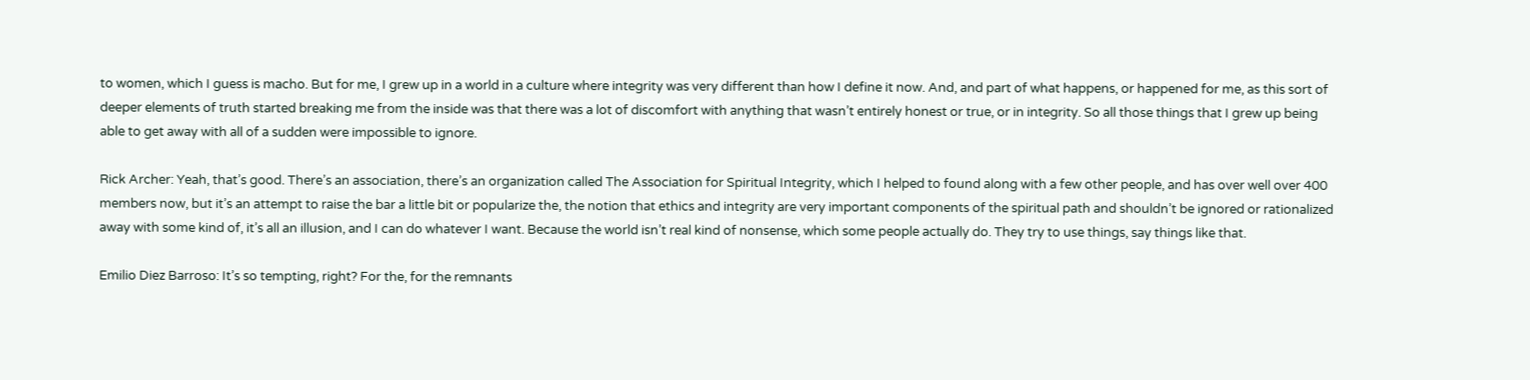to women, which I guess is macho. But for me, I grew up in a world in a culture where integrity was very different than how I define it now. And, and part of what happens, or happened for me, as this sort of deeper elements of truth started breaking me from the inside was that there was a lot of discomfort with anything that wasn’t entirely honest or true, or in integrity. So all those things that I grew up being able to get away with all of a sudden were impossible to ignore.

Rick Archer: Yeah, that’s good. There’s an association, there’s an organization called The Association for Spiritual Integrity, which I helped to found along with a few other people, and has over well over 400 members now, but it’s an attempt to raise the bar a little bit or popularize the, the notion that ethics and integrity are very important components of the spiritual path and shouldn’t be ignored or rationalized away with some kind of, it’s all an illusion, and I can do whatever I want. Because the world isn’t real kind of nonsense, which some people actually do. They try to use things, say things like that.

Emilio Diez Barroso: It’s so tempting, right? For the, for the remnants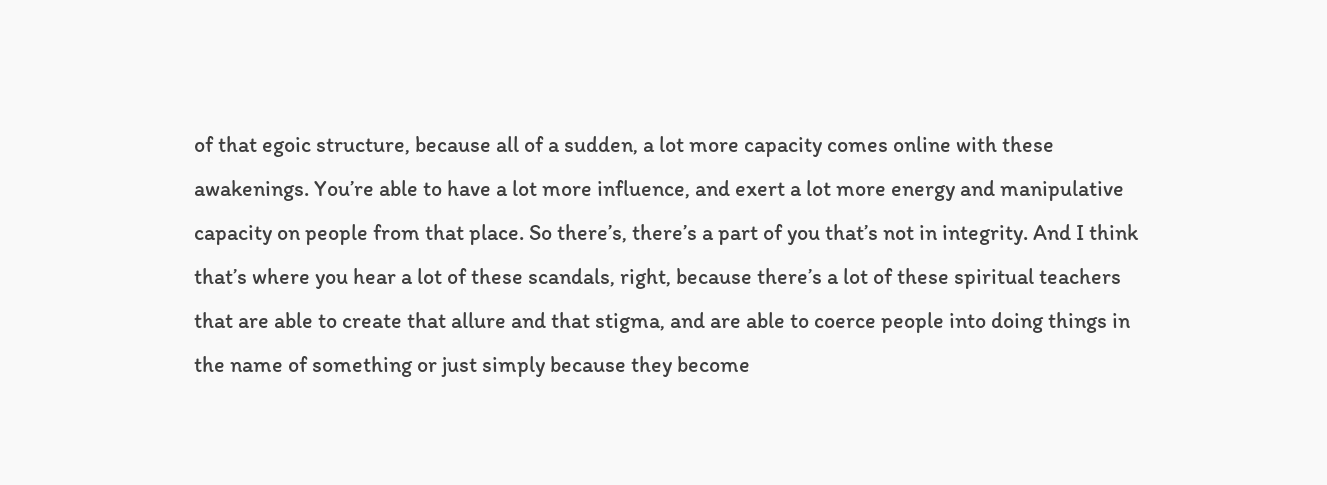of that egoic structure, because all of a sudden, a lot more capacity comes online with these awakenings. You’re able to have a lot more influence, and exert a lot more energy and manipulative capacity on people from that place. So there’s, there’s a part of you that’s not in integrity. And I think that’s where you hear a lot of these scandals, right, because there’s a lot of these spiritual teachers that are able to create that allure and that stigma, and are able to coerce people into doing things in the name of something or just simply because they become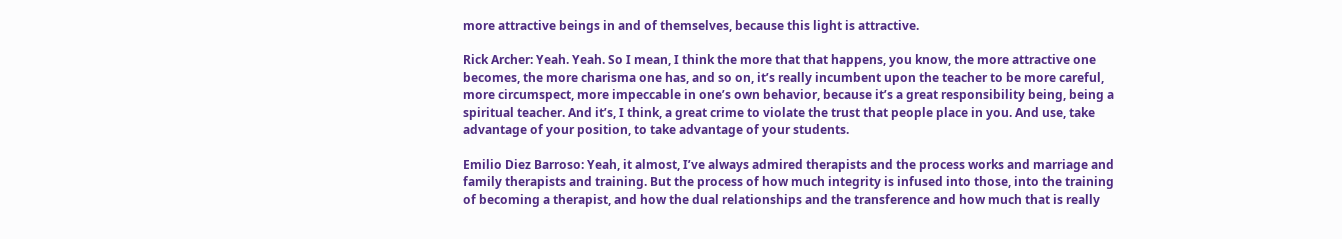more attractive beings in and of themselves, because this light is attractive.

Rick Archer: Yeah. Yeah. So I mean, I think the more that that happens, you know, the more attractive one becomes, the more charisma one has, and so on, it’s really incumbent upon the teacher to be more careful, more circumspect, more impeccable in one’s own behavior, because it’s a great responsibility being, being a spiritual teacher. And it’s, I think, a great crime to violate the trust that people place in you. And use, take advantage of your position, to take advantage of your students.

Emilio Diez Barroso: Yeah, it almost, I’ve always admired therapists and the process works and marriage and family therapists and training. But the process of how much integrity is infused into those, into the training of becoming a therapist, and how the dual relationships and the transference and how much that is really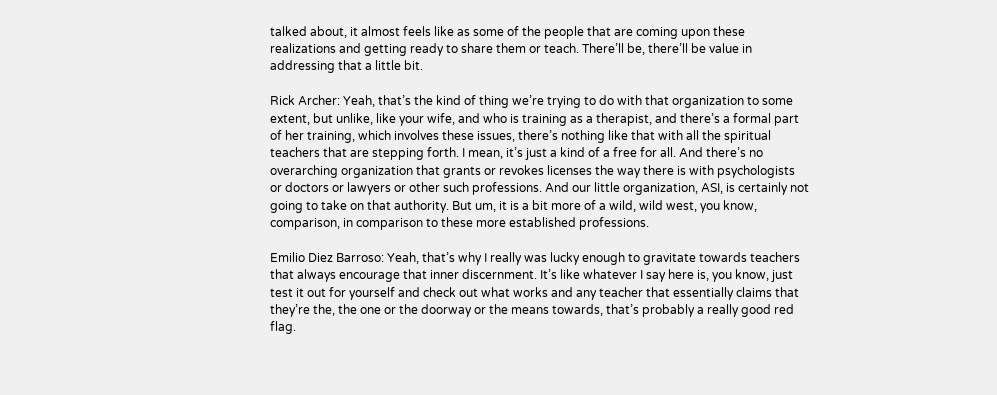talked about, it almost feels like as some of the people that are coming upon these realizations and getting ready to share them or teach. There’ll be, there’ll be value in addressing that a little bit.

Rick Archer: Yeah, that’s the kind of thing we’re trying to do with that organization to some extent, but unlike, like your wife, and who is training as a therapist, and there’s a formal part of her training, which involves these issues, there’s nothing like that with all the spiritual teachers that are stepping forth. I mean, it’s just a kind of a free for all. And there’s no overarching organization that grants or revokes licenses the way there is with psychologists or doctors or lawyers or other such professions. And our little organization, ASI, is certainly not going to take on that authority. But um, it is a bit more of a wild, wild west, you know, comparison, in comparison to these more established professions.

Emilio Diez Barroso: Yeah, that’s why I really was lucky enough to gravitate towards teachers that always encourage that inner discernment. It’s like whatever I say here is, you know, just test it out for yourself and check out what works and any teacher that essentially claims that they’re the, the one or the doorway or the means towards, that’s probably a really good red flag.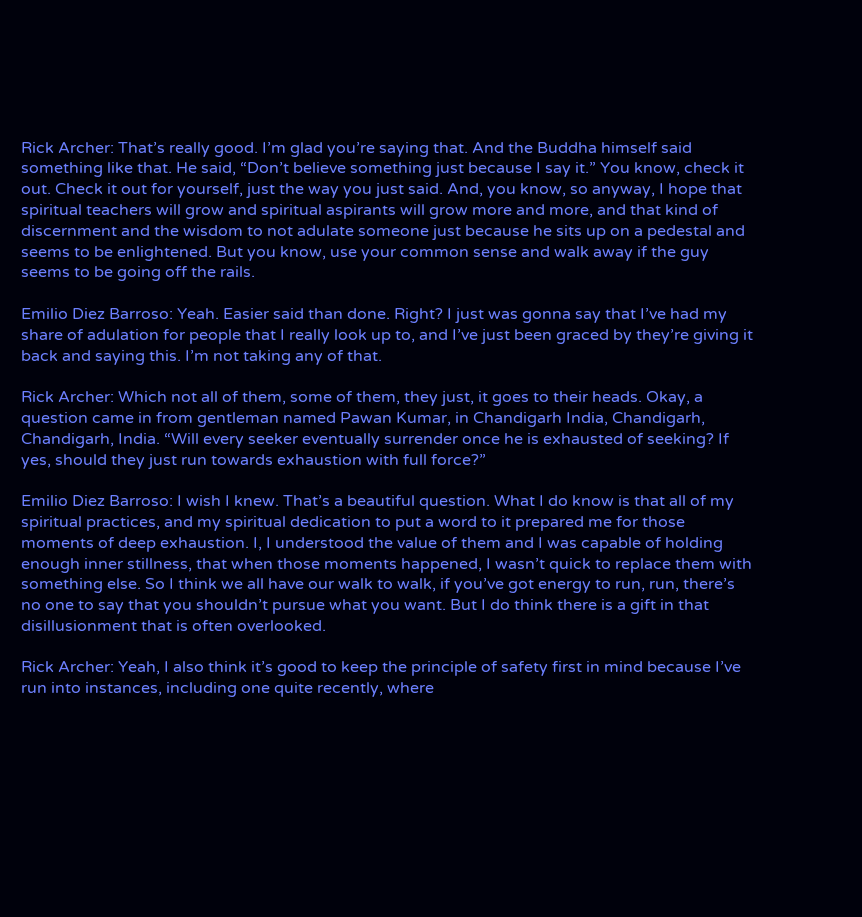Rick Archer: That’s really good. I’m glad you’re saying that. And the Buddha himself said something like that. He said, “Don’t believe something just because I say it.” You know, check it out. Check it out for yourself, just the way you just said. And, you know, so anyway, I hope that spiritual teachers will grow and spiritual aspirants will grow more and more, and that kind of discernment and the wisdom to not adulate someone just because he sits up on a pedestal and seems to be enlightened. But you know, use your common sense and walk away if the guy seems to be going off the rails.

Emilio Diez Barroso: Yeah. Easier said than done. Right? I just was gonna say that I’ve had my share of adulation for people that I really look up to, and I’ve just been graced by they’re giving it back and saying this. I’m not taking any of that.

Rick Archer: Which not all of them, some of them, they just, it goes to their heads. Okay, a question came in from gentleman named Pawan Kumar, in Chandigarh India, Chandigarh, Chandigarh, India. “Will every seeker eventually surrender once he is exhausted of seeking? If yes, should they just run towards exhaustion with full force?”

Emilio Diez Barroso: I wish I knew. That’s a beautiful question. What I do know is that all of my spiritual practices, and my spiritual dedication to put a word to it prepared me for those moments of deep exhaustion. I, I understood the value of them and I was capable of holding enough inner stillness, that when those moments happened, I wasn’t quick to replace them with something else. So I think we all have our walk to walk, if you’ve got energy to run, run, there’s no one to say that you shouldn’t pursue what you want. But I do think there is a gift in that disillusionment that is often overlooked.

Rick Archer: Yeah, I also think it’s good to keep the principle of safety first in mind because I’ve run into instances, including one quite recently, where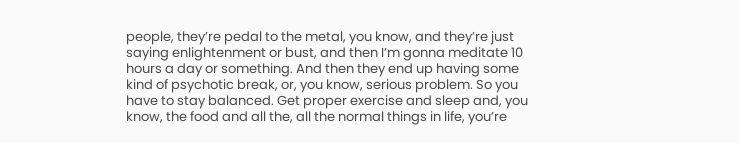people, they’re pedal to the metal, you know, and they’re just saying enlightenment or bust, and then I’m gonna meditate 10 hours a day or something. And then they end up having some kind of psychotic break, or, you know, serious problem. So you have to stay balanced. Get proper exercise and sleep and, you know, the food and all the, all the normal things in life, you’re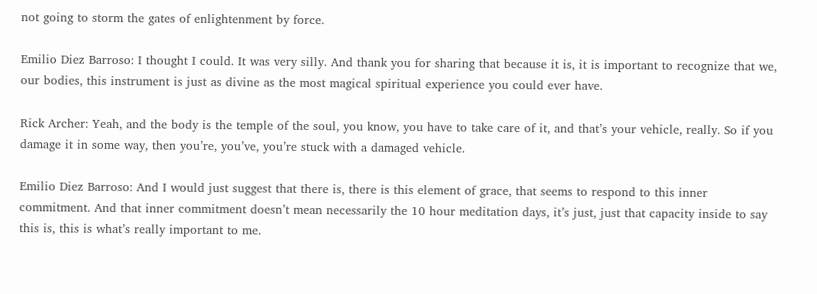not going to storm the gates of enlightenment by force.

Emilio Diez Barroso: I thought I could. It was very silly. And thank you for sharing that because it is, it is important to recognize that we, our bodies, this instrument is just as divine as the most magical spiritual experience you could ever have.

Rick Archer: Yeah, and the body is the temple of the soul, you know, you have to take care of it, and that’s your vehicle, really. So if you damage it in some way, then you’re, you’ve, you’re stuck with a damaged vehicle.

Emilio Diez Barroso: And I would just suggest that there is, there is this element of grace, that seems to respond to this inner commitment. And that inner commitment doesn’t mean necessarily the 10 hour meditation days, it’s just, just that capacity inside to say this is, this is what’s really important to me.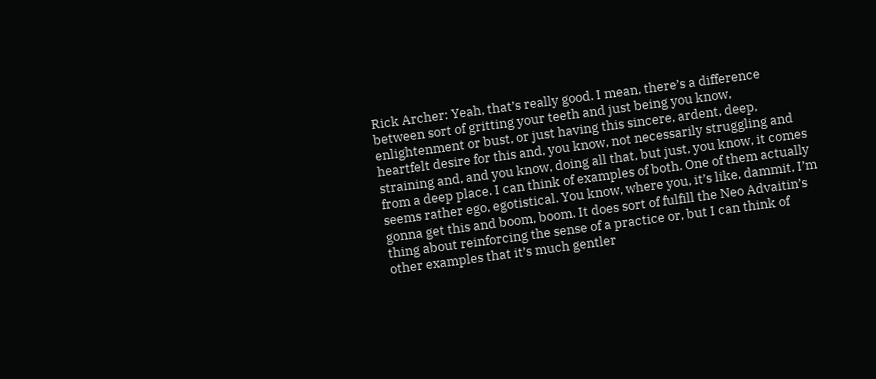Rick Archer: Yeah, that’s really good. I mean, there’s a difference between sort of gritting your teeth and just being you know, enlightenment or bust, or just having this sincere, ardent, deep, heartfelt desire for this and, you know, not necessarily struggling and straining and, and you know, doing all that, but just, you know, it comes from a deep place. I can think of examples of both. One of them actually seems rather ego, egotistical. You know, where you, it’s like, dammit, I’m gonna get this and boom, boom. It does sort of fulfill the Neo Advaitin’s thing about reinforcing the sense of a practice or, but I can think of other examples that it’s much gentler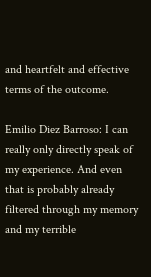and heartfelt and effective terms of the outcome.

Emilio Diez Barroso: I can really only directly speak of my experience. And even that is probably already filtered through my memory and my terrible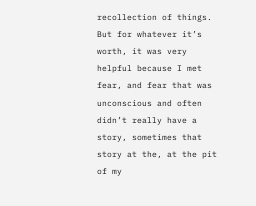recollection of things. But for whatever it’s worth, it was very helpful because I met fear, and fear that was unconscious and often didn’t really have a story, sometimes that story at the, at the pit of my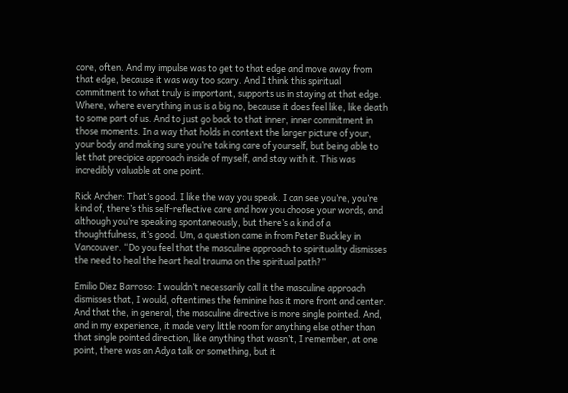core, often. And my impulse was to get to that edge and move away from that edge, because it was way too scary. And I think this spiritual commitment to what truly is important, supports us in staying at that edge. Where, where everything in us is a big no, because it does feel like, like death to some part of us. And to just go back to that inner, inner commitment in those moments. In a way that holds in context the larger picture of your, your body and making sure you’re taking care of yourself, but being able to let that precipice approach inside of myself, and stay with it. This was incredibly valuable at one point.

Rick Archer: That’s good. I like the way you speak. I can see you’re, you’re kind of, there’s this self-reflective care and how you choose your words, and although you’re speaking spontaneously, but there’s a kind of a thoughtfulness, it’s good. Um, a question came in from Peter Buckley in Vancouver. “Do you feel that the masculine approach to spirituality dismisses the need to heal the heart heal trauma on the spiritual path?”

Emilio Diez Barroso: I wouldn’t necessarily call it the masculine approach dismisses that, I would, oftentimes the feminine has it more front and center. And that the, in general, the masculine directive is more single pointed. And, and in my experience, it made very little room for anything else other than that single pointed direction, like anything that wasn’t, I remember, at one point, there was an Adya talk or something, but it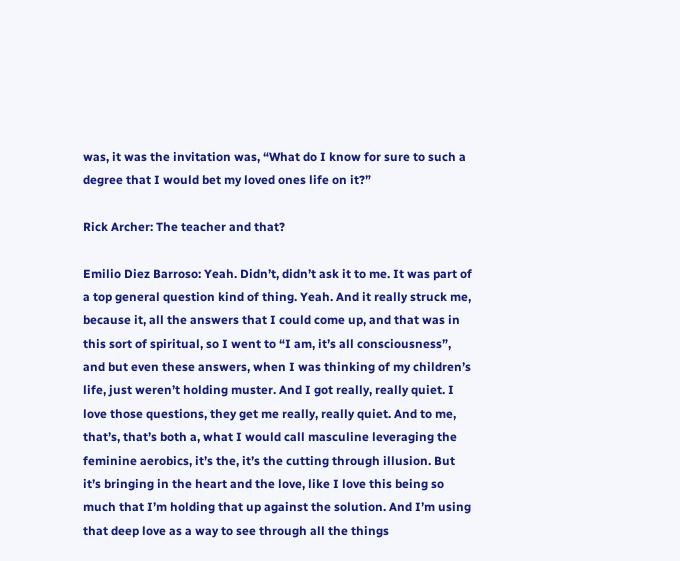was, it was the invitation was, “What do I know for sure to such a degree that I would bet my loved ones life on it?”

Rick Archer: The teacher and that?

Emilio Diez Barroso: Yeah. Didn’t, didn’t ask it to me. It was part of a top general question kind of thing. Yeah. And it really struck me, because it, all the answers that I could come up, and that was in this sort of spiritual, so I went to “I am, it’s all consciousness”, and but even these answers, when I was thinking of my children’s life, just weren’t holding muster. And I got really, really quiet. I love those questions, they get me really, really quiet. And to me, that’s, that’s both a, what I would call masculine leveraging the feminine aerobics, it’s the, it’s the cutting through illusion. But it’s bringing in the heart and the love, like I love this being so much that I’m holding that up against the solution. And I’m using that deep love as a way to see through all the things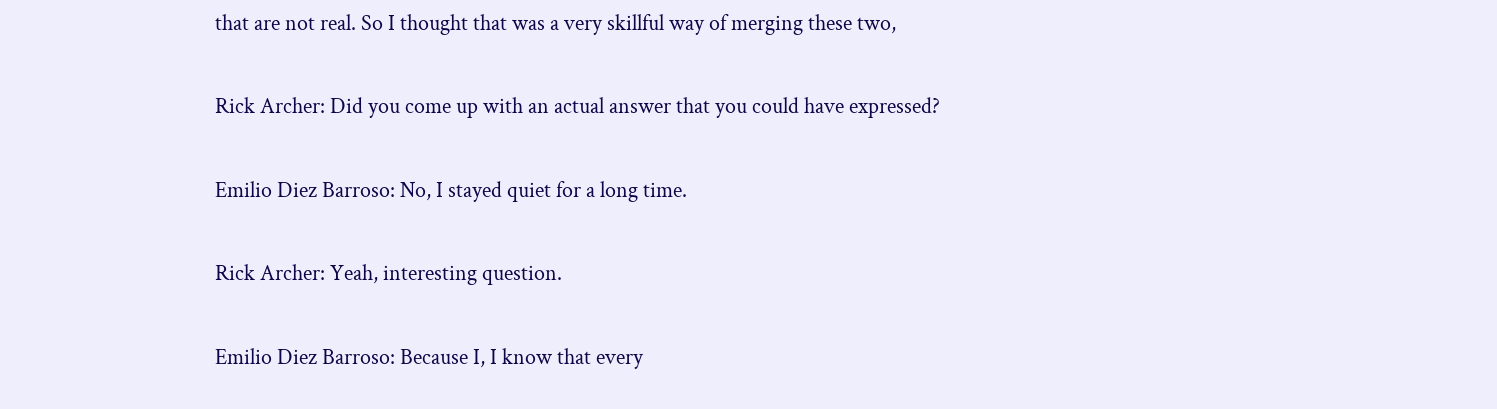that are not real. So I thought that was a very skillful way of merging these two,

Rick Archer: Did you come up with an actual answer that you could have expressed?

Emilio Diez Barroso: No, I stayed quiet for a long time.

Rick Archer: Yeah, interesting question.

Emilio Diez Barroso: Because I, I know that every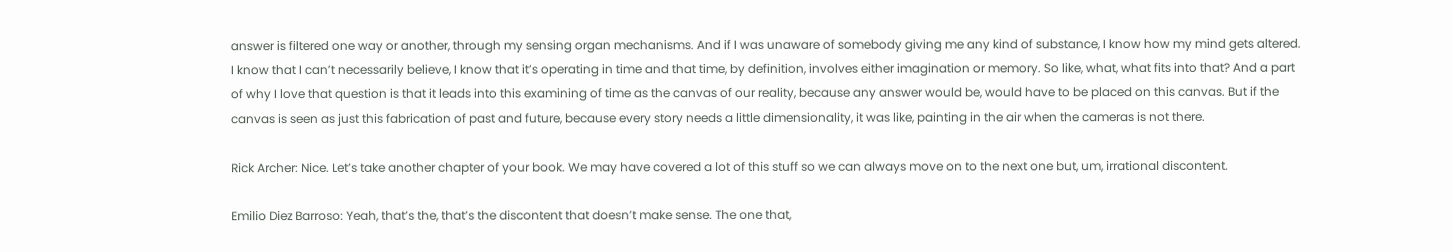answer is filtered one way or another, through my sensing organ mechanisms. And if I was unaware of somebody giving me any kind of substance, I know how my mind gets altered. I know that I can’t necessarily believe, I know that it’s operating in time and that time, by definition, involves either imagination or memory. So like, what, what fits into that? And a part of why I love that question is that it leads into this examining of time as the canvas of our reality, because any answer would be, would have to be placed on this canvas. But if the canvas is seen as just this fabrication of past and future, because every story needs a little dimensionality, it was like, painting in the air when the cameras is not there.

Rick Archer: Nice. Let’s take another chapter of your book. We may have covered a lot of this stuff so we can always move on to the next one but, um, irrational discontent.

Emilio Diez Barroso: Yeah, that’s the, that’s the discontent that doesn’t make sense. The one that,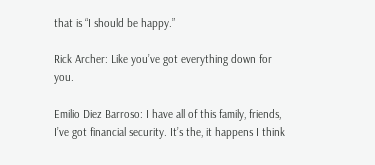that is “I should be happy.”

Rick Archer: Like you’ve got everything down for you.

Emilio Diez Barroso: I have all of this family, friends, I’ve got financial security. It’s the, it happens I think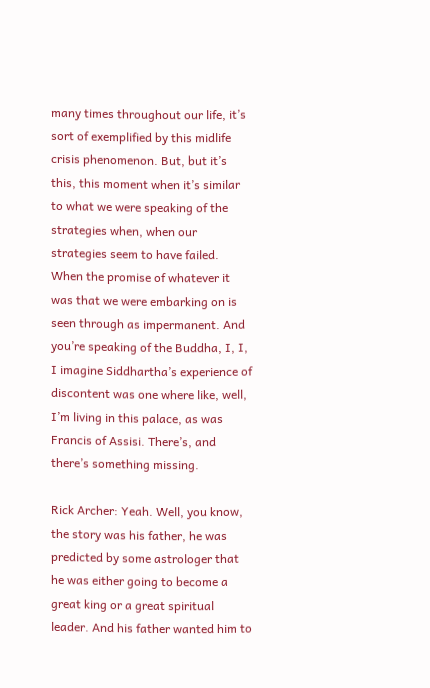many times throughout our life, it’s sort of exemplified by this midlife crisis phenomenon. But, but it’s this, this moment when it’s similar to what we were speaking of the strategies when, when our strategies seem to have failed. When the promise of whatever it was that we were embarking on is seen through as impermanent. And you’re speaking of the Buddha, I, I, I imagine Siddhartha’s experience of discontent was one where like, well, I’m living in this palace, as was Francis of Assisi. There’s, and there’s something missing.

Rick Archer: Yeah. Well, you know, the story was his father, he was predicted by some astrologer that he was either going to become a great king or a great spiritual leader. And his father wanted him to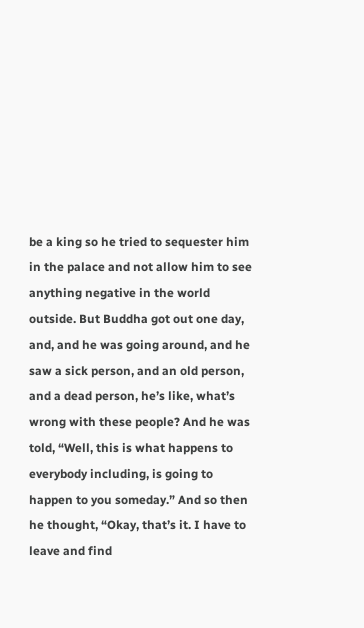be a king so he tried to sequester him in the palace and not allow him to see anything negative in the world outside. But Buddha got out one day, and, and he was going around, and he saw a sick person, and an old person, and a dead person, he’s like, what’s wrong with these people? And he was told, “Well, this is what happens to everybody including, is going to happen to you someday.” And so then he thought, “Okay, that’s it. I have to leave and find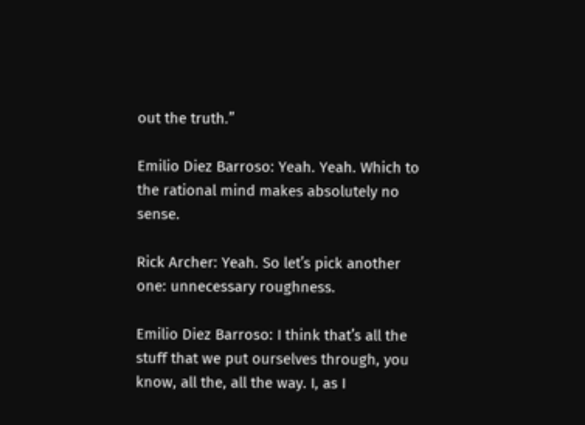out the truth.”

Emilio Diez Barroso: Yeah. Yeah. Which to the rational mind makes absolutely no sense.

Rick Archer: Yeah. So let’s pick another one: unnecessary roughness.

Emilio Diez Barroso: I think that’s all the stuff that we put ourselves through, you know, all the, all the way. I, as I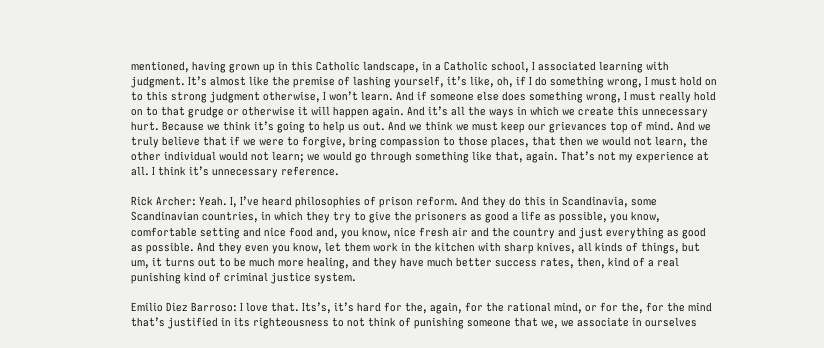mentioned, having grown up in this Catholic landscape, in a Catholic school, I associated learning with judgment. It’s almost like the premise of lashing yourself, it’s like, oh, if I do something wrong, I must hold on to this strong judgment otherwise, I won’t learn. And if someone else does something wrong, I must really hold on to that grudge or otherwise it will happen again. And it’s all the ways in which we create this unnecessary hurt. Because we think it’s going to help us out. And we think we must keep our grievances top of mind. And we truly believe that if we were to forgive, bring compassion to those places, that then we would not learn, the other individual would not learn; we would go through something like that, again. That’s not my experience at all. I think it’s unnecessary reference.

Rick Archer: Yeah. I, I’ve heard philosophies of prison reform. And they do this in Scandinavia, some Scandinavian countries, in which they try to give the prisoners as good a life as possible, you know, comfortable setting and nice food and, you know, nice fresh air and the country and just everything as good as possible. And they even you know, let them work in the kitchen with sharp knives, all kinds of things, but um, it turns out to be much more healing, and they have much better success rates, then, kind of a real punishing kind of criminal justice system.

Emilio Diez Barroso: I love that. Its’s, it’s hard for the, again, for the rational mind, or for the, for the mind that’s justified in its righteousness to not think of punishing someone that we, we associate in ourselves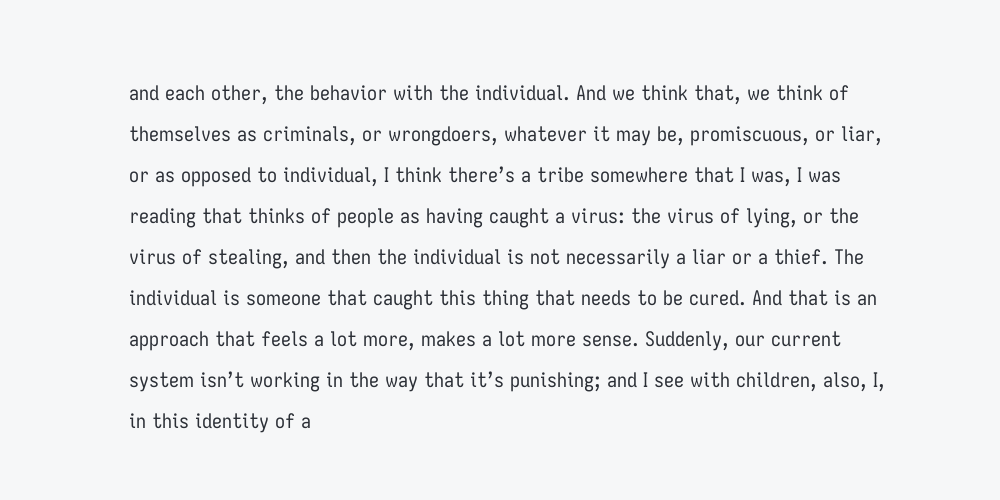and each other, the behavior with the individual. And we think that, we think of themselves as criminals, or wrongdoers, whatever it may be, promiscuous, or liar, or as opposed to individual, I think there’s a tribe somewhere that I was, I was reading that thinks of people as having caught a virus: the virus of lying, or the virus of stealing, and then the individual is not necessarily a liar or a thief. The individual is someone that caught this thing that needs to be cured. And that is an approach that feels a lot more, makes a lot more sense. Suddenly, our current system isn’t working in the way that it’s punishing; and I see with children, also, I, in this identity of a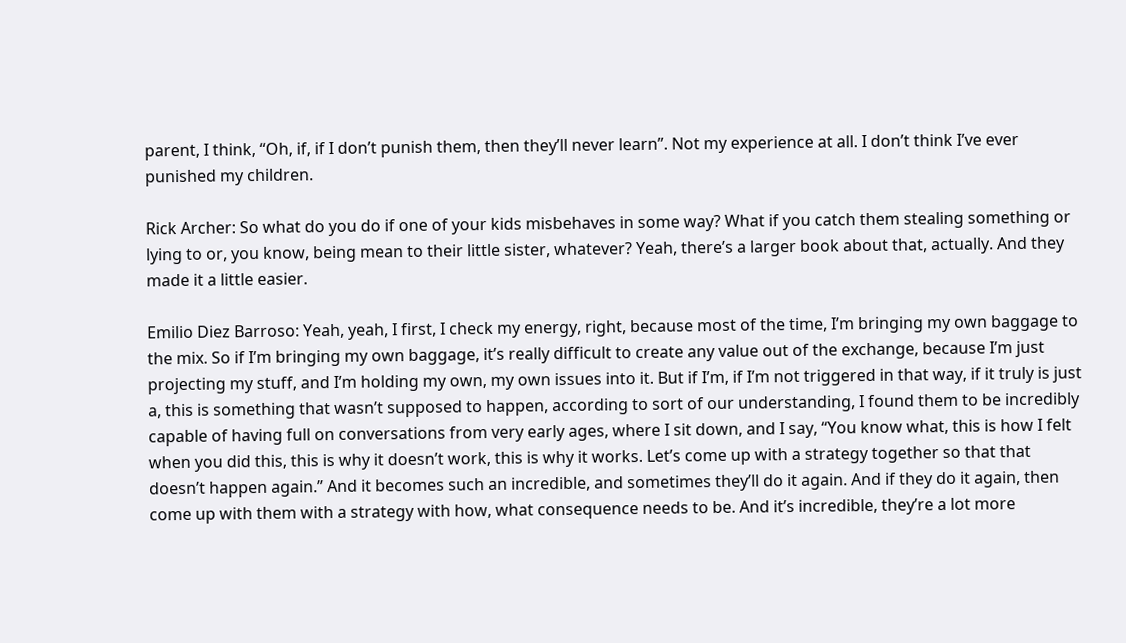parent, I think, “Oh, if, if I don’t punish them, then they’ll never learn”. Not my experience at all. I don’t think I’ve ever punished my children.

Rick Archer: So what do you do if one of your kids misbehaves in some way? What if you catch them stealing something or lying to or, you know, being mean to their little sister, whatever? Yeah, there’s a larger book about that, actually. And they made it a little easier.

Emilio Diez Barroso: Yeah, yeah, I first, I check my energy, right, because most of the time, I’m bringing my own baggage to the mix. So if I’m bringing my own baggage, it’s really difficult to create any value out of the exchange, because I’m just projecting my stuff, and I’m holding my own, my own issues into it. But if I’m, if I’m not triggered in that way, if it truly is just a, this is something that wasn’t supposed to happen, according to sort of our understanding, I found them to be incredibly capable of having full on conversations from very early ages, where I sit down, and I say, “You know what, this is how I felt when you did this, this is why it doesn’t work, this is why it works. Let’s come up with a strategy together so that that doesn’t happen again.” And it becomes such an incredible, and sometimes they’ll do it again. And if they do it again, then come up with them with a strategy with how, what consequence needs to be. And it’s incredible, they’re a lot more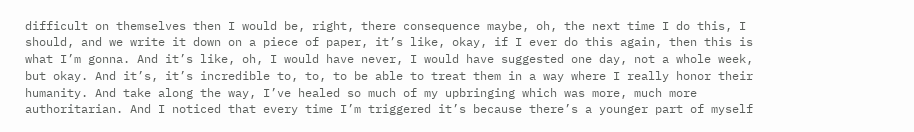difficult on themselves then I would be, right, there consequence maybe, oh, the next time I do this, I should, and we write it down on a piece of paper, it’s like, okay, if I ever do this again, then this is what I’m gonna. And it’s like, oh, I would have never, I would have suggested one day, not a whole week, but okay. And it’s, it’s incredible to, to, to be able to treat them in a way where I really honor their humanity. And take along the way, I’ve healed so much of my upbringing which was more, much more authoritarian. And I noticed that every time I’m triggered it’s because there’s a younger part of myself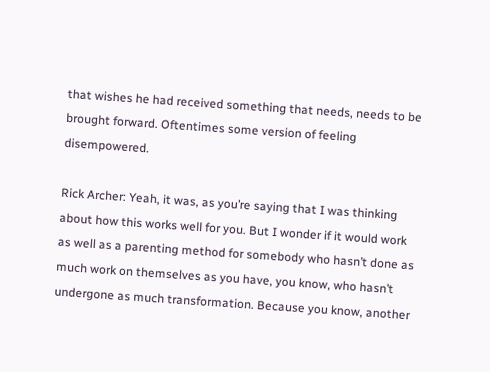that wishes he had received something that needs, needs to be brought forward. Oftentimes some version of feeling disempowered.

Rick Archer: Yeah, it was, as you’re saying that I was thinking about how this works well for you. But I wonder if it would work as well as a parenting method for somebody who hasn’t done as much work on themselves as you have, you know, who hasn’t undergone as much transformation. Because you know, another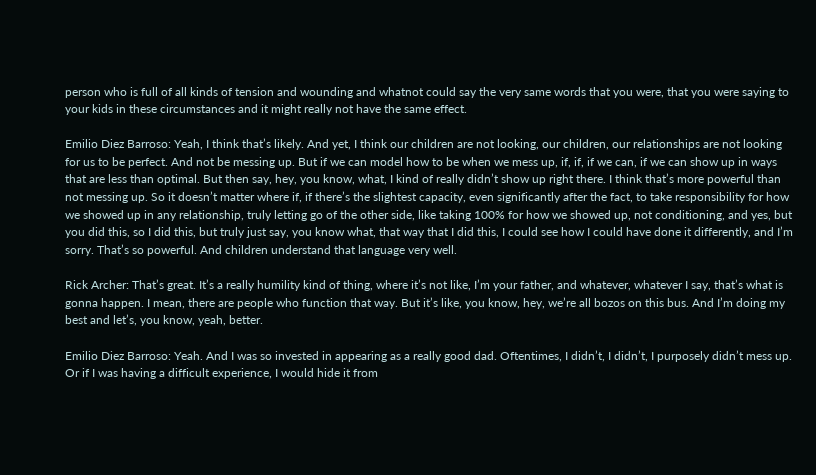person who is full of all kinds of tension and wounding and whatnot could say the very same words that you were, that you were saying to your kids in these circumstances and it might really not have the same effect.

Emilio Diez Barroso: Yeah, I think that’s likely. And yet, I think our children are not looking, our children, our relationships are not looking for us to be perfect. And not be messing up. But if we can model how to be when we mess up, if, if, if we can, if we can show up in ways that are less than optimal. But then say, hey, you know, what, I kind of really didn’t show up right there. I think that’s more powerful than not messing up. So it doesn’t matter where if, if there’s the slightest capacity, even significantly after the fact, to take responsibility for how we showed up in any relationship, truly letting go of the other side, like taking 100% for how we showed up, not conditioning, and yes, but you did this, so I did this, but truly just say, you know what, that way that I did this, I could see how I could have done it differently, and I’m sorry. That’s so powerful. And children understand that language very well.

Rick Archer: That’s great. It’s a really humility kind of thing, where it’s not like, I’m your father, and whatever, whatever I say, that’s what is gonna happen. I mean, there are people who function that way. But it’s like, you know, hey, we’re all bozos on this bus. And I’m doing my best and let’s, you know, yeah, better.

Emilio Diez Barroso: Yeah. And I was so invested in appearing as a really good dad. Oftentimes, I didn’t, I didn’t, I purposely didn’t mess up. Or if I was having a difficult experience, I would hide it from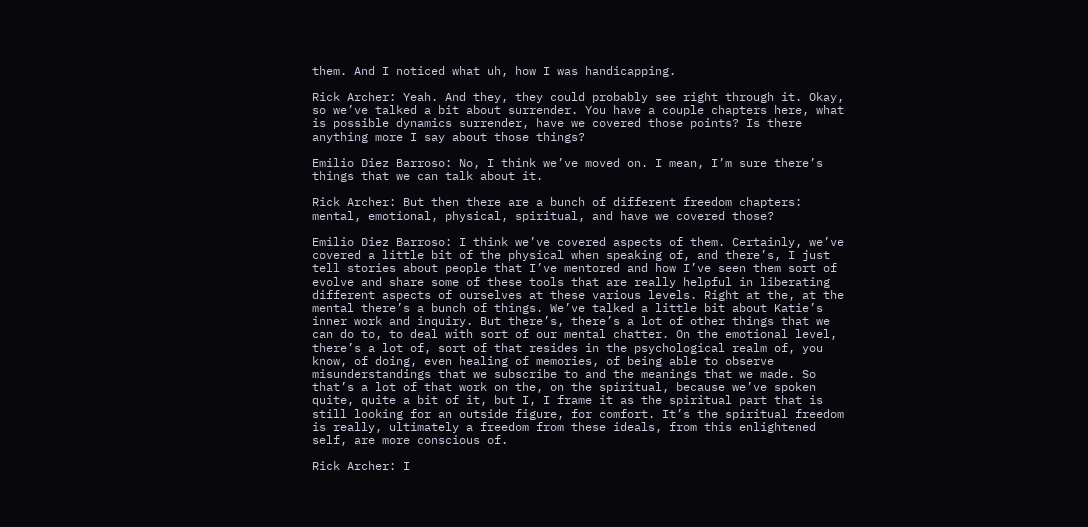them. And I noticed what uh, how I was handicapping.

Rick Archer: Yeah. And they, they could probably see right through it. Okay, so we’ve talked a bit about surrender. You have a couple chapters here, what is possible dynamics surrender, have we covered those points? Is there anything more I say about those things?

Emilio Diez Barroso: No, I think we’ve moved on. I mean, I’m sure there’s things that we can talk about it.

Rick Archer: But then there are a bunch of different freedom chapters: mental, emotional, physical, spiritual, and have we covered those?

Emilio Diez Barroso: I think we’ve covered aspects of them. Certainly, we’ve covered a little bit of the physical when speaking of, and there’s, I just tell stories about people that I’ve mentored and how I’ve seen them sort of evolve and share some of these tools that are really helpful in liberating different aspects of ourselves at these various levels. Right at the, at the mental there’s a bunch of things. We’ve talked a little bit about Katie’s inner work and inquiry. But there’s, there’s a lot of other things that we can do to, to deal with sort of our mental chatter. On the emotional level, there’s a lot of, sort of that resides in the psychological realm of, you know, of doing, even healing of memories, of being able to observe misunderstandings that we subscribe to and the meanings that we made. So that’s a lot of that work on the, on the spiritual, because we’ve spoken quite, quite a bit of it, but I, I frame it as the spiritual part that is still looking for an outside figure, for comfort. It’s the spiritual freedom is really, ultimately a freedom from these ideals, from this enlightened self, are more conscious of.

Rick Archer: I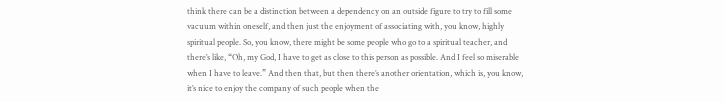think there can be a distinction between a dependency on an outside figure to try to fill some vacuum within oneself, and then just the enjoyment of associating with, you know, highly spiritual people. So, you know, there might be some people who go to a spiritual teacher, and there’s like, “Oh, my God, I have to get as close to this person as possible. And I feel so miserable when I have to leave.” And then that, but then there’s another orientation, which is, you know, it’s nice to enjoy the company of such people when the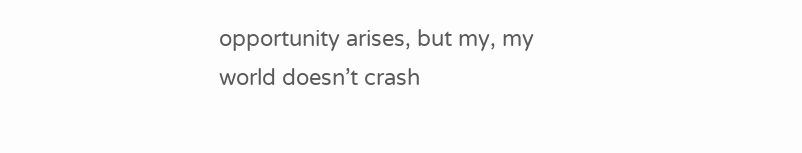opportunity arises, but my, my world doesn’t crash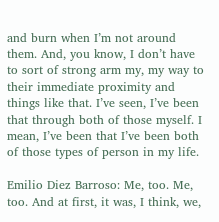and burn when I’m not around them. And, you know, I don’t have to sort of strong arm my, my way to their immediate proximity and things like that. I’ve seen, I’ve been that through both of those myself. I mean, I’ve been that I’ve been both of those types of person in my life.

Emilio Diez Barroso: Me, too. Me, too. And at first, it was, I think, we,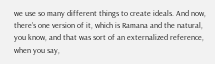we use so many different things to create ideals. And now, there’s one version of it, which is Ramana and the natural, you know, and that was sort of an externalized reference, when you say,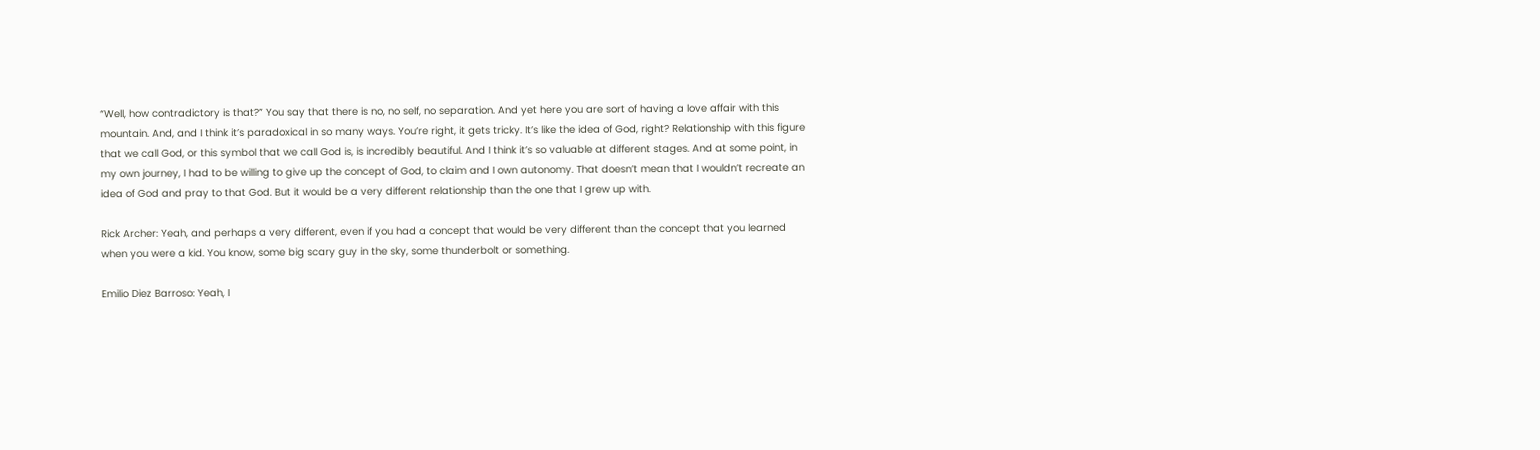“Well, how contradictory is that?” You say that there is no, no self, no separation. And yet here you are sort of having a love affair with this mountain. And, and I think it’s paradoxical in so many ways. You’re right, it gets tricky. It’s like the idea of God, right? Relationship with this figure that we call God, or this symbol that we call God is, is incredibly beautiful. And I think it’s so valuable at different stages. And at some point, in my own journey, I had to be willing to give up the concept of God, to claim and I own autonomy. That doesn’t mean that I wouldn’t recreate an idea of God and pray to that God. But it would be a very different relationship than the one that I grew up with.

Rick Archer: Yeah, and perhaps a very different, even if you had a concept that would be very different than the concept that you learned when you were a kid. You know, some big scary guy in the sky, some thunderbolt or something.

Emilio Diez Barroso: Yeah, I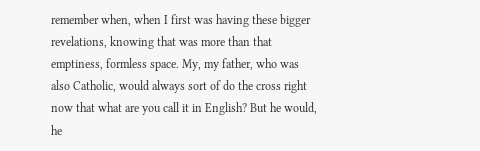remember when, when I first was having these bigger revelations, knowing that was more than that emptiness, formless space. My, my father, who was also Catholic, would always sort of do the cross right now that what are you call it in English? But he would, he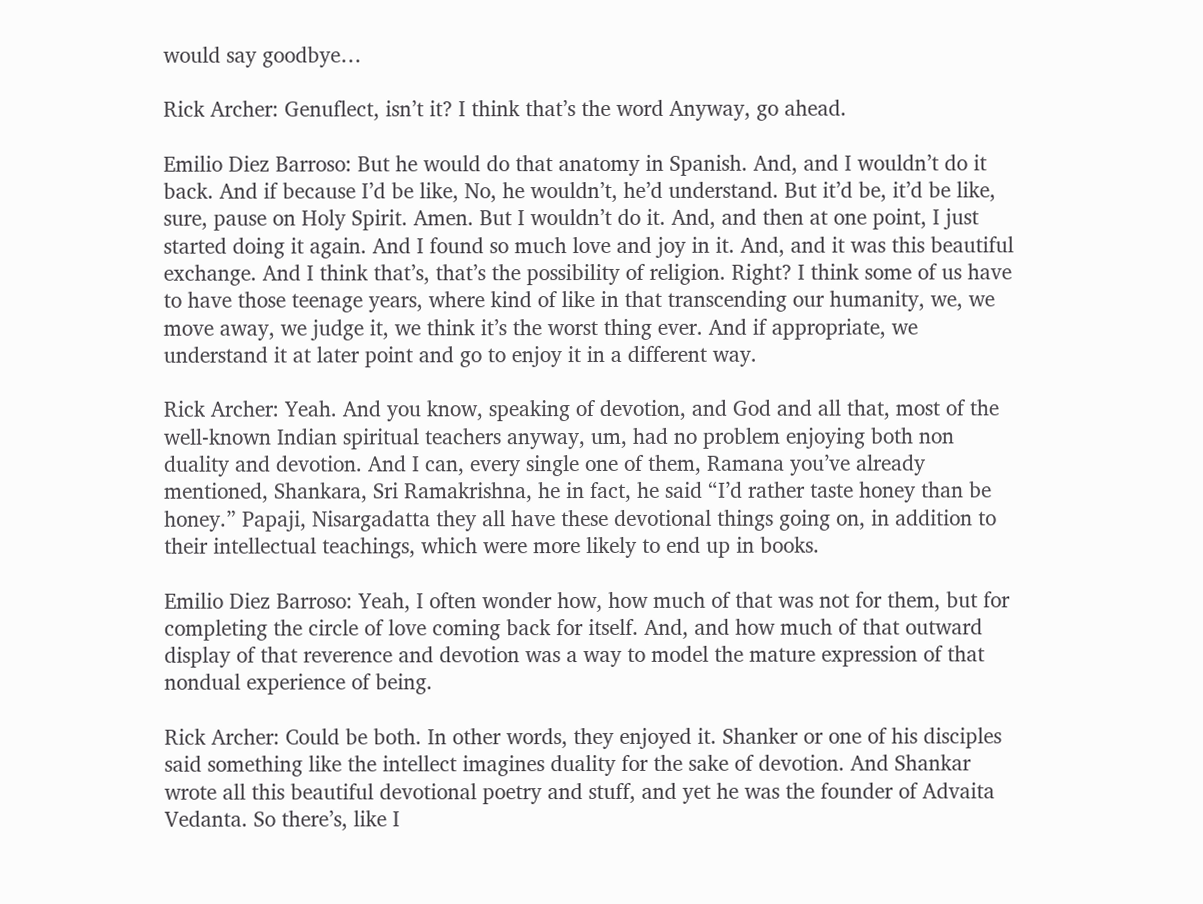would say goodbye…

Rick Archer: Genuflect, isn’t it? I think that’s the word Anyway, go ahead.

Emilio Diez Barroso: But he would do that anatomy in Spanish. And, and I wouldn’t do it back. And if because I’d be like, No, he wouldn’t, he’d understand. But it’d be, it’d be like, sure, pause on Holy Spirit. Amen. But I wouldn’t do it. And, and then at one point, I just started doing it again. And I found so much love and joy in it. And, and it was this beautiful exchange. And I think that’s, that’s the possibility of religion. Right? I think some of us have to have those teenage years, where kind of like in that transcending our humanity, we, we move away, we judge it, we think it’s the worst thing ever. And if appropriate, we understand it at later point and go to enjoy it in a different way.

Rick Archer: Yeah. And you know, speaking of devotion, and God and all that, most of the well-known Indian spiritual teachers anyway, um, had no problem enjoying both non duality and devotion. And I can, every single one of them, Ramana you’ve already mentioned, Shankara, Sri Ramakrishna, he in fact, he said “I’d rather taste honey than be honey.” Papaji, Nisargadatta they all have these devotional things going on, in addition to their intellectual teachings, which were more likely to end up in books.

Emilio Diez Barroso: Yeah, I often wonder how, how much of that was not for them, but for completing the circle of love coming back for itself. And, and how much of that outward display of that reverence and devotion was a way to model the mature expression of that nondual experience of being.

Rick Archer: Could be both. In other words, they enjoyed it. Shanker or one of his disciples said something like the intellect imagines duality for the sake of devotion. And Shankar wrote all this beautiful devotional poetry and stuff, and yet he was the founder of Advaita Vedanta. So there’s, like I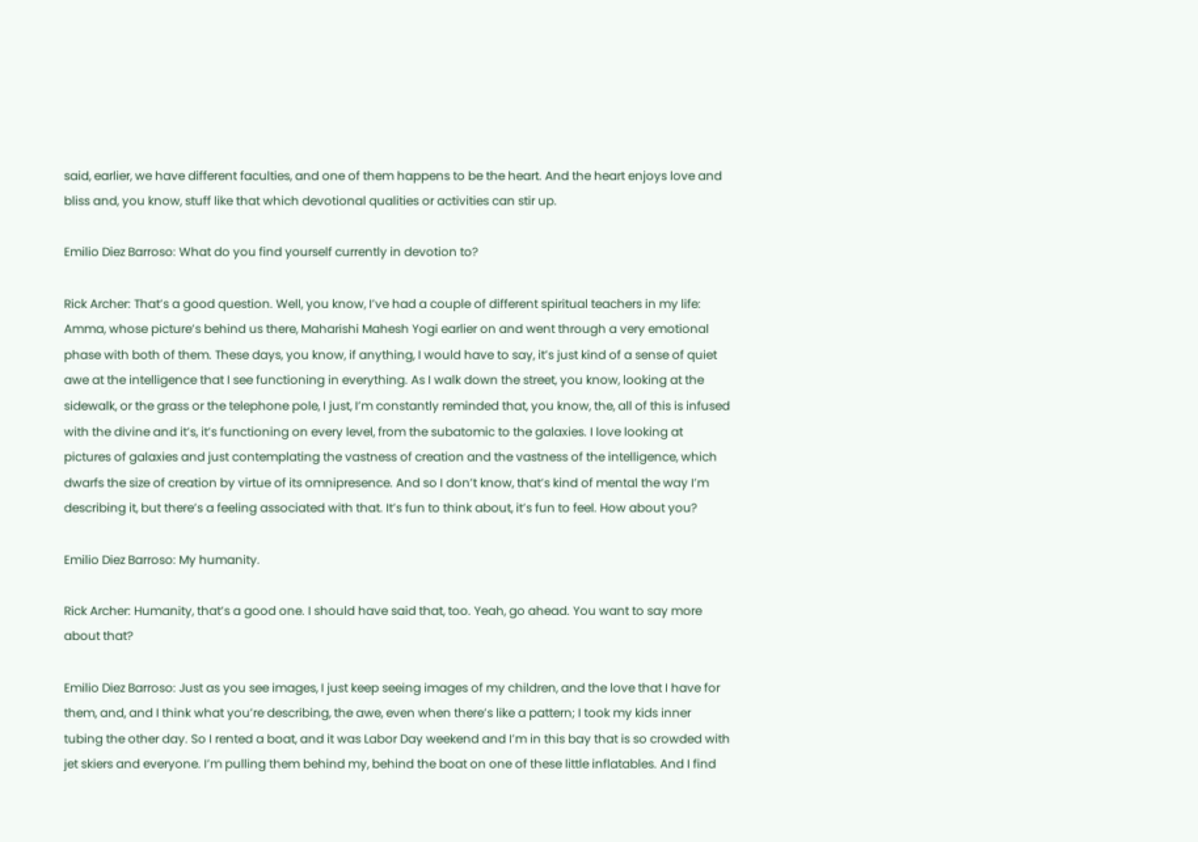said, earlier, we have different faculties, and one of them happens to be the heart. And the heart enjoys love and bliss and, you know, stuff like that which devotional qualities or activities can stir up.

Emilio Diez Barroso: What do you find yourself currently in devotion to?

Rick Archer: That’s a good question. Well, you know, I’ve had a couple of different spiritual teachers in my life: Amma, whose picture’s behind us there, Maharishi Mahesh Yogi earlier on and went through a very emotional phase with both of them. These days, you know, if anything, I would have to say, it’s just kind of a sense of quiet awe at the intelligence that I see functioning in everything. As I walk down the street, you know, looking at the sidewalk, or the grass or the telephone pole, I just, I’m constantly reminded that, you know, the, all of this is infused with the divine and it’s, it’s functioning on every level, from the subatomic to the galaxies. I love looking at pictures of galaxies and just contemplating the vastness of creation and the vastness of the intelligence, which dwarfs the size of creation by virtue of its omnipresence. And so I don’t know, that’s kind of mental the way I’m describing it, but there’s a feeling associated with that. It’s fun to think about, it’s fun to feel. How about you?

Emilio Diez Barroso: My humanity.

Rick Archer: Humanity, that’s a good one. I should have said that, too. Yeah, go ahead. You want to say more about that?

Emilio Diez Barroso: Just as you see images, I just keep seeing images of my children, and the love that I have for them, and, and I think what you’re describing, the awe, even when there’s like a pattern; I took my kids inner tubing the other day. So I rented a boat, and it was Labor Day weekend and I’m in this bay that is so crowded with jet skiers and everyone. I’m pulling them behind my, behind the boat on one of these little inflatables. And I find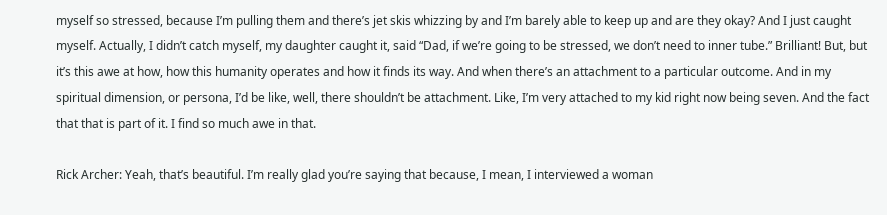myself so stressed, because I’m pulling them and there’s jet skis whizzing by and I’m barely able to keep up and are they okay? And I just caught myself. Actually, I didn’t catch myself, my daughter caught it, said “Dad, if we’re going to be stressed, we don’t need to inner tube.” Brilliant! But, but it’s this awe at how, how this humanity operates and how it finds its way. And when there’s an attachment to a particular outcome. And in my spiritual dimension, or persona, I’d be like, well, there shouldn’t be attachment. Like, I’m very attached to my kid right now being seven. And the fact that that is part of it. I find so much awe in that.

Rick Archer: Yeah, that’s beautiful. I’m really glad you’re saying that because, I mean, I interviewed a woman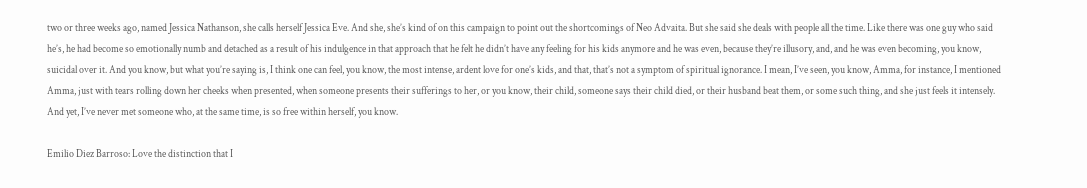two or three weeks ago, named Jessica Nathanson, she calls herself Jessica Eve. And she, she’s kind of on this campaign to point out the shortcomings of Neo Advaita. But she said she deals with people all the time. Like there was one guy who said he’s, he had become so emotionally numb and detached as a result of his indulgence in that approach that he felt he didn’t have any feeling for his kids anymore and he was even, because they’re illusory, and, and he was even becoming, you know, suicidal over it. And you know, but what you’re saying is, I think one can feel, you know, the most intense, ardent love for one’s kids, and that, that’s not a symptom of spiritual ignorance. I mean, I’ve seen, you know, Amma, for instance, I mentioned Amma, just with tears rolling down her cheeks when presented, when someone presents their sufferings to her, or you know, their child, someone says their child died, or their husband beat them, or some such thing, and she just feels it intensely. And yet, I’ve never met someone who, at the same time, is so free within herself, you know.

Emilio Diez Barroso: Love the distinction that I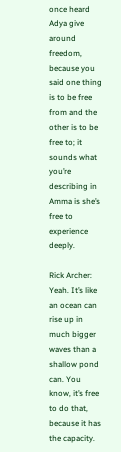once heard Adya give around freedom, because you said one thing is to be free from and the other is to be free to; it sounds what you’re describing in Amma is she’s free to experience deeply.

Rick Archer: Yeah. It’s like an ocean can rise up in much bigger waves than a shallow pond can. You know, it’s free to do that, because it has the capacity.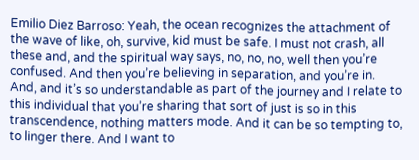Emilio Diez Barroso: Yeah, the ocean recognizes the attachment of the wave of like, oh, survive, kid must be safe. I must not crash, all these and, and the spiritual way says, no, no, no, well then you’re confused. And then you’re believing in separation, and you’re in. And, and it’s so understandable as part of the journey and I relate to this individual that you’re sharing that sort of just is so in this transcendence, nothing matters mode. And it can be so tempting to, to linger there. And I want to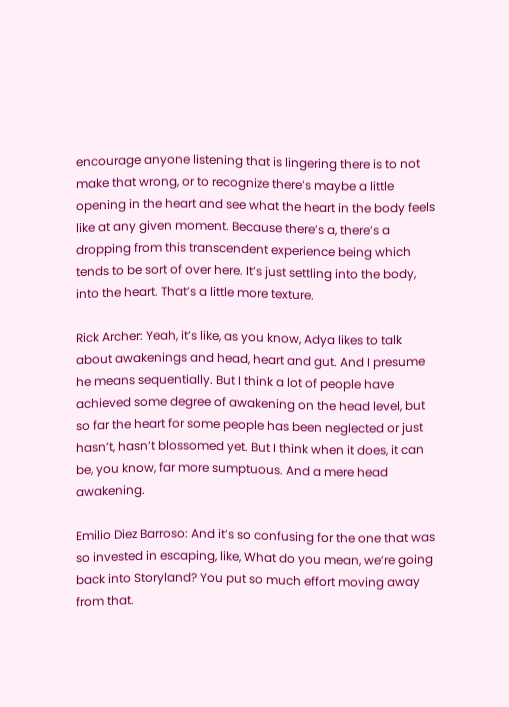encourage anyone listening that is lingering there is to not make that wrong, or to recognize there’s maybe a little opening in the heart and see what the heart in the body feels like at any given moment. Because there’s a, there’s a dropping from this transcendent experience being which tends to be sort of over here. It’s just settling into the body, into the heart. That’s a little more texture.

Rick Archer: Yeah, it’s like, as you know, Adya likes to talk about awakenings and head, heart and gut. And I presume he means sequentially. But I think a lot of people have achieved some degree of awakening on the head level, but so far the heart for some people has been neglected or just hasn’t, hasn’t blossomed yet. But I think when it does, it can be, you know, far more sumptuous. And a mere head awakening.

Emilio Diez Barroso: And it’s so confusing for the one that was so invested in escaping, like, What do you mean, we’re going back into Storyland? You put so much effort moving away from that.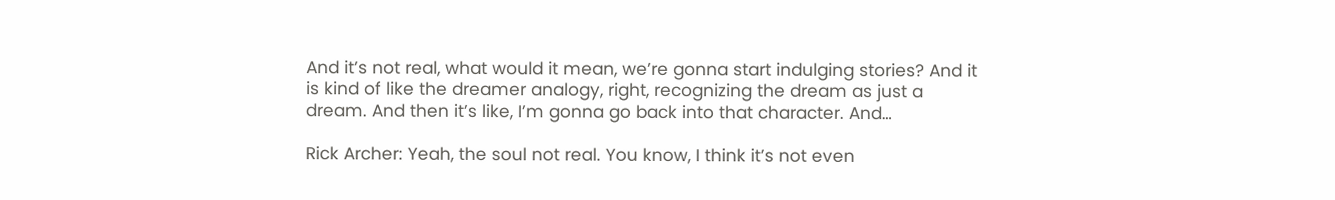And it’s not real, what would it mean, we’re gonna start indulging stories? And it is kind of like the dreamer analogy, right, recognizing the dream as just a dream. And then it’s like, I’m gonna go back into that character. And…

Rick Archer: Yeah, the soul not real. You know, I think it’s not even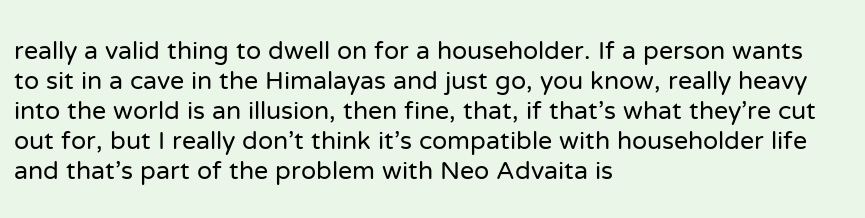really a valid thing to dwell on for a householder. If a person wants to sit in a cave in the Himalayas and just go, you know, really heavy into the world is an illusion, then fine, that, if that’s what they’re cut out for, but I really don’t think it’s compatible with householder life and that’s part of the problem with Neo Advaita is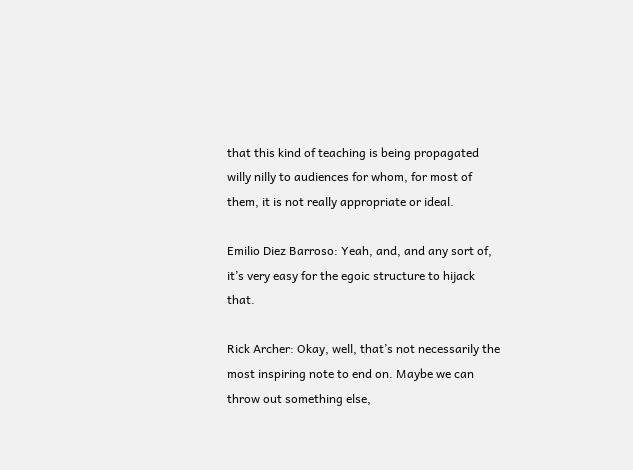that this kind of teaching is being propagated willy nilly to audiences for whom, for most of them, it is not really appropriate or ideal.

Emilio Diez Barroso: Yeah, and, and any sort of, it’s very easy for the egoic structure to hijack that.

Rick Archer: Okay, well, that’s not necessarily the most inspiring note to end on. Maybe we can throw out something else,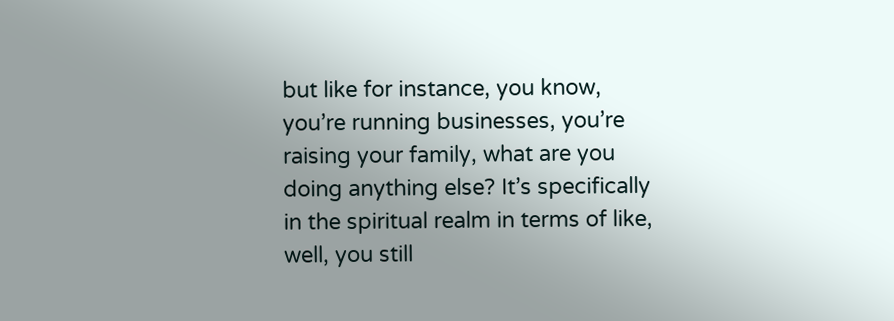but like for instance, you know, you’re running businesses, you’re raising your family, what are you doing anything else? It’s specifically in the spiritual realm in terms of like, well, you still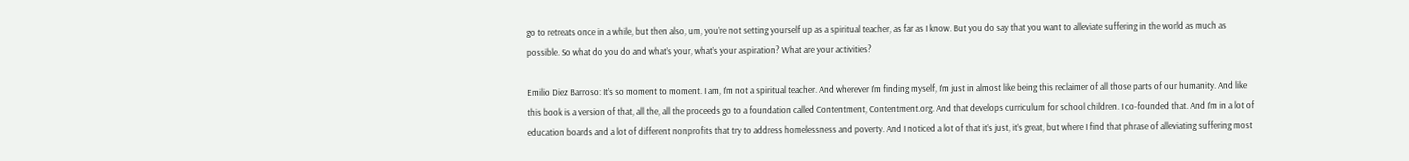go to retreats once in a while, but then also, um, you’re not setting yourself up as a spiritual teacher, as far as I know. But you do say that you want to alleviate suffering in the world as much as possible. So what do you do and what’s your, what’s your aspiration? What are your activities?

Emilio Diez Barroso: It’s so moment to moment. I am, I’m not a spiritual teacher. And wherever I’m finding myself, I’m just in almost like being this reclaimer of all those parts of our humanity. And like this book is a version of that, all the, all the proceeds go to a foundation called Contentment, Contentment.org. And that develops curriculum for school children. I co-founded that. And I’m in a lot of education boards and a lot of different nonprofits that try to address homelessness and poverty. And I noticed a lot of that it’s just, it’s great, but where I find that phrase of alleviating suffering most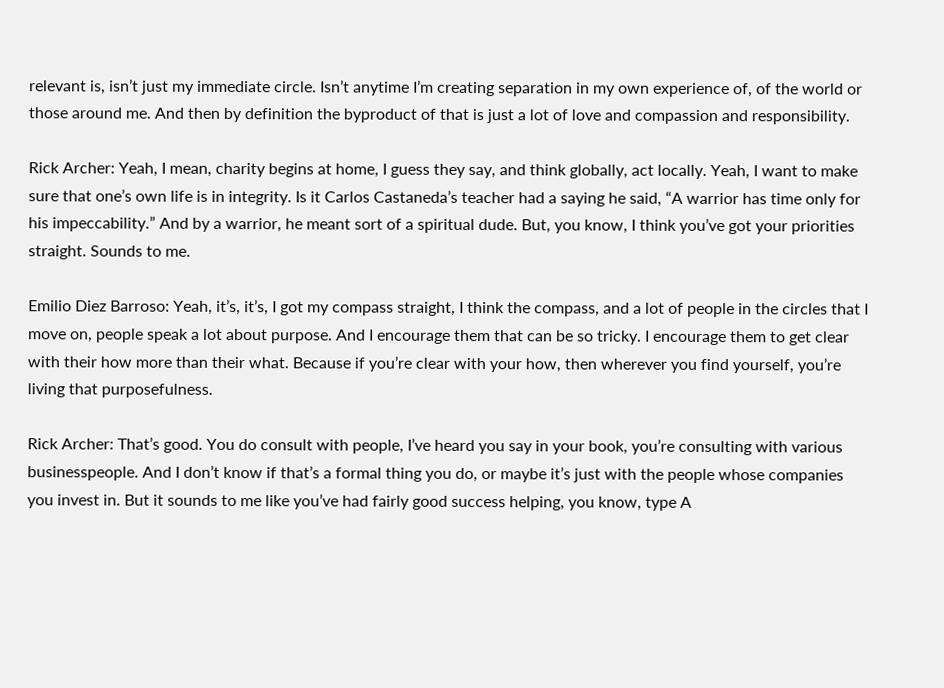relevant is, isn’t just my immediate circle. Isn’t anytime I’m creating separation in my own experience of, of the world or those around me. And then by definition the byproduct of that is just a lot of love and compassion and responsibility.

Rick Archer: Yeah, I mean, charity begins at home, I guess they say, and think globally, act locally. Yeah, I want to make sure that one’s own life is in integrity. Is it Carlos Castaneda’s teacher had a saying he said, “A warrior has time only for his impeccability.” And by a warrior, he meant sort of a spiritual dude. But, you know, I think you’ve got your priorities straight. Sounds to me.

Emilio Diez Barroso: Yeah, it’s, it’s, I got my compass straight, I think the compass, and a lot of people in the circles that I move on, people speak a lot about purpose. And I encourage them that can be so tricky. I encourage them to get clear with their how more than their what. Because if you’re clear with your how, then wherever you find yourself, you’re living that purposefulness.

Rick Archer: That’s good. You do consult with people, I’ve heard you say in your book, you’re consulting with various businesspeople. And I don’t know if that’s a formal thing you do, or maybe it’s just with the people whose companies you invest in. But it sounds to me like you’ve had fairly good success helping, you know, type A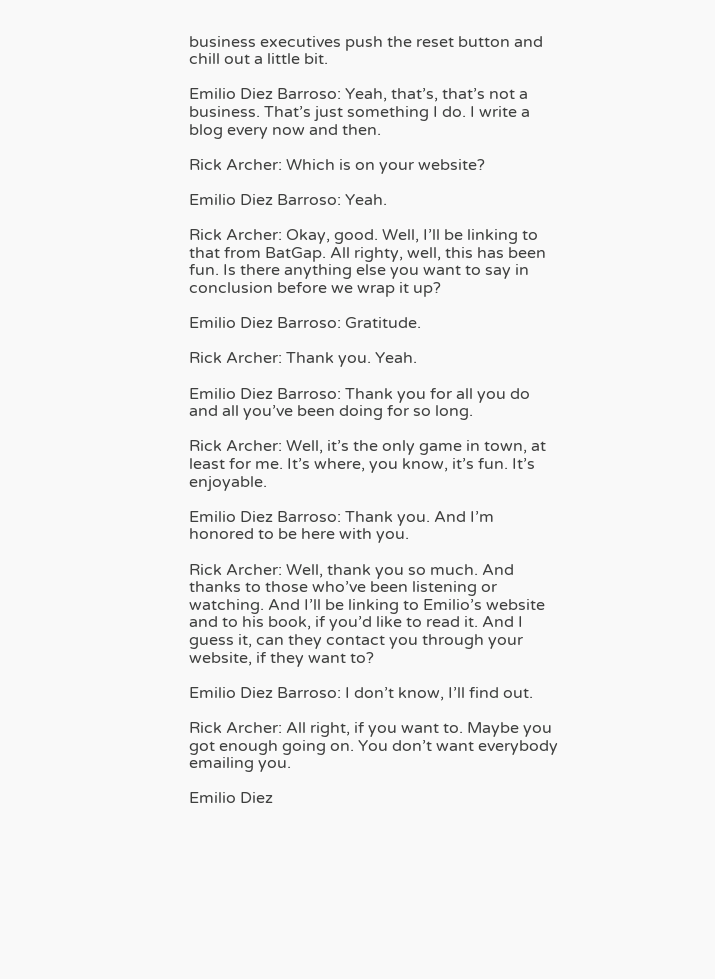business executives push the reset button and chill out a little bit.

Emilio Diez Barroso: Yeah, that’s, that’s not a business. That’s just something I do. I write a blog every now and then.

Rick Archer: Which is on your website?

Emilio Diez Barroso: Yeah.

Rick Archer: Okay, good. Well, I’ll be linking to that from BatGap. All righty, well, this has been fun. Is there anything else you want to say in conclusion before we wrap it up?

Emilio Diez Barroso: Gratitude.

Rick Archer: Thank you. Yeah.

Emilio Diez Barroso: Thank you for all you do and all you’ve been doing for so long.

Rick Archer: Well, it’s the only game in town, at least for me. It’s where, you know, it’s fun. It’s enjoyable.

Emilio Diez Barroso: Thank you. And I’m honored to be here with you.

Rick Archer: Well, thank you so much. And thanks to those who’ve been listening or watching. And I’ll be linking to Emilio’s website and to his book, if you’d like to read it. And I guess it, can they contact you through your website, if they want to?

Emilio Diez Barroso: I don’t know, I’ll find out.

Rick Archer: All right, if you want to. Maybe you got enough going on. You don’t want everybody emailing you.

Emilio Diez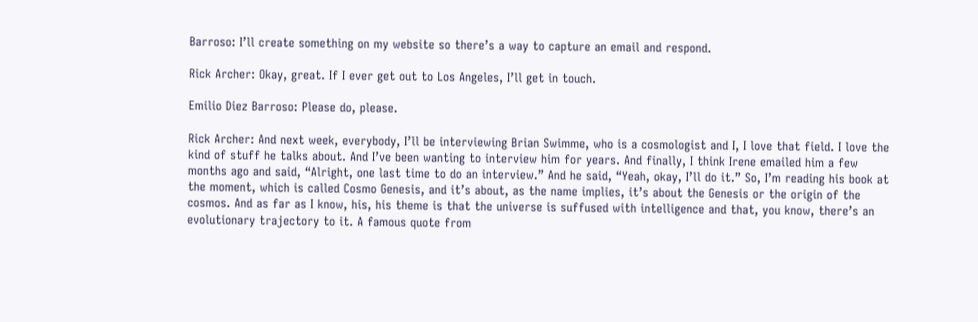Barroso: I’ll create something on my website so there’s a way to capture an email and respond.

Rick Archer: Okay, great. If I ever get out to Los Angeles, I’ll get in touch.

Emilio Diez Barroso: Please do, please.

Rick Archer: And next week, everybody, I’ll be interviewing Brian Swimme, who is a cosmologist and I, I love that field. I love the kind of stuff he talks about. And I’ve been wanting to interview him for years. And finally, I think Irene emailed him a few months ago and said, “Alright, one last time to do an interview.” And he said, “Yeah, okay, I’ll do it.” So, I’m reading his book at the moment, which is called Cosmo Genesis, and it’s about, as the name implies, it’s about the Genesis or the origin of the cosmos. And as far as I know, his, his theme is that the universe is suffused with intelligence and that, you know, there’s an evolutionary trajectory to it. A famous quote from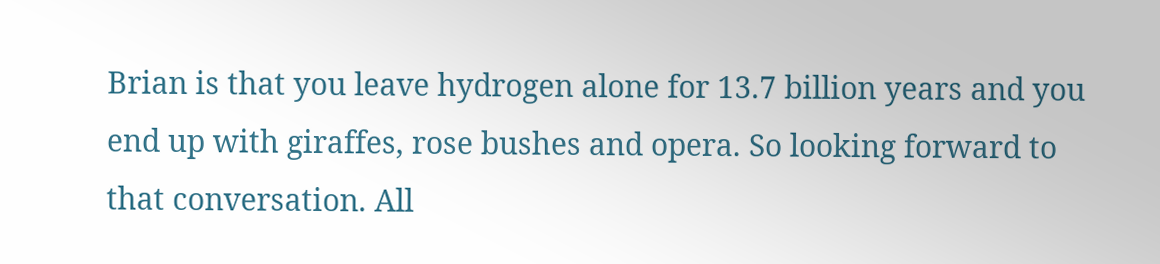Brian is that you leave hydrogen alone for 13.7 billion years and you end up with giraffes, rose bushes and opera. So looking forward to that conversation. All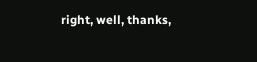right, well, thanks,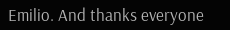Emilio. And thanks everyone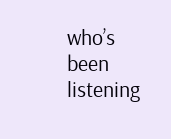who’s been listening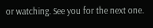or watching. See you for the next one.